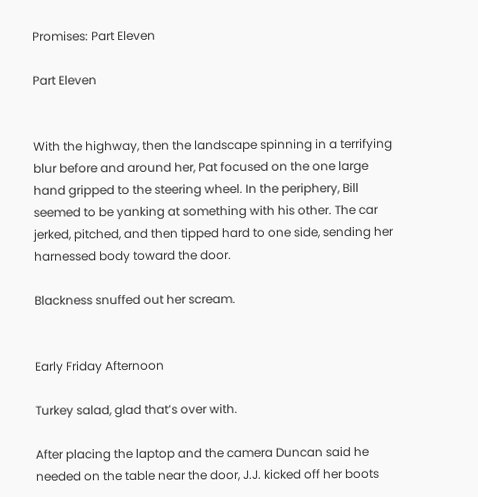Promises: Part Eleven

Part Eleven


With the highway, then the landscape spinning in a terrifying blur before and around her, Pat focused on the one large hand gripped to the steering wheel. In the periphery, Bill seemed to be yanking at something with his other. The car jerked, pitched, and then tipped hard to one side, sending her harnessed body toward the door.

Blackness snuffed out her scream.


Early Friday Afternoon

Turkey salad, glad that’s over with.

After placing the laptop and the camera Duncan said he needed on the table near the door, J.J. kicked off her boots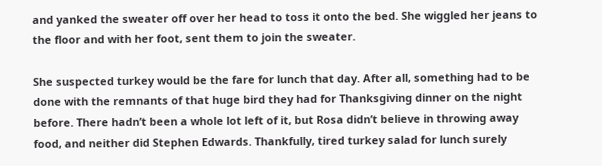and yanked the sweater off over her head to toss it onto the bed. She wiggled her jeans to the floor and with her foot, sent them to join the sweater.

She suspected turkey would be the fare for lunch that day. After all, something had to be done with the remnants of that huge bird they had for Thanksgiving dinner on the night before. There hadn’t been a whole lot left of it, but Rosa didn’t believe in throwing away food, and neither did Stephen Edwards. Thankfully, tired turkey salad for lunch surely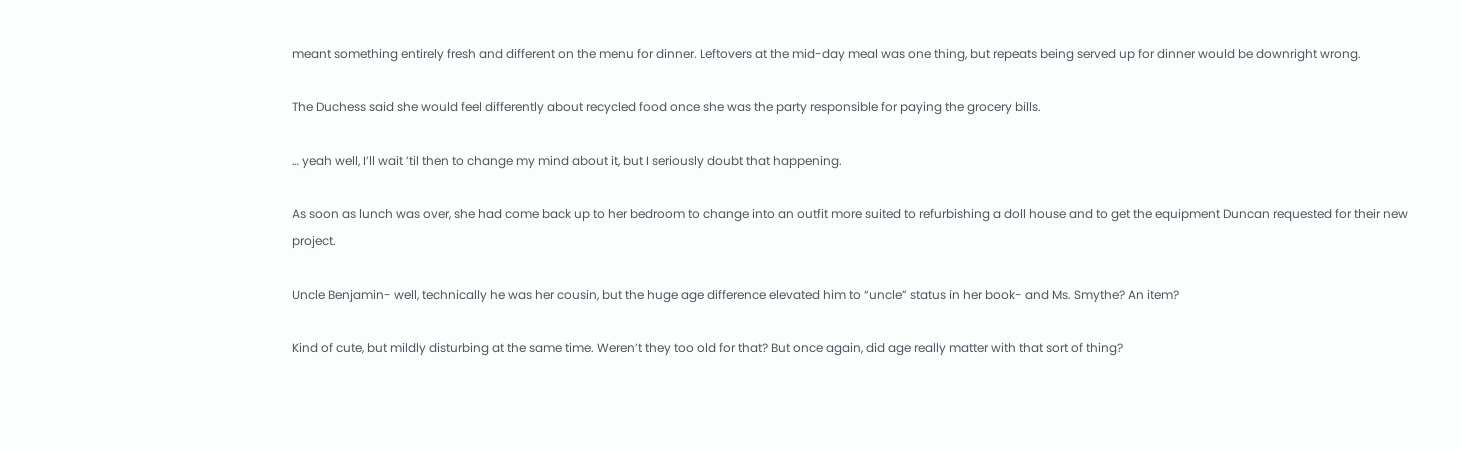meant something entirely fresh and different on the menu for dinner. Leftovers at the mid-day meal was one thing, but repeats being served up for dinner would be downright wrong.

The Duchess said she would feel differently about recycled food once she was the party responsible for paying the grocery bills.

… yeah well, I’ll wait ’til then to change my mind about it, but I seriously doubt that happening.

As soon as lunch was over, she had come back up to her bedroom to change into an outfit more suited to refurbishing a doll house and to get the equipment Duncan requested for their new project.

Uncle Benjamin- well, technically he was her cousin, but the huge age difference elevated him to “uncle” status in her book- and Ms. Smythe? An item?

Kind of cute, but mildly disturbing at the same time. Weren’t they too old for that? But once again, did age really matter with that sort of thing?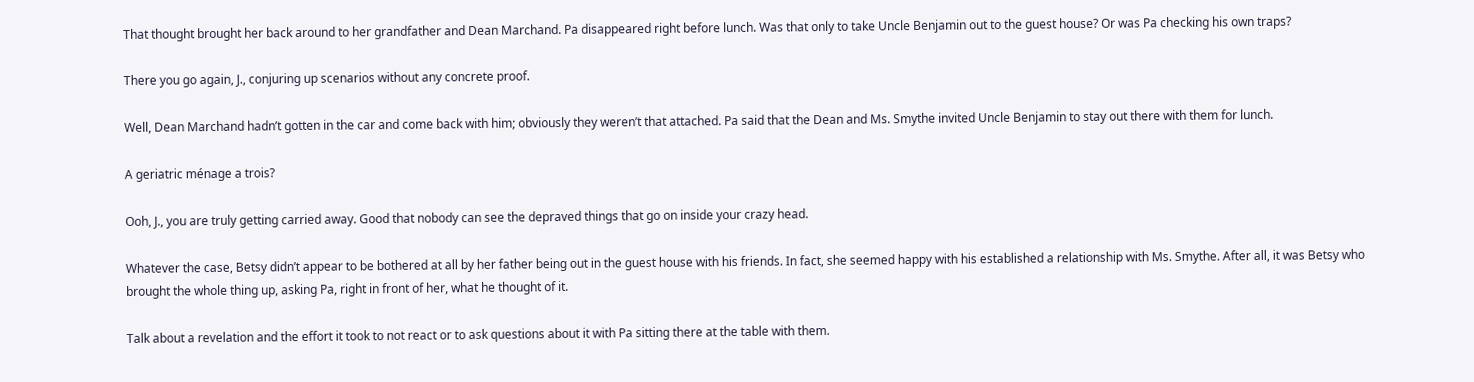That thought brought her back around to her grandfather and Dean Marchand. Pa disappeared right before lunch. Was that only to take Uncle Benjamin out to the guest house? Or was Pa checking his own traps?

There you go again, J., conjuring up scenarios without any concrete proof.

Well, Dean Marchand hadn’t gotten in the car and come back with him; obviously they weren’t that attached. Pa said that the Dean and Ms. Smythe invited Uncle Benjamin to stay out there with them for lunch.

A geriatric ménage a trois?

Ooh, J., you are truly getting carried away. Good that nobody can see the depraved things that go on inside your crazy head.

Whatever the case, Betsy didn’t appear to be bothered at all by her father being out in the guest house with his friends. In fact, she seemed happy with his established a relationship with Ms. Smythe. After all, it was Betsy who brought the whole thing up, asking Pa, right in front of her, what he thought of it.

Talk about a revelation and the effort it took to not react or to ask questions about it with Pa sitting there at the table with them.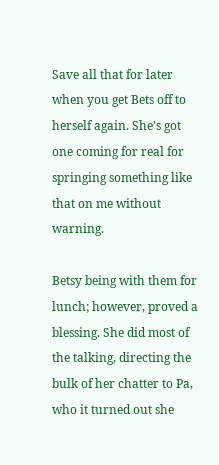Save all that for later when you get Bets off to herself again. She’s got one coming for real for springing something like that on me without warning.

Betsy being with them for lunch; however, proved a blessing. She did most of the talking, directing the bulk of her chatter to Pa, who it turned out she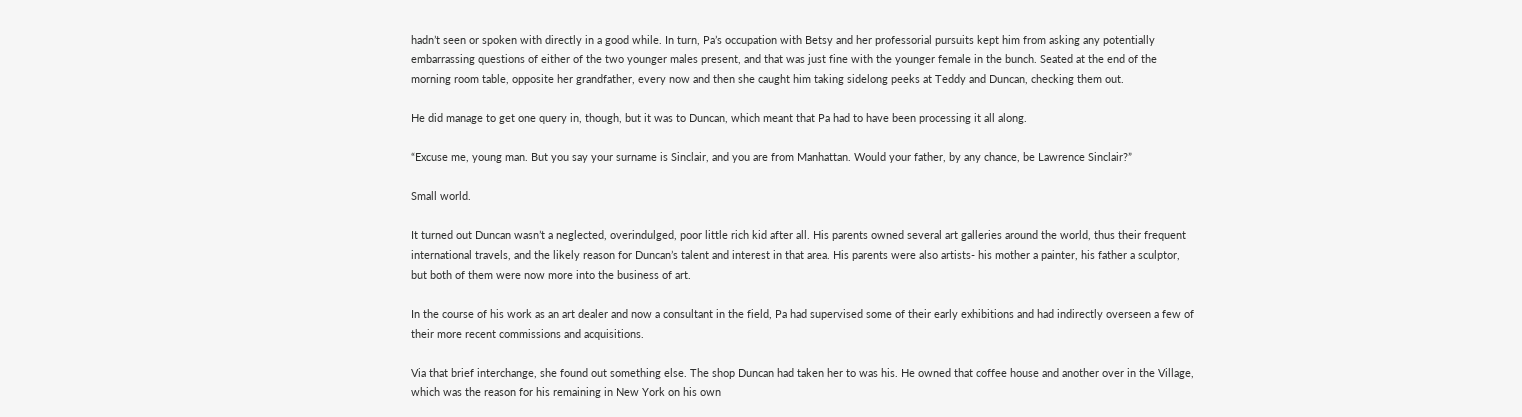hadn’t seen or spoken with directly in a good while. In turn, Pa’s occupation with Betsy and her professorial pursuits kept him from asking any potentially embarrassing questions of either of the two younger males present, and that was just fine with the younger female in the bunch. Seated at the end of the morning room table, opposite her grandfather, every now and then she caught him taking sidelong peeks at Teddy and Duncan, checking them out.

He did manage to get one query in, though, but it was to Duncan, which meant that Pa had to have been processing it all along.

“Excuse me, young man. But you say your surname is Sinclair, and you are from Manhattan. Would your father, by any chance, be Lawrence Sinclair?”

Small world.

It turned out Duncan wasn’t a neglected, overindulged, poor little rich kid after all. His parents owned several art galleries around the world, thus their frequent international travels, and the likely reason for Duncan’s talent and interest in that area. His parents were also artists- his mother a painter, his father a sculptor, but both of them were now more into the business of art.

In the course of his work as an art dealer and now a consultant in the field, Pa had supervised some of their early exhibitions and had indirectly overseen a few of their more recent commissions and acquisitions.

Via that brief interchange, she found out something else. The shop Duncan had taken her to was his. He owned that coffee house and another over in the Village, which was the reason for his remaining in New York on his own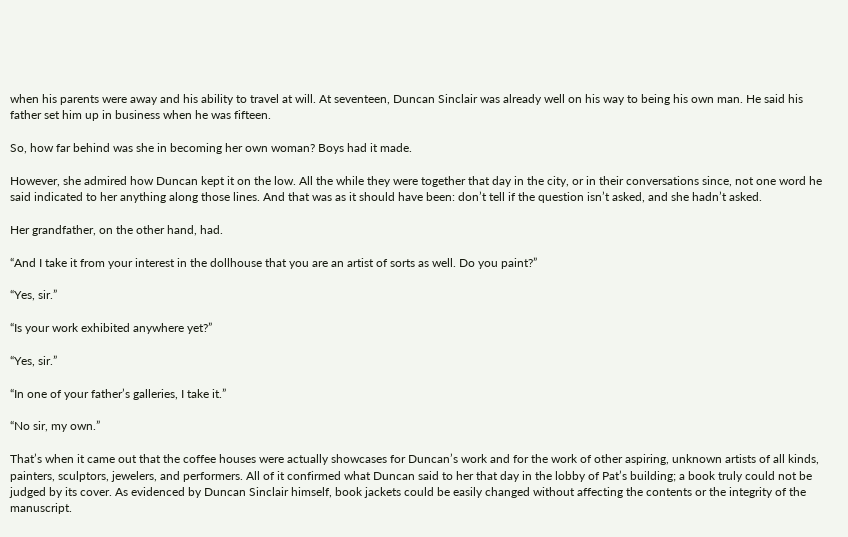when his parents were away and his ability to travel at will. At seventeen, Duncan Sinclair was already well on his way to being his own man. He said his father set him up in business when he was fifteen.

So, how far behind was she in becoming her own woman? Boys had it made.

However, she admired how Duncan kept it on the low. All the while they were together that day in the city, or in their conversations since, not one word he said indicated to her anything along those lines. And that was as it should have been: don’t tell if the question isn’t asked, and she hadn’t asked.

Her grandfather, on the other hand, had.

“And I take it from your interest in the dollhouse that you are an artist of sorts as well. Do you paint?”

“Yes, sir.”

“Is your work exhibited anywhere yet?”

“Yes, sir.”

“In one of your father’s galleries, I take it.”

“No sir, my own.”

That’s when it came out that the coffee houses were actually showcases for Duncan’s work and for the work of other aspiring, unknown artists of all kinds, painters, sculptors, jewelers, and performers. All of it confirmed what Duncan said to her that day in the lobby of Pat’s building; a book truly could not be judged by its cover. As evidenced by Duncan Sinclair himself, book jackets could be easily changed without affecting the contents or the integrity of the manuscript.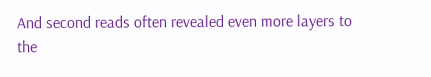And second reads often revealed even more layers to the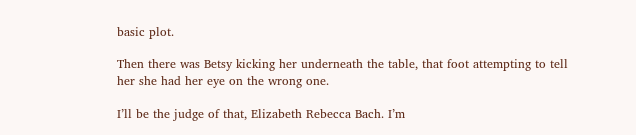basic plot.

Then there was Betsy kicking her underneath the table, that foot attempting to tell her she had her eye on the wrong one.

I’ll be the judge of that, Elizabeth Rebecca Bach. I’m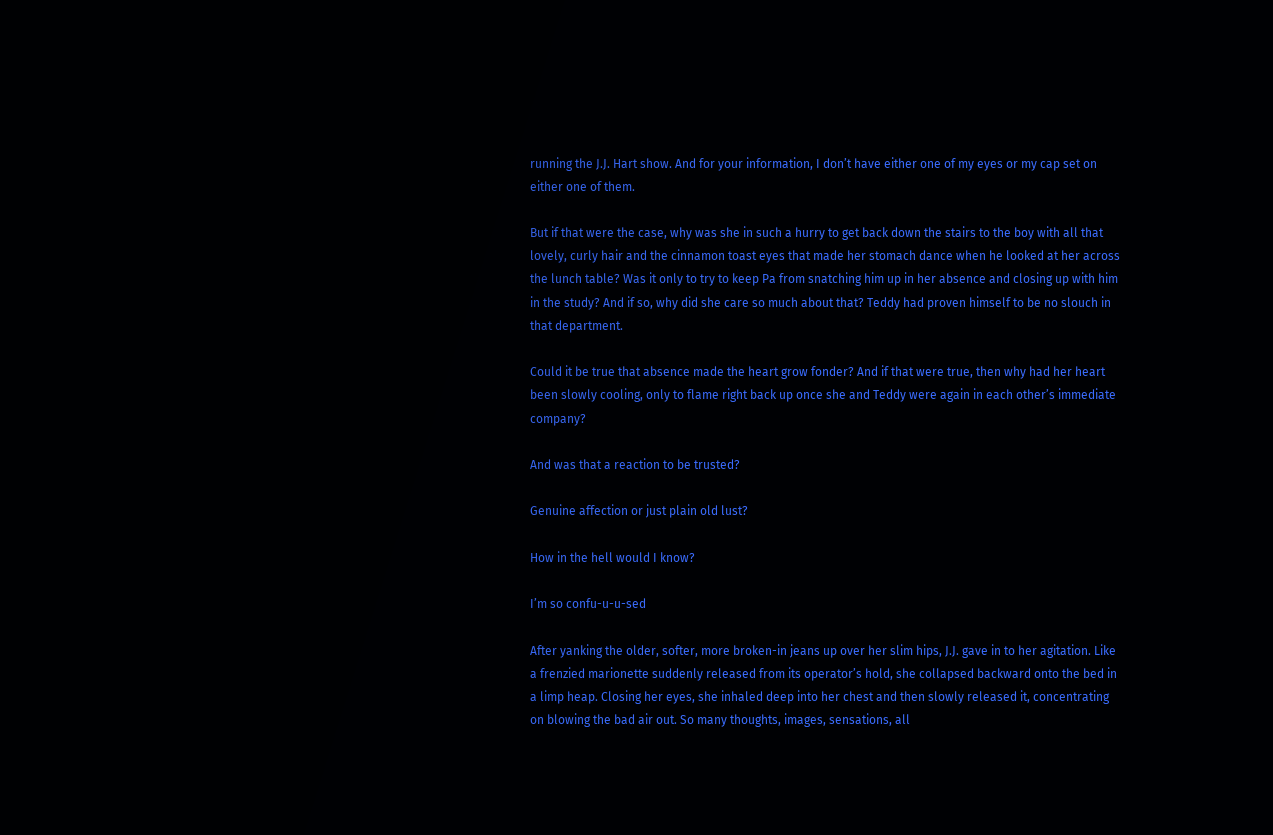running the J.J. Hart show. And for your information, I don’t have either one of my eyes or my cap set on either one of them.

But if that were the case, why was she in such a hurry to get back down the stairs to the boy with all that lovely, curly hair and the cinnamon toast eyes that made her stomach dance when he looked at her across the lunch table? Was it only to try to keep Pa from snatching him up in her absence and closing up with him in the study? And if so, why did she care so much about that? Teddy had proven himself to be no slouch in that department.

Could it be true that absence made the heart grow fonder? And if that were true, then why had her heart been slowly cooling, only to flame right back up once she and Teddy were again in each other’s immediate company?

And was that a reaction to be trusted?

Genuine affection or just plain old lust?

How in the hell would I know?

I’m so confu-u-u-sed

After yanking the older, softer, more broken-in jeans up over her slim hips, J.J. gave in to her agitation. Like a frenzied marionette suddenly released from its operator’s hold, she collapsed backward onto the bed in a limp heap. Closing her eyes, she inhaled deep into her chest and then slowly released it, concentrating on blowing the bad air out. So many thoughts, images, sensations, all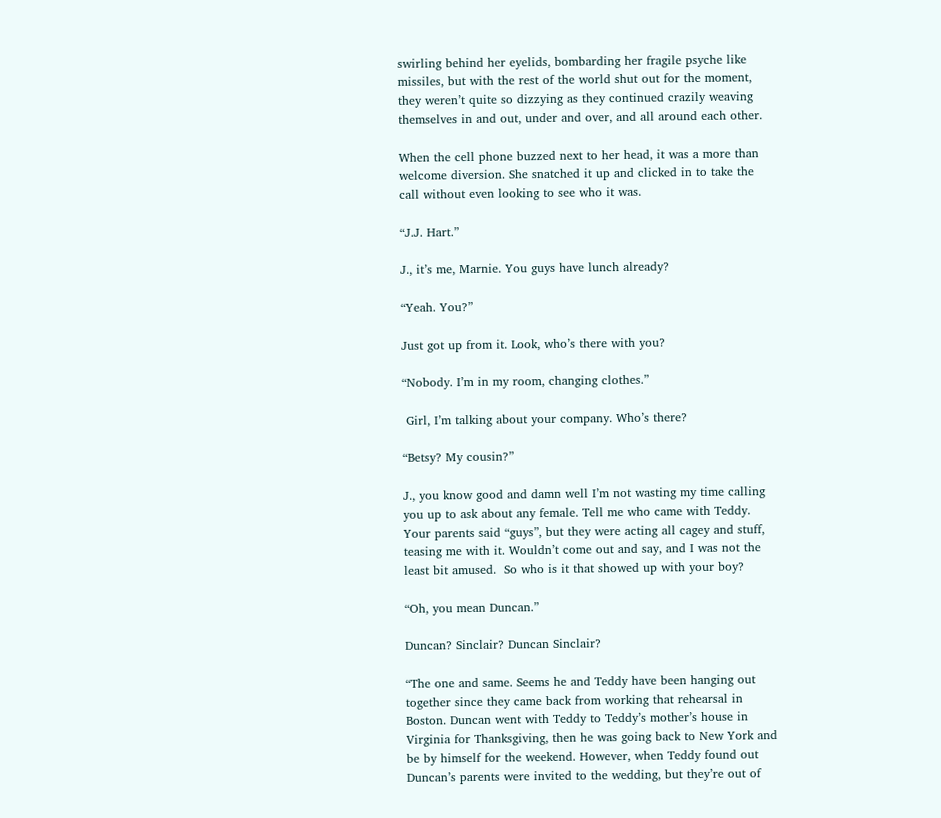swirling behind her eyelids, bombarding her fragile psyche like missiles, but with the rest of the world shut out for the moment, they weren’t quite so dizzying as they continued crazily weaving themselves in and out, under and over, and all around each other.

When the cell phone buzzed next to her head, it was a more than welcome diversion. She snatched it up and clicked in to take the call without even looking to see who it was.

“J.J. Hart.”

J., it’s me, Marnie. You guys have lunch already?

“Yeah. You?”

Just got up from it. Look, who’s there with you?

“Nobody. I’m in my room, changing clothes.”

 Girl, I’m talking about your company. Who’s there?

“Betsy? My cousin?”

J., you know good and damn well I’m not wasting my time calling you up to ask about any female. Tell me who came with Teddy. Your parents said “guys”, but they were acting all cagey and stuff, teasing me with it. Wouldn’t come out and say, and I was not the least bit amused.  So who is it that showed up with your boy?

“Oh, you mean Duncan.”

Duncan? Sinclair? Duncan Sinclair?

“The one and same. Seems he and Teddy have been hanging out together since they came back from working that rehearsal in Boston. Duncan went with Teddy to Teddy’s mother’s house in Virginia for Thanksgiving, then he was going back to New York and be by himself for the weekend. However, when Teddy found out Duncan’s parents were invited to the wedding, but they’re out of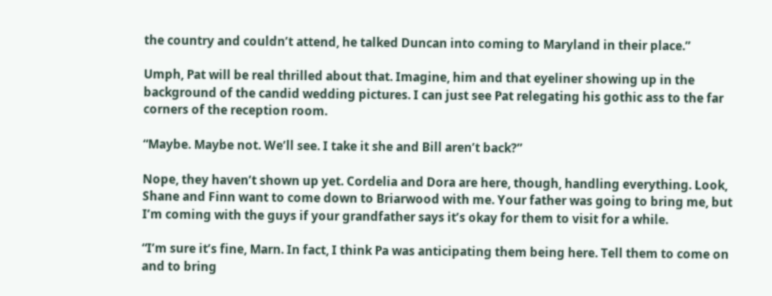the country and couldn’t attend, he talked Duncan into coming to Maryland in their place.”

Umph, Pat will be real thrilled about that. Imagine, him and that eyeliner showing up in the background of the candid wedding pictures. I can just see Pat relegating his gothic ass to the far corners of the reception room.

“Maybe. Maybe not. We’ll see. I take it she and Bill aren’t back?”

Nope, they haven’t shown up yet. Cordelia and Dora are here, though, handling everything. Look, Shane and Finn want to come down to Briarwood with me. Your father was going to bring me, but I’m coming with the guys if your grandfather says it’s okay for them to visit for a while.

“I’m sure it’s fine, Marn. In fact, I think Pa was anticipating them being here. Tell them to come on and to bring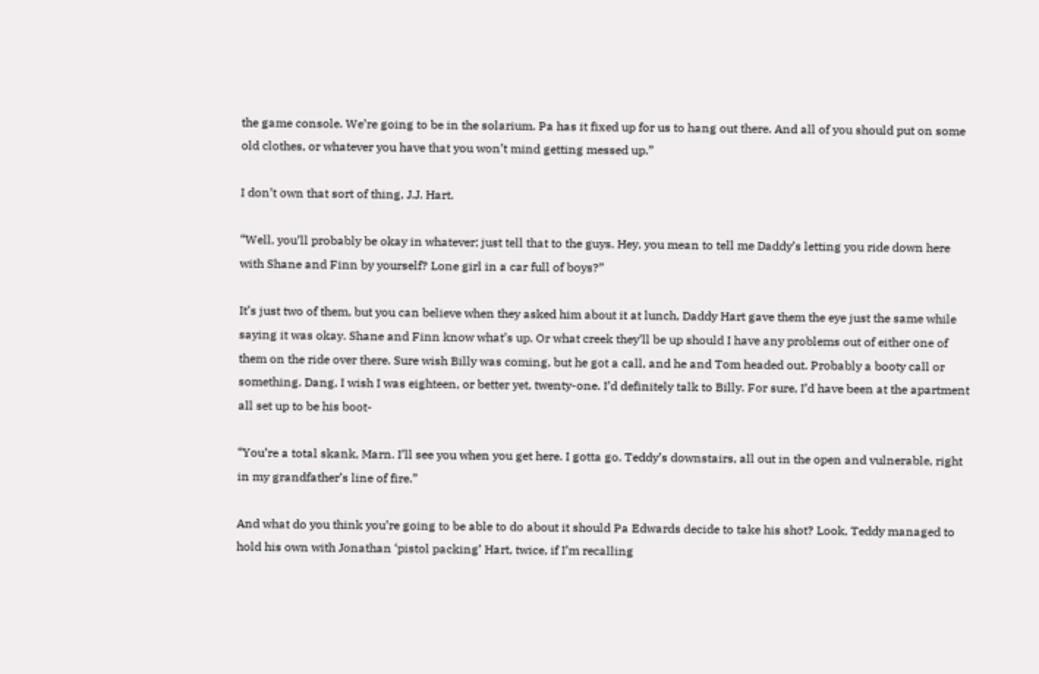the game console. We’re going to be in the solarium. Pa has it fixed up for us to hang out there. And all of you should put on some old clothes, or whatever you have that you won’t mind getting messed up.”

I don’t own that sort of thing, J.J. Hart.

“Well, you’ll probably be okay in whatever; just tell that to the guys. Hey, you mean to tell me Daddy’s letting you ride down here with Shane and Finn by yourself? Lone girl in a car full of boys?”

It’s just two of them, but you can believe when they asked him about it at lunch, Daddy Hart gave them the eye just the same while saying it was okay. Shane and Finn know what’s up. Or what creek they’ll be up should I have any problems out of either one of them on the ride over there. Sure wish Billy was coming, but he got a call, and he and Tom headed out. Probably a booty call or something. Dang, I wish I was eighteen, or better yet, twenty-one. I’d definitely talk to Billy. For sure, I’d have been at the apartment all set up to be his boot-

“You’re a total skank, Marn. I’ll see you when you get here. I gotta go. Teddy’s downstairs, all out in the open and vulnerable, right in my grandfather’s line of fire.”

And what do you think you’re going to be able to do about it should Pa Edwards decide to take his shot? Look, Teddy managed to hold his own with Jonathan ‘pistol packing’ Hart, twice, if I’m recalling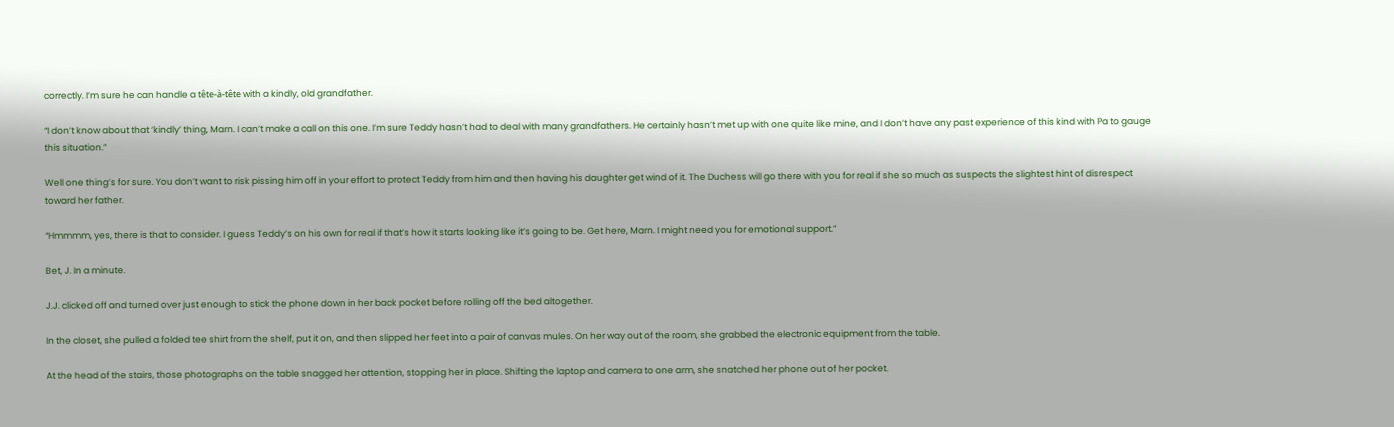correctly. I’m sure he can handle a tête-à-tête with a kindly, old grandfather.

“I don’t know about that ‘kindly’ thing, Marn. I can’t make a call on this one. I’m sure Teddy hasn’t had to deal with many grandfathers. He certainly hasn’t met up with one quite like mine, and I don’t have any past experience of this kind with Pa to gauge this situation.”

Well one thing’s for sure. You don’t want to risk pissing him off in your effort to protect Teddy from him and then having his daughter get wind of it. The Duchess will go there with you for real if she so much as suspects the slightest hint of disrespect toward her father.

“Hmmmm, yes, there is that to consider. I guess Teddy’s on his own for real if that’s how it starts looking like it’s going to be. Get here, Marn. I might need you for emotional support.”

Bet, J. In a minute.

J.J. clicked off and turned over just enough to stick the phone down in her back pocket before rolling off the bed altogether.

In the closet, she pulled a folded tee shirt from the shelf, put it on, and then slipped her feet into a pair of canvas mules. On her way out of the room, she grabbed the electronic equipment from the table.

At the head of the stairs, those photographs on the table snagged her attention, stopping her in place. Shifting the laptop and camera to one arm, she snatched her phone out of her pocket.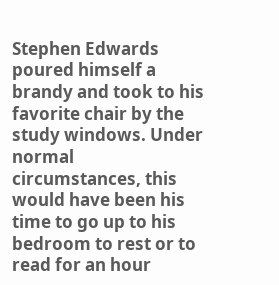Stephen Edwards poured himself a brandy and took to his favorite chair by the study windows. Under normal circumstances, this would have been his time to go up to his bedroom to rest or to read for an hour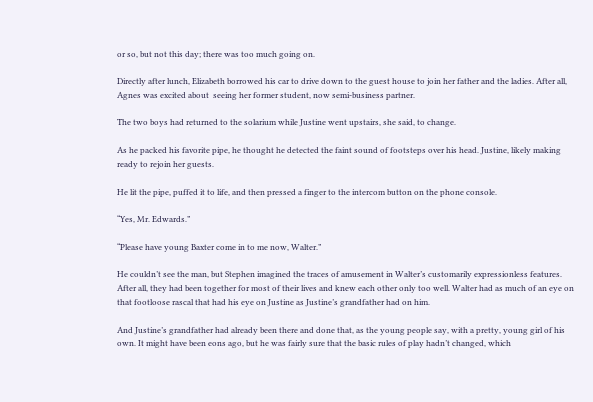or so, but not this day; there was too much going on.

Directly after lunch, Elizabeth borrowed his car to drive down to the guest house to join her father and the ladies. After all, Agnes was excited about  seeing her former student, now semi-business partner.

The two boys had returned to the solarium while Justine went upstairs, she said, to change.

As he packed his favorite pipe, he thought he detected the faint sound of footsteps over his head. Justine, likely making ready to rejoin her guests.

He lit the pipe, puffed it to life, and then pressed a finger to the intercom button on the phone console.

“Yes, Mr. Edwards.”

“Please have young Baxter come in to me now, Walter.”

He couldn’t see the man, but Stephen imagined the traces of amusement in Walter’s customarily expressionless features. After all, they had been together for most of their lives and knew each other only too well. Walter had as much of an eye on that footloose rascal that had his eye on Justine as Justine’s grandfather had on him.

And Justine’s grandfather had already been there and done that, as the young people say, with a pretty, young girl of his own. It might have been eons ago, but he was fairly sure that the basic rules of play hadn’t changed, which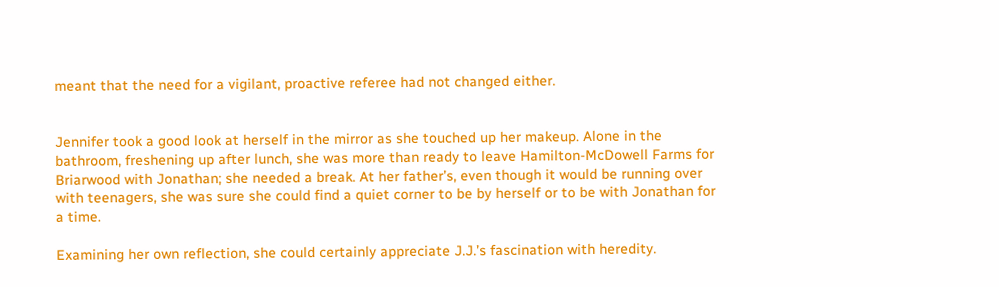meant that the need for a vigilant, proactive referee had not changed either.


Jennifer took a good look at herself in the mirror as she touched up her makeup. Alone in the bathroom, freshening up after lunch, she was more than ready to leave Hamilton-McDowell Farms for Briarwood with Jonathan; she needed a break. At her father’s, even though it would be running over with teenagers, she was sure she could find a quiet corner to be by herself or to be with Jonathan for a time.

Examining her own reflection, she could certainly appreciate J.J.’s fascination with heredity.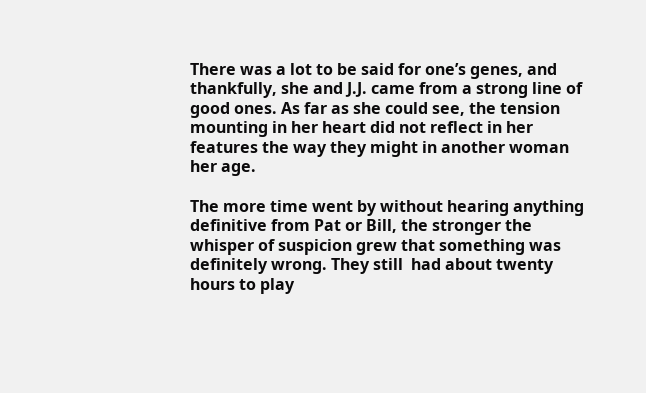There was a lot to be said for one’s genes, and thankfully, she and J.J. came from a strong line of good ones. As far as she could see, the tension mounting in her heart did not reflect in her features the way they might in another woman her age.

The more time went by without hearing anything definitive from Pat or Bill, the stronger the whisper of suspicion grew that something was definitely wrong. They still  had about twenty hours to play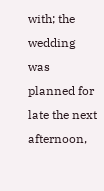with; the wedding was planned for late the next afternoon,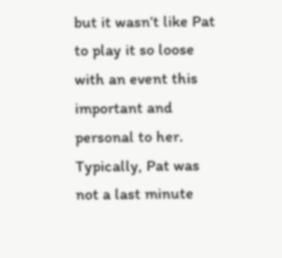but it wasn’t like Pat to play it so loose with an event this important and personal to her. Typically, Pat was not a last minute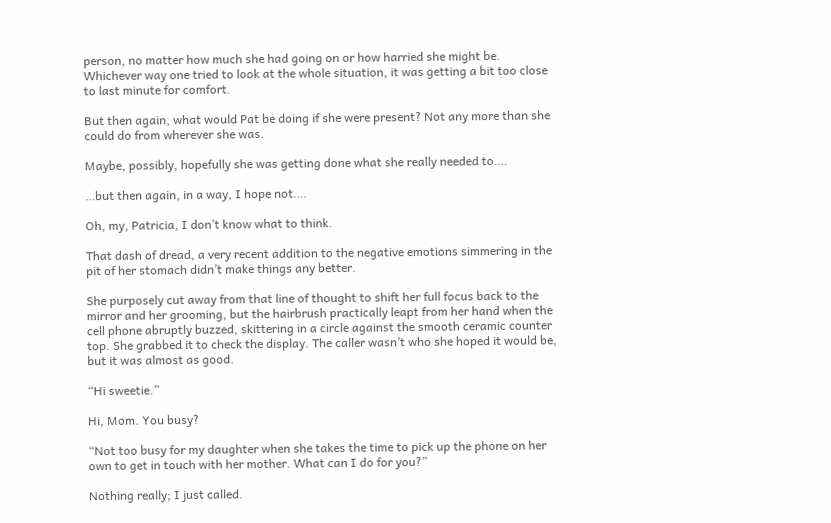person, no matter how much she had going on or how harried she might be. Whichever way one tried to look at the whole situation, it was getting a bit too close to last minute for comfort.

But then again, what would Pat be doing if she were present? Not any more than she could do from wherever she was.

Maybe, possibly, hopefully she was getting done what she really needed to….

…but then again, in a way, I hope not….

Oh, my, Patricia, I don’t know what to think.

That dash of dread, a very recent addition to the negative emotions simmering in the pit of her stomach didn’t make things any better.

She purposely cut away from that line of thought to shift her full focus back to the mirror and her grooming, but the hairbrush practically leapt from her hand when the cell phone abruptly buzzed, skittering in a circle against the smooth ceramic counter top. She grabbed it to check the display. The caller wasn’t who she hoped it would be, but it was almost as good.

“Hi sweetie.”

Hi, Mom. You busy?

“Not too busy for my daughter when she takes the time to pick up the phone on her own to get in touch with her mother. What can I do for you?”

Nothing really; I just called.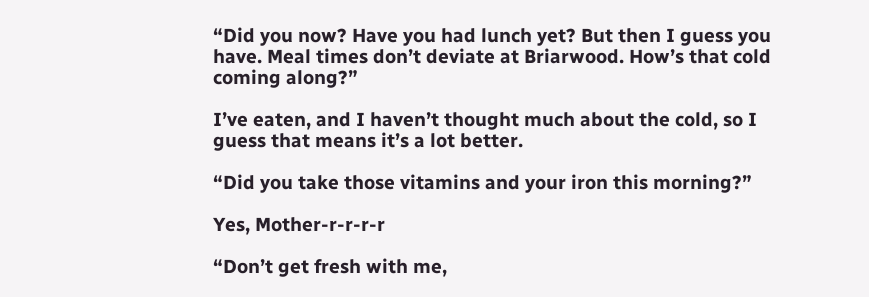“Did you now? Have you had lunch yet? But then I guess you have. Meal times don’t deviate at Briarwood. How’s that cold coming along?”

I’ve eaten, and I haven’t thought much about the cold, so I guess that means it’s a lot better.

“Did you take those vitamins and your iron this morning?”

Yes, Mother-r-r-r-r

“Don’t get fresh with me,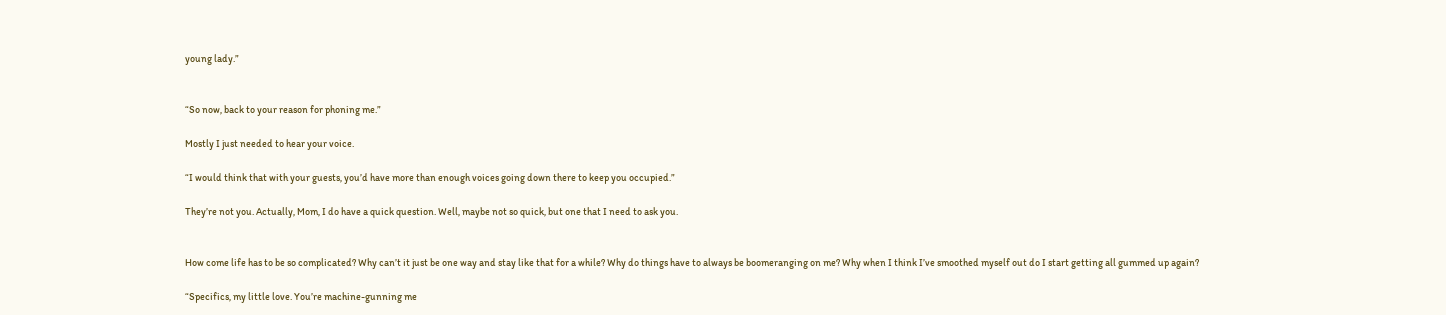young lady.”


“So now, back to your reason for phoning me.”

Mostly I just needed to hear your voice.

“I would think that with your guests, you’d have more than enough voices going down there to keep you occupied.”

They’re not you. Actually, Mom, I do have a quick question. Well, maybe not so quick, but one that I need to ask you.


How come life has to be so complicated? Why can’t it just be one way and stay like that for a while? Why do things have to always be boomeranging on me? Why when I think I’ve smoothed myself out do I start getting all gummed up again?

“Specifics, my little love. You’re machine-gunning me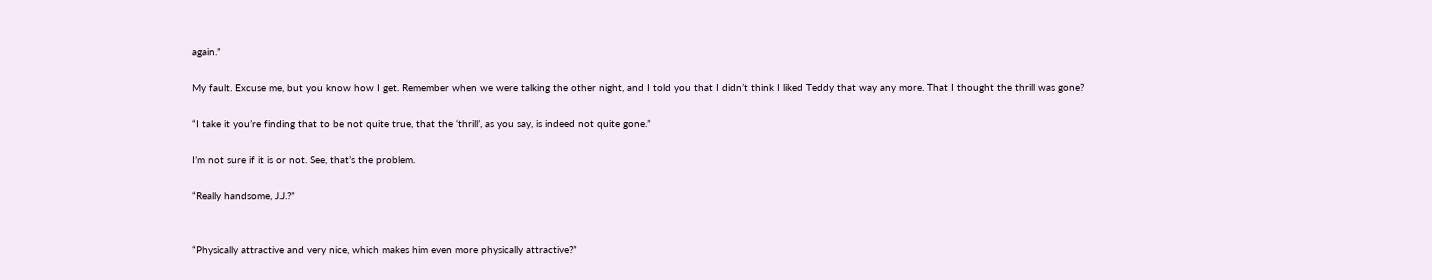again.”

My fault. Excuse me, but you know how I get. Remember when we were talking the other night, and I told you that I didn’t think I liked Teddy that way any more. That I thought the thrill was gone?

“I take it you’re finding that to be not quite true, that the ‘thrill’, as you say, is indeed not quite gone.”

I’m not sure if it is or not. See, that’s the problem.

“Really handsome, J.J.?”


“Physically attractive and very nice, which makes him even more physically attractive?”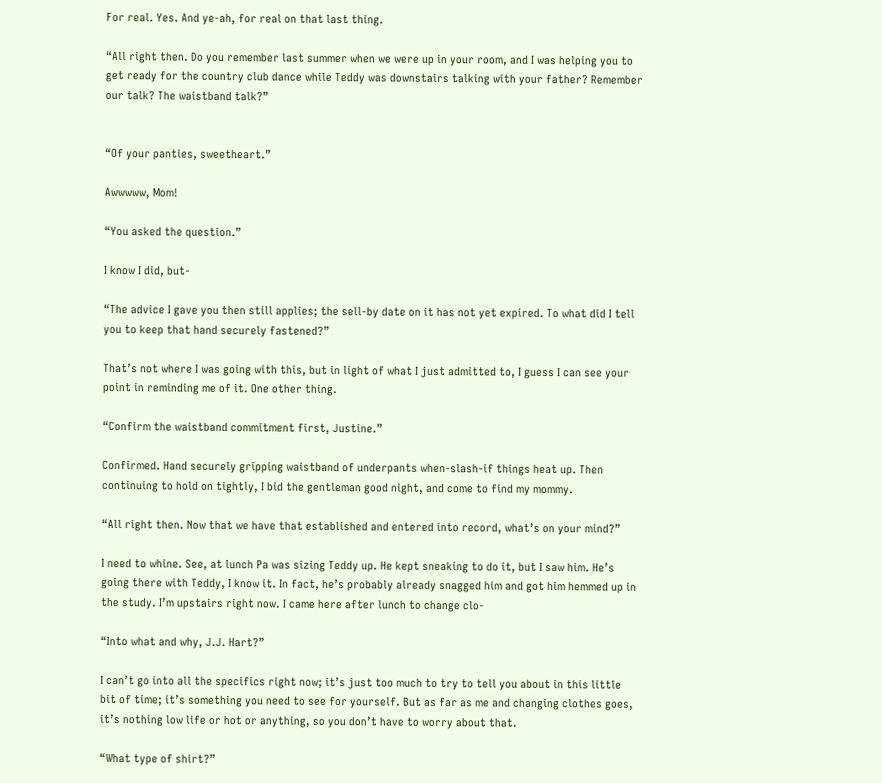For real. Yes. And ye-ah, for real on that last thing.

“All right then. Do you remember last summer when we were up in your room, and I was helping you to get ready for the country club dance while Teddy was downstairs talking with your father? Remember our talk? The waistband talk?”


“Of your panties, sweetheart.”

Awwwww, Mom!

“You asked the question.”

I know I did, but-

“The advice I gave you then still applies; the sell-by date on it has not yet expired. To what did I tell you to keep that hand securely fastened?”

That’s not where I was going with this, but in light of what I just admitted to, I guess I can see your point in reminding me of it. One other thing.

“Confirm the waistband commitment first, Justine.”

Confirmed. Hand securely gripping waistband of underpants when-slash-if things heat up. Then continuing to hold on tightly, I bid the gentleman good night, and come to find my mommy.

“All right then. Now that we have that established and entered into record, what’s on your mind?”

I need to whine. See, at lunch Pa was sizing Teddy up. He kept sneaking to do it, but I saw him. He’s going there with Teddy, I know it. In fact, he’s probably already snagged him and got him hemmed up in the study. I’m upstairs right now. I came here after lunch to change clo-

“Into what and why, J.J. Hart?”

I can’t go into all the specifics right now; it’s just too much to try to tell you about in this little bit of time; it’s something you need to see for yourself. But as far as me and changing clothes goes, it’s nothing low life or hot or anything, so you don’t have to worry about that.

“What type of shirt?”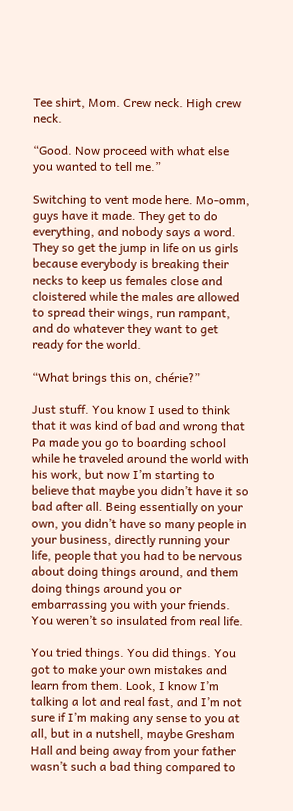Tee shirt, Mom. Crew neck. High crew neck.

“Good. Now proceed with what else you wanted to tell me.”

Switching to vent mode here. Mo-omm, guys have it made. They get to do everything, and nobody says a word. They so get the jump in life on us girls because everybody is breaking their necks to keep us females close and cloistered while the males are allowed to spread their wings, run rampant, and do whatever they want to get ready for the world.

“What brings this on, chérie?”

Just stuff. You know I used to think that it was kind of bad and wrong that Pa made you go to boarding school while he traveled around the world with his work, but now I’m starting to believe that maybe you didn’t have it so bad after all. Being essentially on your own, you didn’t have so many people in your business, directly running your life, people that you had to be nervous about doing things around, and them doing things around you or embarrassing you with your friends. You weren’t so insulated from real life.

You tried things. You did things. You got to make your own mistakes and learn from them. Look, I know I’m talking a lot and real fast, and I’m not sure if I’m making any sense to you at all, but in a nutshell, maybe Gresham Hall and being away from your father wasn’t such a bad thing compared to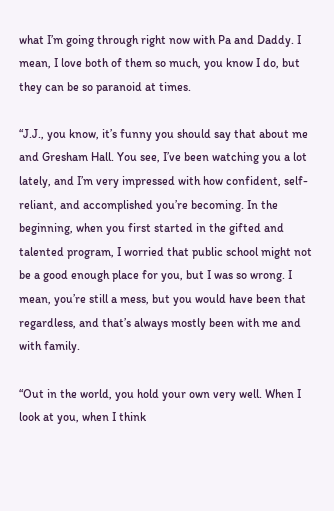what I’m going through right now with Pa and Daddy. I mean, I love both of them so much, you know I do, but they can be so paranoid at times.

“J.J., you know, it’s funny you should say that about me and Gresham Hall. You see, I’ve been watching you a lot lately, and I’m very impressed with how confident, self-reliant, and accomplished you’re becoming. In the beginning, when you first started in the gifted and talented program, I worried that public school might not be a good enough place for you, but I was so wrong. I mean, you’re still a mess, but you would have been that regardless, and that’s always mostly been with me and with family.

“Out in the world, you hold your own very well. When I look at you, when I think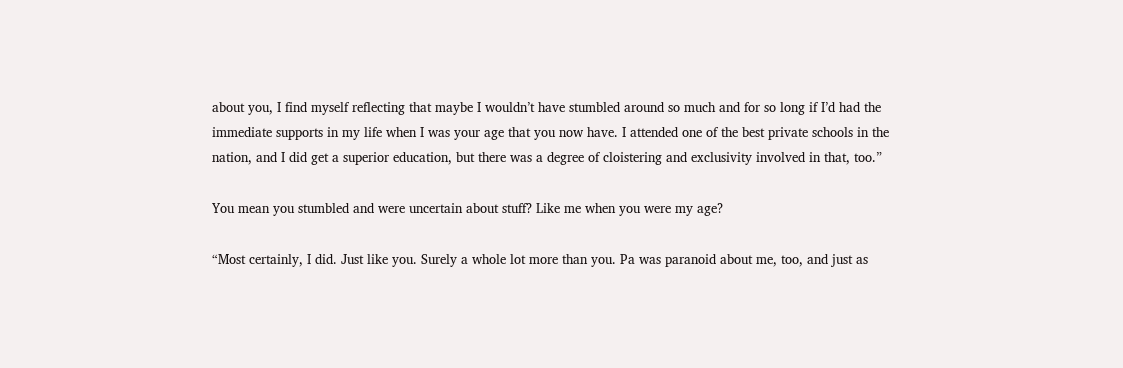about you, I find myself reflecting that maybe I wouldn’t have stumbled around so much and for so long if I’d had the immediate supports in my life when I was your age that you now have. I attended one of the best private schools in the nation, and I did get a superior education, but there was a degree of cloistering and exclusivity involved in that, too.”

You mean you stumbled and were uncertain about stuff? Like me when you were my age?

“Most certainly, I did. Just like you. Surely a whole lot more than you. Pa was paranoid about me, too, and just as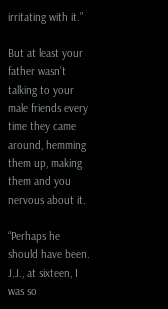irritating with it.”

But at least your father wasn’t talking to your male friends every time they came around, hemming them up, making them and you nervous about it.

“Perhaps he should have been.  J.J., at sixteen, I was so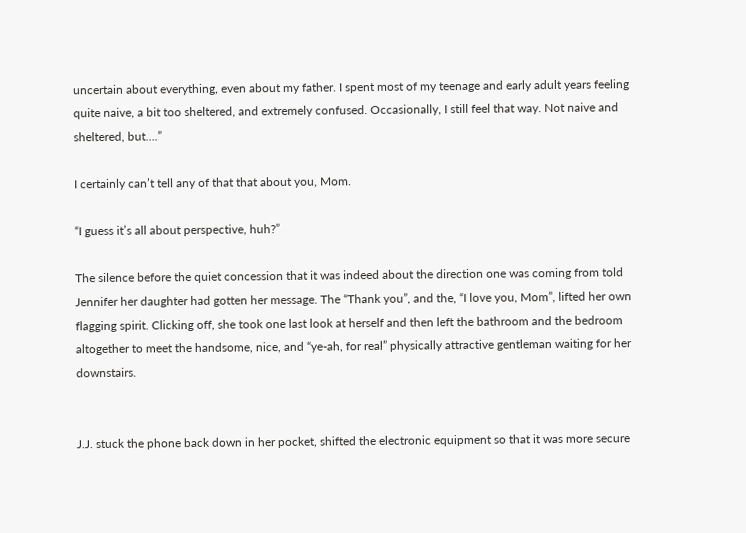uncertain about everything, even about my father. I spent most of my teenage and early adult years feeling quite naive, a bit too sheltered, and extremely confused. Occasionally, I still feel that way. Not naive and sheltered, but….”

I certainly can’t tell any of that that about you, Mom.

“I guess it’s all about perspective, huh?”

The silence before the quiet concession that it was indeed about the direction one was coming from told Jennifer her daughter had gotten her message. The “Thank you”, and the, “I love you, Mom”, lifted her own flagging spirit. Clicking off, she took one last look at herself and then left the bathroom and the bedroom altogether to meet the handsome, nice, and “ye-ah, for real” physically attractive gentleman waiting for her downstairs.


J.J. stuck the phone back down in her pocket, shifted the electronic equipment so that it was more secure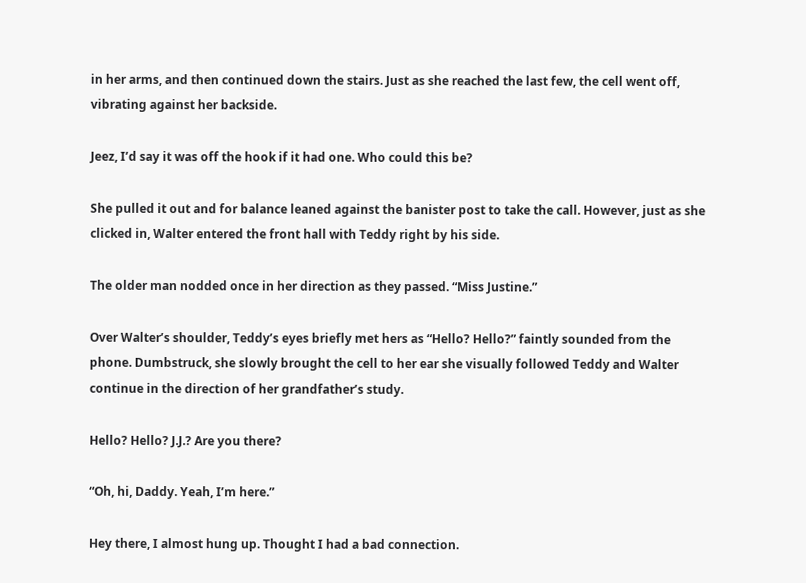in her arms, and then continued down the stairs. Just as she reached the last few, the cell went off, vibrating against her backside.

Jeez, I’d say it was off the hook if it had one. Who could this be?

She pulled it out and for balance leaned against the banister post to take the call. However, just as she clicked in, Walter entered the front hall with Teddy right by his side.

The older man nodded once in her direction as they passed. “Miss Justine.”

Over Walter’s shoulder, Teddy’s eyes briefly met hers as “Hello? Hello?” faintly sounded from the phone. Dumbstruck, she slowly brought the cell to her ear she visually followed Teddy and Walter continue in the direction of her grandfather’s study.

Hello? Hello? J.J.? Are you there?

“Oh, hi, Daddy. Yeah, I’m here.”

Hey there, I almost hung up. Thought I had a bad connection.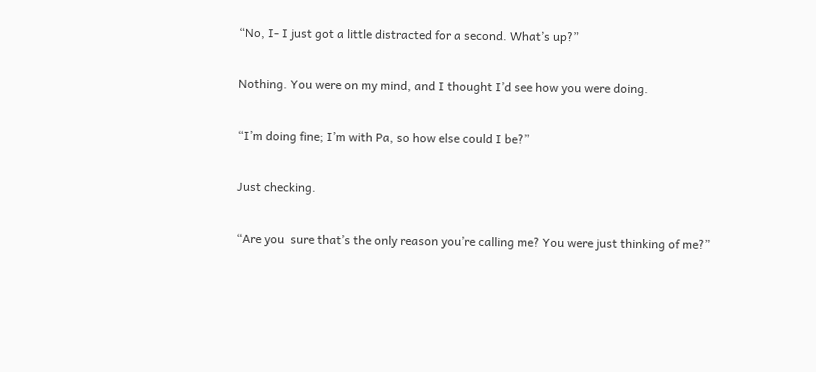“No, I- I just got a little distracted for a second. What’s up?”

Nothing. You were on my mind, and I thought I’d see how you were doing.

“I’m doing fine; I’m with Pa, so how else could I be?”

Just checking.

“Are you  sure that’s the only reason you’re calling me? You were just thinking of me?”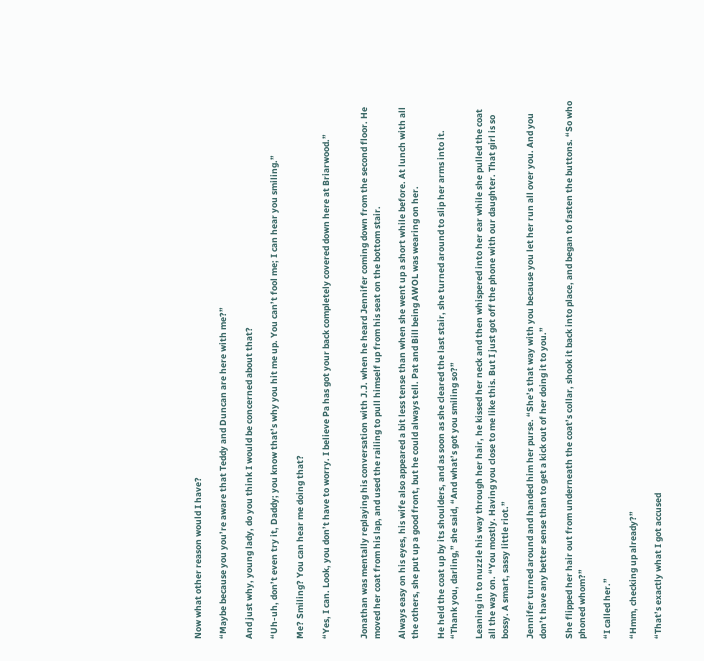Now what other reason would I have?

“Maybe because you you’re aware that Teddy and Duncan are here with me?”

And just why, young lady, do you think I would be concerned about that?

“Uh-uh, don’t even try it, Daddy; you know that’s why you hit me up. You can’t fool me; I can hear you smiling.”

Me? Smiling? You can hear me doing that?

“Yes, I can. Look, you don’t have to worry. I believe Pa has got your back completely covered down here at Briarwood.”


Jonathan was mentally replaying his conversation with J.J. when he heard Jennifer coming down from the second floor. He moved her coat from his lap, and used the railing to pull himself up from his seat on the bottom stair.

Always easy on his eyes, his wife also appeared a bit less tense than when she went up a short while before. At lunch with all the others, she put up a good front, but he could always tell. Pat and Bill being AWOL was wearing on her.

He held the coat up by its shoulders, and as soon as she cleared the last stair, she turned around to slip her arms into it. “Thank you, darling,” she said, “And what’s got you smiling so?”

Leaning in to nuzzle his way through her hair, he kissed her neck and then whispered into her ear while she pulled the coat all the way on. “You mostly. Having you close to me like this. But I just got off the phone with our daughter. That girl is so bossy. A smart, sassy little riot.”

Jennifer turned around and handed him her purse. “She’s that way with you because you let her run all over you. And you don’t have any better sense than to get a kick out of her doing it to you.”

She flipped her hair out from underneath the coat’s collar, shook it back into place, and began to fasten the buttons. “So who phoned whom?”

“I called her.”

“Hmm, checking up already?”

“That’s exactly what I got accused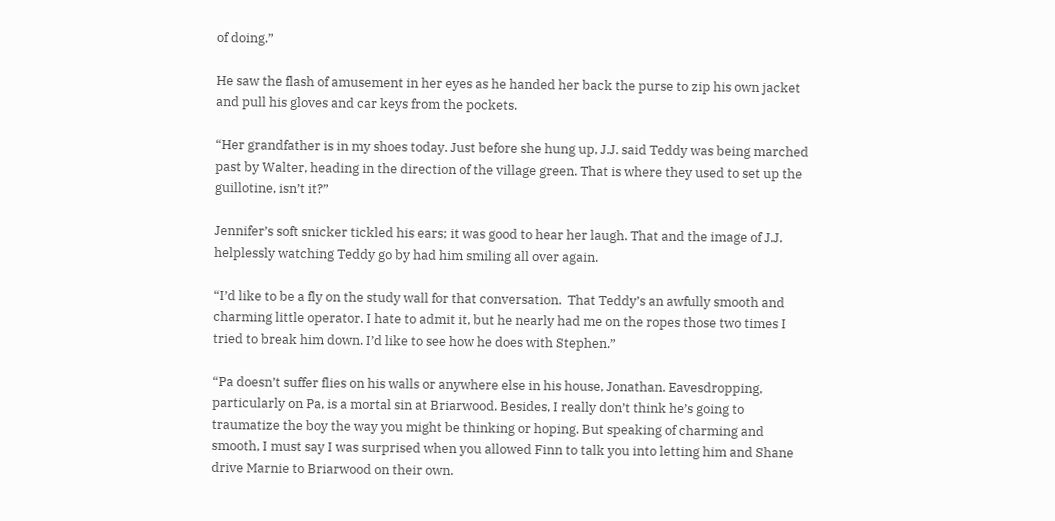of doing.”

He saw the flash of amusement in her eyes as he handed her back the purse to zip his own jacket and pull his gloves and car keys from the pockets.

“Her grandfather is in my shoes today. Just before she hung up, J.J. said Teddy was being marched past by Walter, heading in the direction of the village green. That is where they used to set up the guillotine, isn’t it?”

Jennifer’s soft snicker tickled his ears; it was good to hear her laugh. That and the image of J.J. helplessly watching Teddy go by had him smiling all over again.

“I’d like to be a fly on the study wall for that conversation.  That Teddy’s an awfully smooth and charming little operator. I hate to admit it, but he nearly had me on the ropes those two times I tried to break him down. I’d like to see how he does with Stephen.”

“Pa doesn’t suffer flies on his walls or anywhere else in his house, Jonathan. Eavesdropping, particularly on Pa, is a mortal sin at Briarwood. Besides, I really don’t think he’s going to traumatize the boy the way you might be thinking or hoping. But speaking of charming and smooth, I must say I was surprised when you allowed Finn to talk you into letting him and Shane drive Marnie to Briarwood on their own.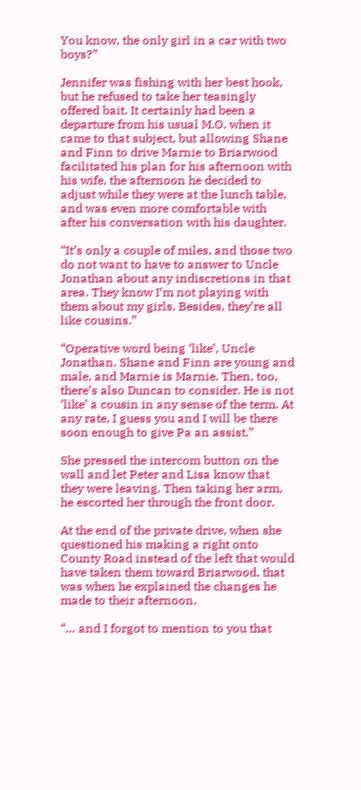You know, the only girl in a car with two boys?”

Jennifer was fishing with her best hook, but he refused to take her teasingly offered bait. It certainly had been a departure from his usual M.O. when it came to that subject, but allowing Shane and Finn to drive Marnie to Briarwood facilitated his plan for his afternoon with his wife, the afternoon he decided to adjust while they were at the lunch table, and was even more comfortable with after his conversation with his daughter.

“It’s only a couple of miles, and those two do not want to have to answer to Uncle Jonathan about any indiscretions in that area. They know I’m not playing with them about my girls. Besides, they’re all like cousins.”

“Operative word being ‘like’, Uncle Jonathan. Shane and Finn are young and male, and Marnie is Marnie. Then, too, there’s also Duncan to consider. He is not ‘like’ a cousin in any sense of the term. At any rate, I guess you and I will be there soon enough to give Pa an assist.”

She pressed the intercom button on the wall and let Peter and Lisa know that they were leaving. Then taking her arm, he escorted her through the front door.

At the end of the private drive, when she questioned his making a right onto County Road instead of the left that would have taken them toward Briarwood, that was when he explained the changes he made to their afternoon.

“… and I forgot to mention to you that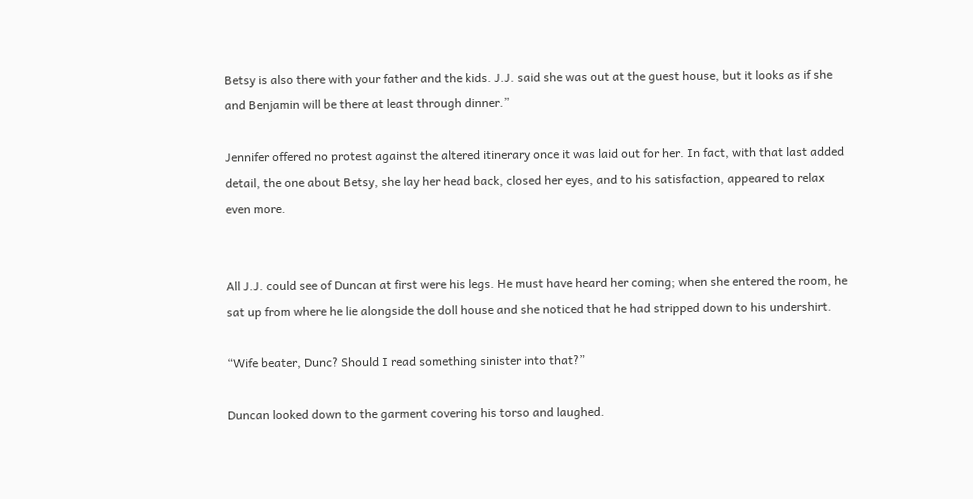Betsy is also there with your father and the kids. J.J. said she was out at the guest house, but it looks as if she and Benjamin will be there at least through dinner.”

Jennifer offered no protest against the altered itinerary once it was laid out for her. In fact, with that last added detail, the one about Betsy, she lay her head back, closed her eyes, and to his satisfaction, appeared to relax even more.


All J.J. could see of Duncan at first were his legs. He must have heard her coming; when she entered the room, he sat up from where he lie alongside the doll house and she noticed that he had stripped down to his undershirt.

“Wife beater, Dunc? Should I read something sinister into that?”

Duncan looked down to the garment covering his torso and laughed.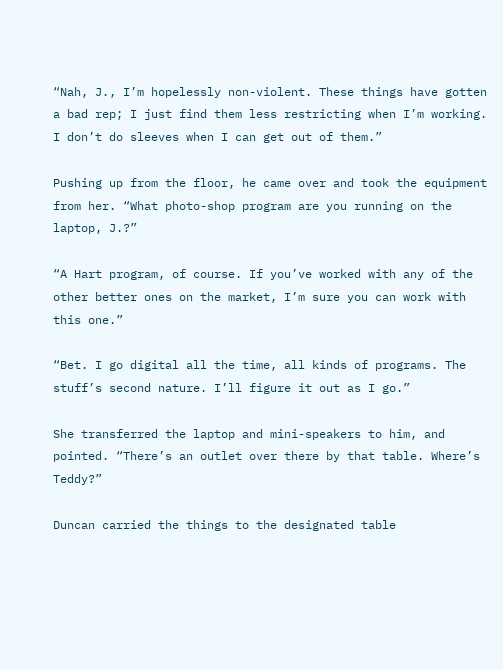“Nah, J., I’m hopelessly non-violent. These things have gotten a bad rep; I just find them less restricting when I’m working. I don’t do sleeves when I can get out of them.”

Pushing up from the floor, he came over and took the equipment from her. “What photo-shop program are you running on the laptop, J.?”

“A Hart program, of course. If you’ve worked with any of the other better ones on the market, I’m sure you can work with this one.”

“Bet. I go digital all the time, all kinds of programs. The stuff’s second nature. I’ll figure it out as I go.”

She transferred the laptop and mini-speakers to him, and pointed. “There’s an outlet over there by that table. Where’s Teddy?”

Duncan carried the things to the designated table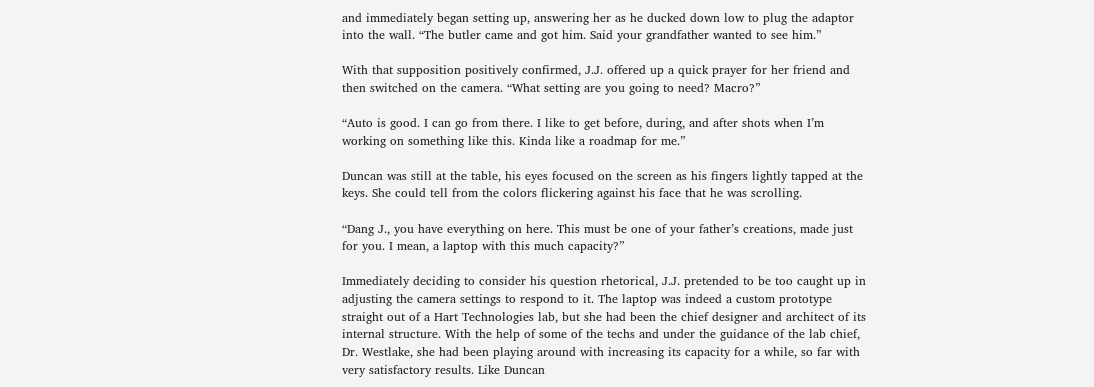and immediately began setting up, answering her as he ducked down low to plug the adaptor into the wall. “The butler came and got him. Said your grandfather wanted to see him.”

With that supposition positively confirmed, J.J. offered up a quick prayer for her friend and then switched on the camera. “What setting are you going to need? Macro?”

“Auto is good. I can go from there. I like to get before, during, and after shots when I’m working on something like this. Kinda like a roadmap for me.”

Duncan was still at the table, his eyes focused on the screen as his fingers lightly tapped at the keys. She could tell from the colors flickering against his face that he was scrolling.

“Dang J., you have everything on here. This must be one of your father’s creations, made just for you. I mean, a laptop with this much capacity?”

Immediately deciding to consider his question rhetorical, J.J. pretended to be too caught up in adjusting the camera settings to respond to it. The laptop was indeed a custom prototype straight out of a Hart Technologies lab, but she had been the chief designer and architect of its internal structure. With the help of some of the techs and under the guidance of the lab chief, Dr. Westlake, she had been playing around with increasing its capacity for a while, so far with very satisfactory results. Like Duncan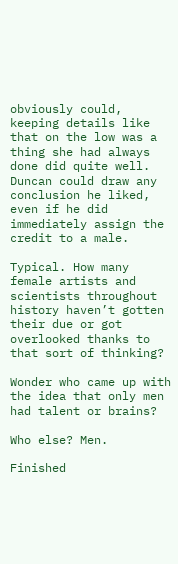obviously could, keeping details like that on the low was a thing she had always done did quite well. Duncan could draw any conclusion he liked, even if he did immediately assign the credit to a male.

Typical. How many female artists and scientists throughout history haven’t gotten their due or got overlooked thanks to that sort of thinking?

Wonder who came up with the idea that only men had talent or brains?

Who else? Men.

Finished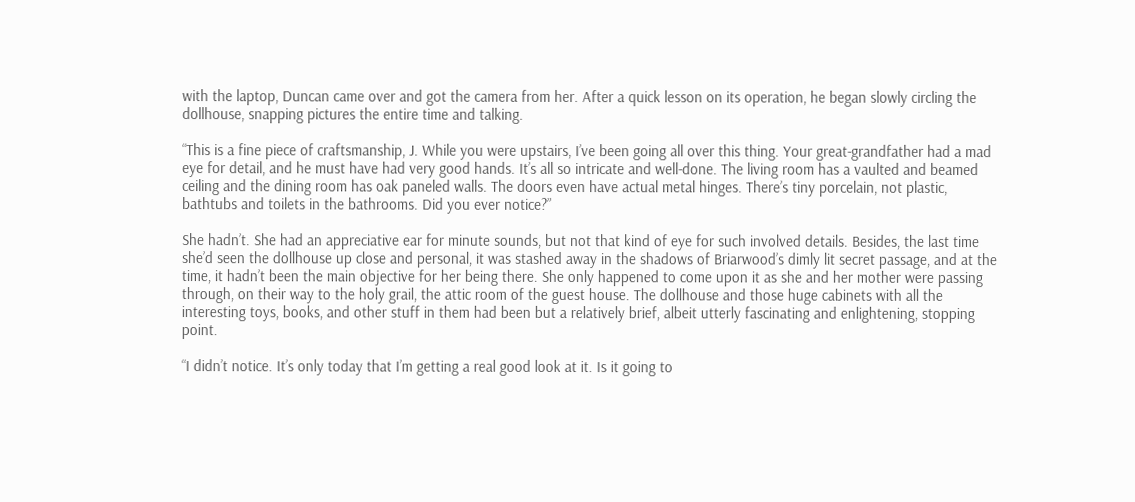with the laptop, Duncan came over and got the camera from her. After a quick lesson on its operation, he began slowly circling the dollhouse, snapping pictures the entire time and talking.

“This is a fine piece of craftsmanship, J. While you were upstairs, I’ve been going all over this thing. Your great-grandfather had a mad eye for detail, and he must have had very good hands. It’s all so intricate and well-done. The living room has a vaulted and beamed ceiling and the dining room has oak paneled walls. The doors even have actual metal hinges. There’s tiny porcelain, not plastic, bathtubs and toilets in the bathrooms. Did you ever notice?”

She hadn’t. She had an appreciative ear for minute sounds, but not that kind of eye for such involved details. Besides, the last time she’d seen the dollhouse up close and personal, it was stashed away in the shadows of Briarwood’s dimly lit secret passage, and at the time, it hadn’t been the main objective for her being there. She only happened to come upon it as she and her mother were passing through, on their way to the holy grail, the attic room of the guest house. The dollhouse and those huge cabinets with all the interesting toys, books, and other stuff in them had been but a relatively brief, albeit utterly fascinating and enlightening, stopping point.

“I didn’t notice. It’s only today that I’m getting a real good look at it. Is it going to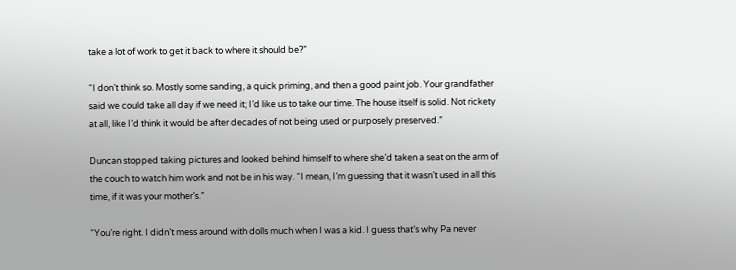take a lot of work to get it back to where it should be?”

“I don’t think so. Mostly some sanding, a quick priming, and then a good paint job. Your grandfather said we could take all day if we need it; I’d like us to take our time. The house itself is solid. Not rickety at all, like I’d think it would be after decades of not being used or purposely preserved.”

Duncan stopped taking pictures and looked behind himself to where she’d taken a seat on the arm of the couch to watch him work and not be in his way. “I mean, I’m guessing that it wasn’t used in all this time, if it was your mother’s.”

“You’re right. I didn’t mess around with dolls much when I was a kid. I guess that’s why Pa never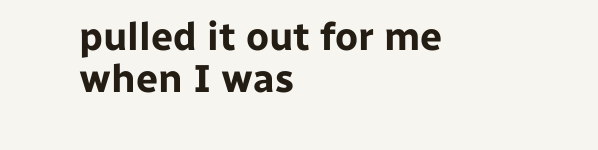pulled it out for me when I was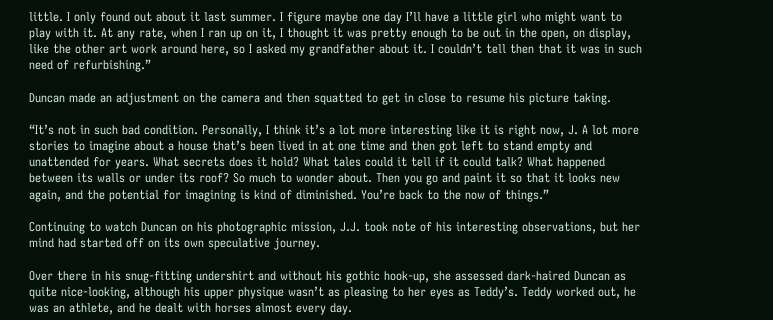little. I only found out about it last summer. I figure maybe one day I’ll have a little girl who might want to play with it. At any rate, when I ran up on it, I thought it was pretty enough to be out in the open, on display, like the other art work around here, so I asked my grandfather about it. I couldn’t tell then that it was in such need of refurbishing.”

Duncan made an adjustment on the camera and then squatted to get in close to resume his picture taking.

“It’s not in such bad condition. Personally, I think it’s a lot more interesting like it is right now, J. A lot more stories to imagine about a house that’s been lived in at one time and then got left to stand empty and unattended for years. What secrets does it hold? What tales could it tell if it could talk? What happened between its walls or under its roof? So much to wonder about. Then you go and paint it so that it looks new again, and the potential for imagining is kind of diminished. You’re back to the now of things.”

Continuing to watch Duncan on his photographic mission, J.J. took note of his interesting observations, but her mind had started off on its own speculative journey.

Over there in his snug-fitting undershirt and without his gothic hook-up, she assessed dark-haired Duncan as quite nice-looking, although his upper physique wasn’t as pleasing to her eyes as Teddy’s. Teddy worked out, he was an athlete, and he dealt with horses almost every day.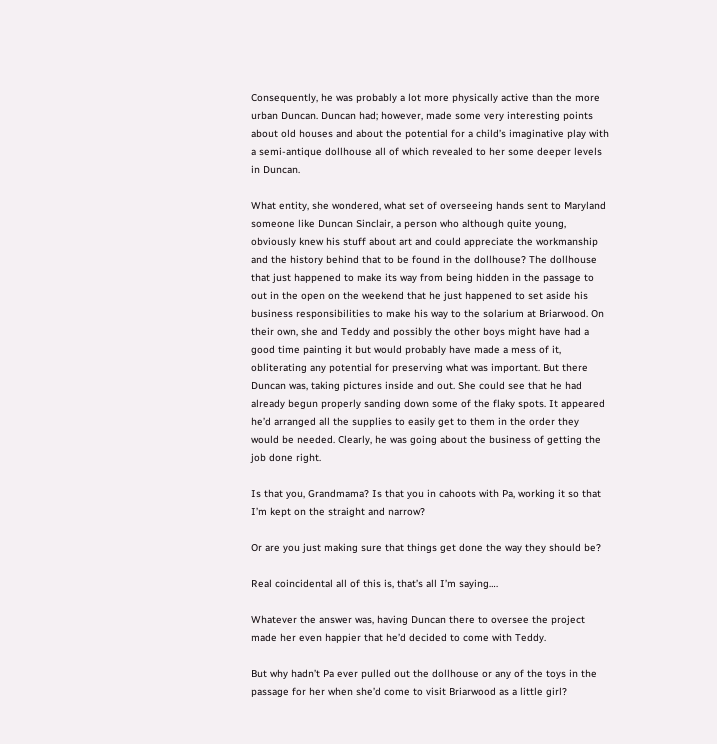Consequently, he was probably a lot more physically active than the more urban Duncan. Duncan had; however, made some very interesting points about old houses and about the potential for a child’s imaginative play with a semi-antique dollhouse all of which revealed to her some deeper levels in Duncan.

What entity, she wondered, what set of overseeing hands sent to Maryland someone like Duncan Sinclair, a person who although quite young, obviously knew his stuff about art and could appreciate the workmanship and the history behind that to be found in the dollhouse? The dollhouse that just happened to make its way from being hidden in the passage to out in the open on the weekend that he just happened to set aside his business responsibilities to make his way to the solarium at Briarwood. On their own, she and Teddy and possibly the other boys might have had a good time painting it but would probably have made a mess of it, obliterating any potential for preserving what was important. But there Duncan was, taking pictures inside and out. She could see that he had already begun properly sanding down some of the flaky spots. It appeared he’d arranged all the supplies to easily get to them in the order they would be needed. Clearly, he was going about the business of getting the job done right.

Is that you, Grandmama? Is that you in cahoots with Pa, working it so that I’m kept on the straight and narrow?

Or are you just making sure that things get done the way they should be?

Real coincidental all of this is, that’s all I’m saying….

Whatever the answer was, having Duncan there to oversee the project made her even happier that he’d decided to come with Teddy.

But why hadn’t Pa ever pulled out the dollhouse or any of the toys in the passage for her when she’d come to visit Briarwood as a little girl?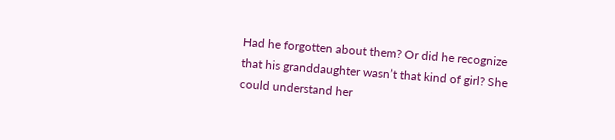Had he forgotten about them? Or did he recognize that his granddaughter wasn’t that kind of girl? She could understand her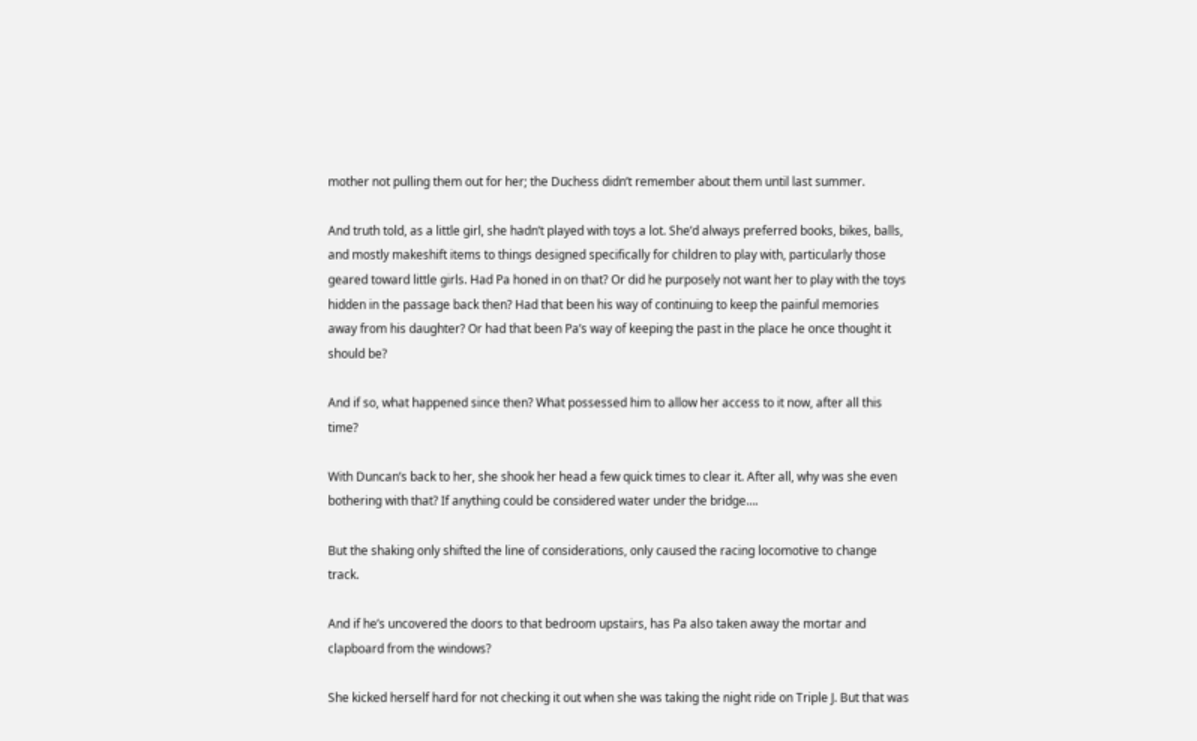mother not pulling them out for her; the Duchess didn’t remember about them until last summer.

And truth told, as a little girl, she hadn’t played with toys a lot. She’d always preferred books, bikes, balls, and mostly makeshift items to things designed specifically for children to play with, particularly those geared toward little girls. Had Pa honed in on that? Or did he purposely not want her to play with the toys hidden in the passage back then? Had that been his way of continuing to keep the painful memories away from his daughter? Or had that been Pa’s way of keeping the past in the place he once thought it should be?

And if so, what happened since then? What possessed him to allow her access to it now, after all this time?

With Duncan’s back to her, she shook her head a few quick times to clear it. After all, why was she even bothering with that? If anything could be considered water under the bridge….

But the shaking only shifted the line of considerations, only caused the racing locomotive to change track.

And if he’s uncovered the doors to that bedroom upstairs, has Pa also taken away the mortar and clapboard from the windows?

She kicked herself hard for not checking it out when she was taking the night ride on Triple J. But that was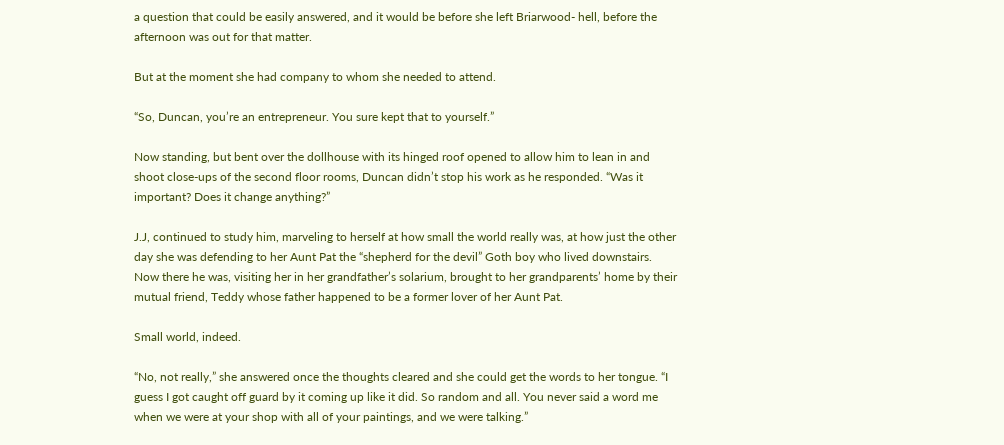a question that could be easily answered, and it would be before she left Briarwood- hell, before the afternoon was out for that matter.

But at the moment she had company to whom she needed to attend.

“So, Duncan, you’re an entrepreneur. You sure kept that to yourself.”

Now standing, but bent over the dollhouse with its hinged roof opened to allow him to lean in and shoot close-ups of the second floor rooms, Duncan didn’t stop his work as he responded. “Was it important? Does it change anything?”

J.J, continued to study him, marveling to herself at how small the world really was, at how just the other day she was defending to her Aunt Pat the “shepherd for the devil” Goth boy who lived downstairs. Now there he was, visiting her in her grandfather’s solarium, brought to her grandparents’ home by their mutual friend, Teddy whose father happened to be a former lover of her Aunt Pat.

Small world, indeed.

“No, not really,” she answered once the thoughts cleared and she could get the words to her tongue. “I guess I got caught off guard by it coming up like it did. So random and all. You never said a word me when we were at your shop with all of your paintings, and we were talking.”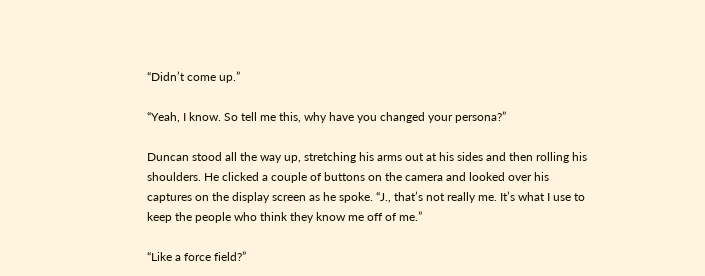“Didn’t come up.”

“Yeah, I know. So tell me this, why have you changed your persona?”

Duncan stood all the way up, stretching his arms out at his sides and then rolling his shoulders. He clicked a couple of buttons on the camera and looked over his captures on the display screen as he spoke. “J., that’s not really me. It’s what I use to keep the people who think they know me off of me.”

“Like a force field?”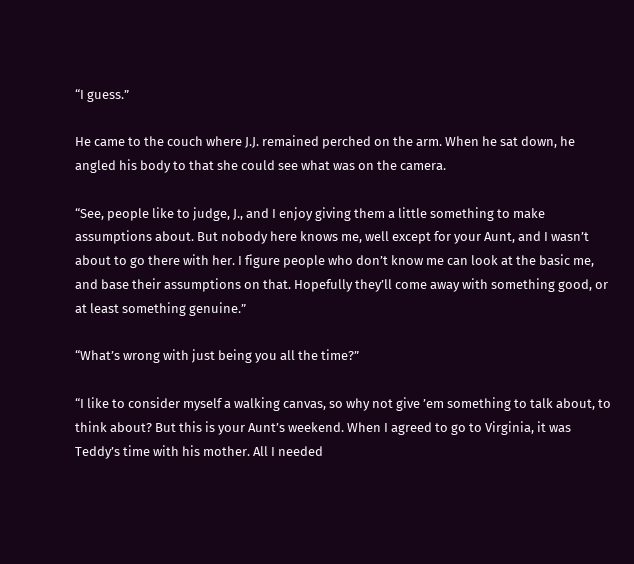“I guess.”

He came to the couch where J.J. remained perched on the arm. When he sat down, he angled his body to that she could see what was on the camera.

“See, people like to judge, J., and I enjoy giving them a little something to make assumptions about. But nobody here knows me, well except for your Aunt, and I wasn’t about to go there with her. I figure people who don’t know me can look at the basic me, and base their assumptions on that. Hopefully they’ll come away with something good, or at least something genuine.”

“What’s wrong with just being you all the time?”

“I like to consider myself a walking canvas, so why not give ’em something to talk about, to think about? But this is your Aunt’s weekend. When I agreed to go to Virginia, it was Teddy’s time with his mother. All I needed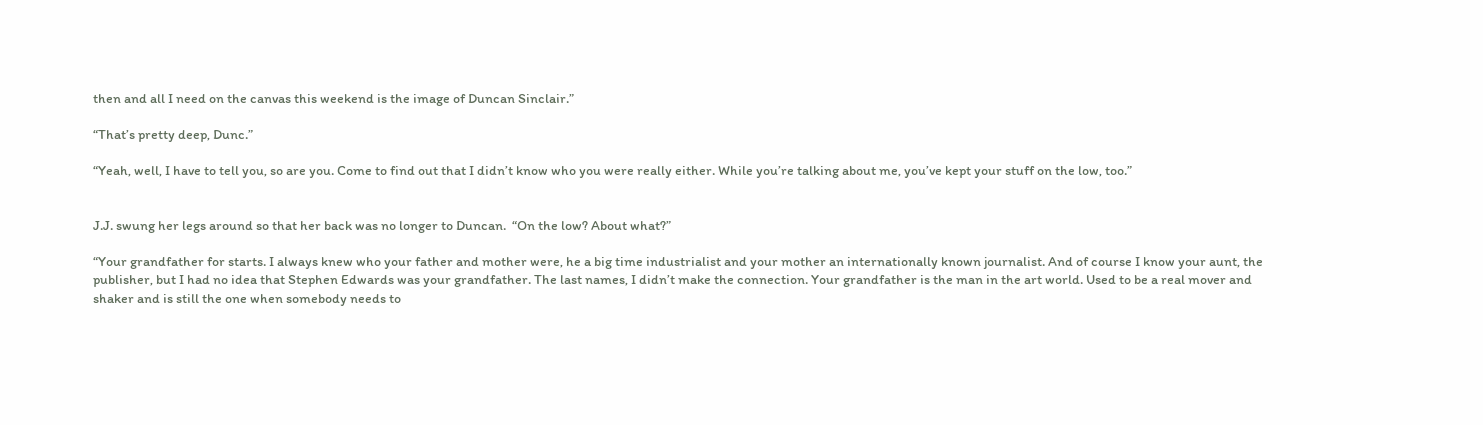then and all I need on the canvas this weekend is the image of Duncan Sinclair.”

“That’s pretty deep, Dunc.”

“Yeah, well, I have to tell you, so are you. Come to find out that I didn’t know who you were really either. While you’re talking about me, you’ve kept your stuff on the low, too.”


J.J. swung her legs around so that her back was no longer to Duncan.  “On the low? About what?”

“Your grandfather for starts. I always knew who your father and mother were, he a big time industrialist and your mother an internationally known journalist. And of course I know your aunt, the publisher, but I had no idea that Stephen Edwards was your grandfather. The last names, I didn’t make the connection. Your grandfather is the man in the art world. Used to be a real mover and shaker and is still the one when somebody needs to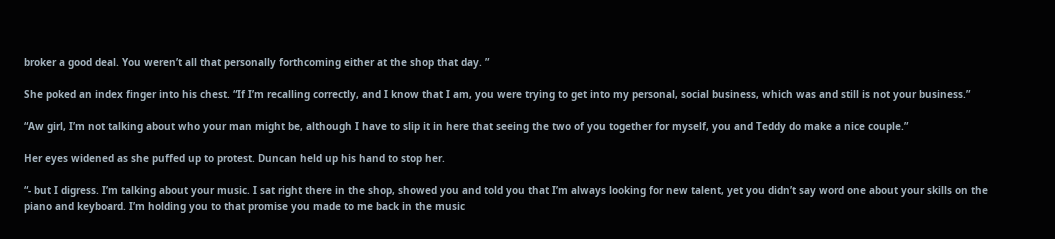broker a good deal. You weren’t all that personally forthcoming either at the shop that day. ”

She poked an index finger into his chest. “If I’m recalling correctly, and I know that I am, you were trying to get into my personal, social business, which was and still is not your business.”

“Aw girl, I’m not talking about who your man might be, although I have to slip it in here that seeing the two of you together for myself, you and Teddy do make a nice couple.”

Her eyes widened as she puffed up to protest. Duncan held up his hand to stop her.

“- but I digress. I’m talking about your music. I sat right there in the shop, showed you and told you that I’m always looking for new talent, yet you didn’t say word one about your skills on the piano and keyboard. I’m holding you to that promise you made to me back in the music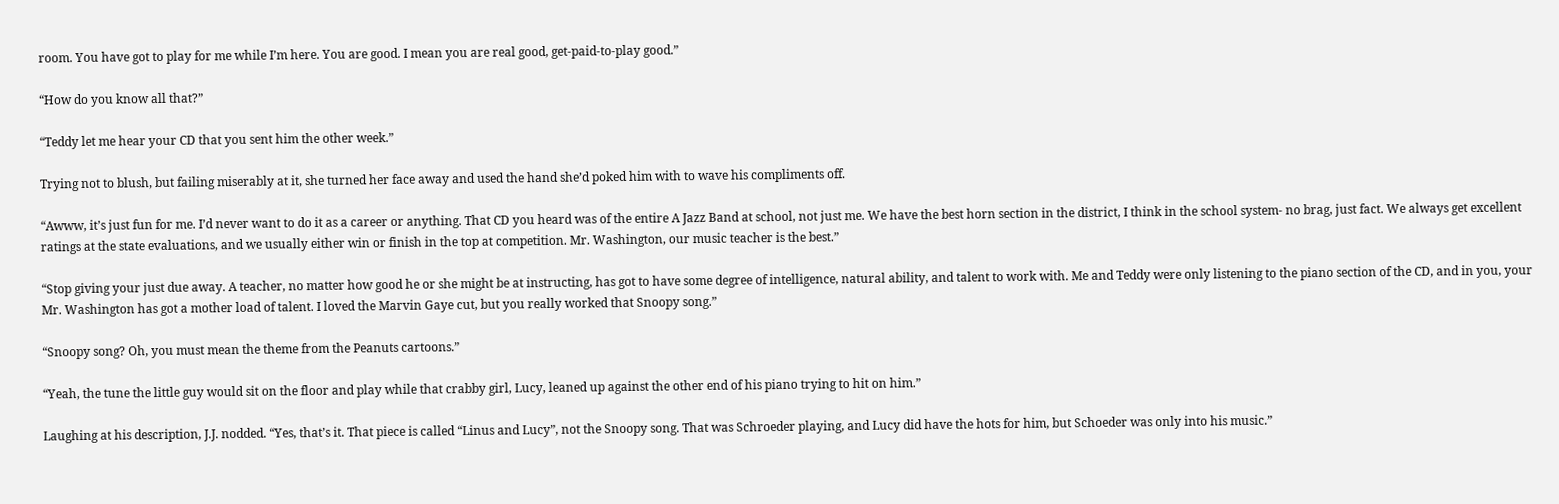room. You have got to play for me while I’m here. You are good. I mean you are real good, get-paid-to-play good.”

“How do you know all that?”

“Teddy let me hear your CD that you sent him the other week.”

Trying not to blush, but failing miserably at it, she turned her face away and used the hand she’d poked him with to wave his compliments off.

“Awww, it’s just fun for me. I’d never want to do it as a career or anything. That CD you heard was of the entire A Jazz Band at school, not just me. We have the best horn section in the district, I think in the school system- no brag, just fact. We always get excellent ratings at the state evaluations, and we usually either win or finish in the top at competition. Mr. Washington, our music teacher is the best.”

“Stop giving your just due away. A teacher, no matter how good he or she might be at instructing, has got to have some degree of intelligence, natural ability, and talent to work with. Me and Teddy were only listening to the piano section of the CD, and in you, your Mr. Washington has got a mother load of talent. I loved the Marvin Gaye cut, but you really worked that Snoopy song.”

“Snoopy song? Oh, you must mean the theme from the Peanuts cartoons.”

“Yeah, the tune the little guy would sit on the floor and play while that crabby girl, Lucy, leaned up against the other end of his piano trying to hit on him.”

Laughing at his description, J.J. nodded. “Yes, that’s it. That piece is called “Linus and Lucy”, not the Snoopy song. That was Schroeder playing, and Lucy did have the hots for him, but Schoeder was only into his music.”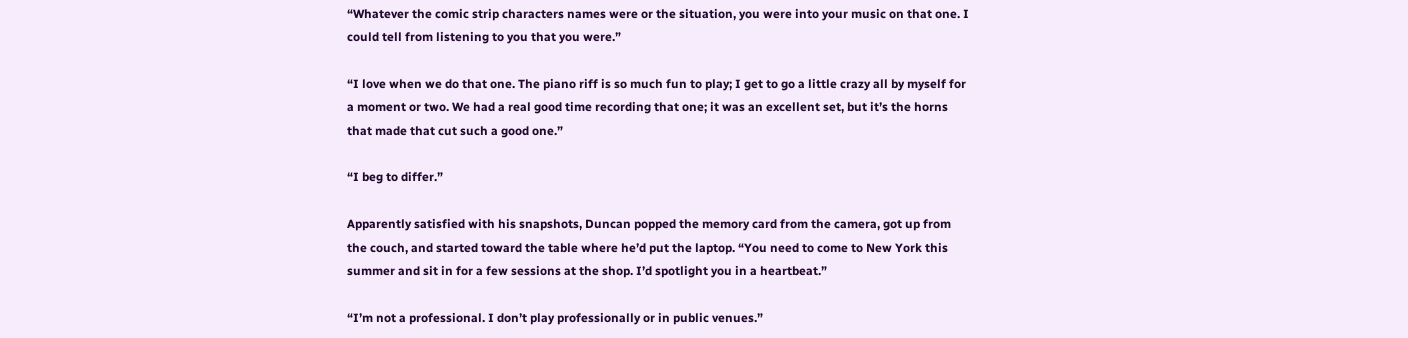“Whatever the comic strip characters names were or the situation, you were into your music on that one. I could tell from listening to you that you were.”

“I love when we do that one. The piano riff is so much fun to play; I get to go a little crazy all by myself for a moment or two. We had a real good time recording that one; it was an excellent set, but it’s the horns that made that cut such a good one.”

“I beg to differ.”

Apparently satisfied with his snapshots, Duncan popped the memory card from the camera, got up from the couch, and started toward the table where he’d put the laptop. “You need to come to New York this summer and sit in for a few sessions at the shop. I’d spotlight you in a heartbeat.”

“I’m not a professional. I don’t play professionally or in public venues.”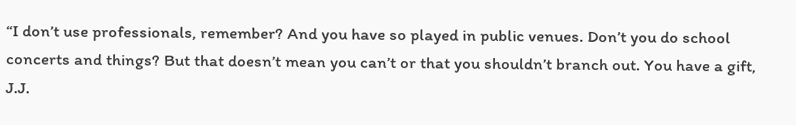“I don’t use professionals, remember? And you have so played in public venues. Don’t you do school concerts and things? But that doesn’t mean you can’t or that you shouldn’t branch out. You have a gift, J.J.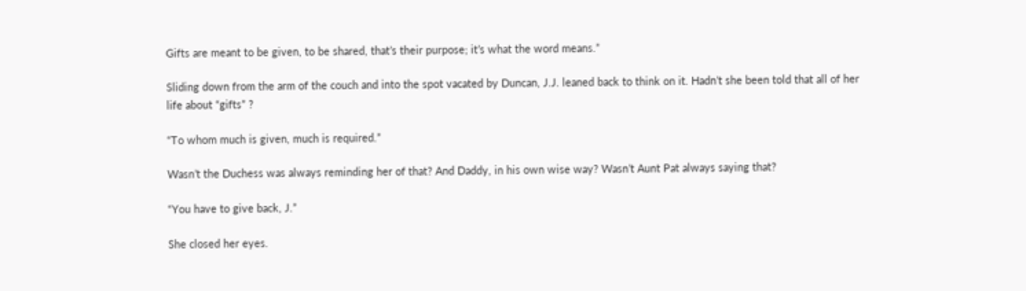Gifts are meant to be given, to be shared, that’s their purpose; it’s what the word means.”

Sliding down from the arm of the couch and into the spot vacated by Duncan, J.J. leaned back to think on it. Hadn’t she been told that all of her life about “gifts” ?

“To whom much is given, much is required.”

Wasn’t the Duchess was always reminding her of that? And Daddy, in his own wise way? Wasn’t Aunt Pat always saying that?

“You have to give back, J.”

She closed her eyes.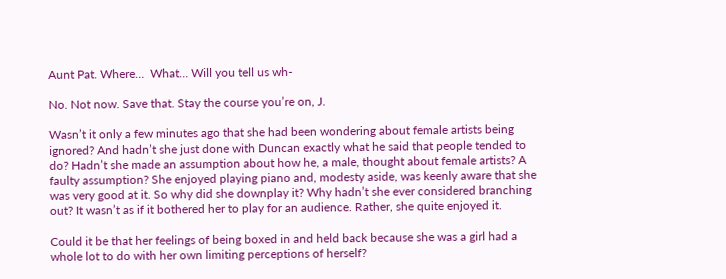Aunt Pat. Where…  What… Will you tell us wh-

No. Not now. Save that. Stay the course you’re on, J.

Wasn’t it only a few minutes ago that she had been wondering about female artists being ignored? And hadn’t she just done with Duncan exactly what he said that people tended to do? Hadn’t she made an assumption about how he, a male, thought about female artists? A faulty assumption? She enjoyed playing piano and, modesty aside, was keenly aware that she was very good at it. So why did she downplay it? Why hadn’t she ever considered branching out? It wasn’t as if it bothered her to play for an audience. Rather, she quite enjoyed it.

Could it be that her feelings of being boxed in and held back because she was a girl had a whole lot to do with her own limiting perceptions of herself?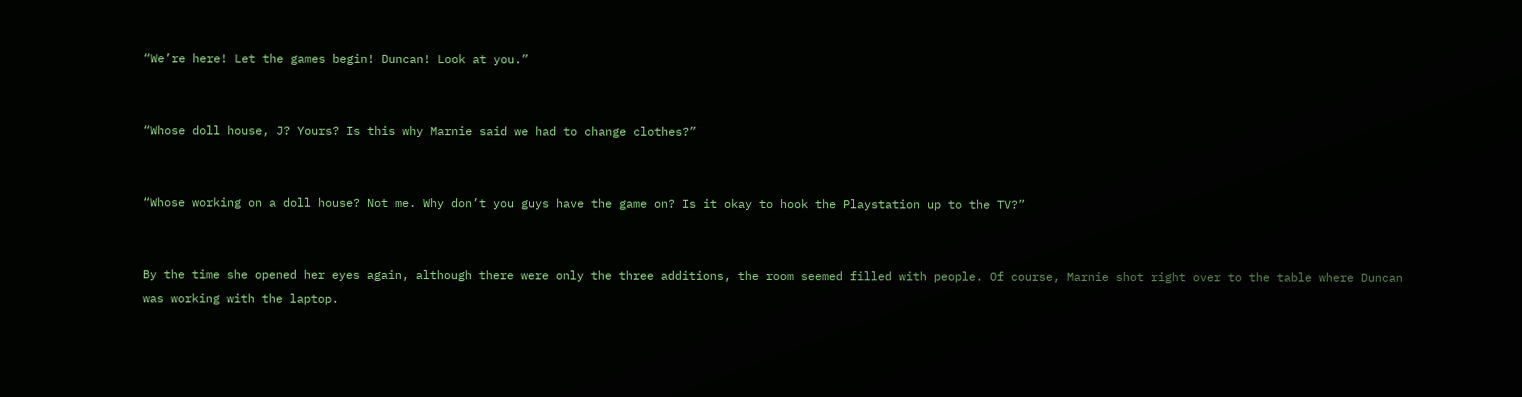“We’re here! Let the games begin! Duncan! Look at you.”


“Whose doll house, J? Yours? Is this why Marnie said we had to change clothes?”


“Whose working on a doll house? Not me. Why don’t you guys have the game on? Is it okay to hook the Playstation up to the TV?”


By the time she opened her eyes again, although there were only the three additions, the room seemed filled with people. Of course, Marnie shot right over to the table where Duncan was working with the laptop.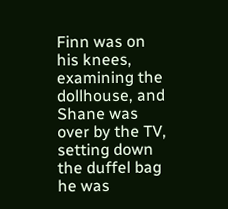Finn was on his knees, examining the dollhouse, and Shane was over by the TV, setting down the duffel bag he was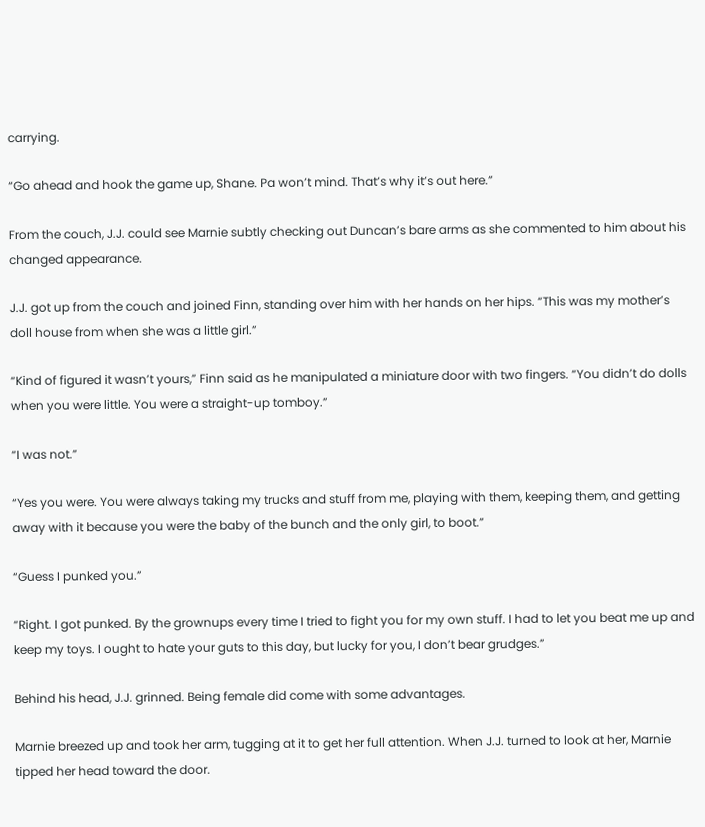carrying.

“Go ahead and hook the game up, Shane. Pa won’t mind. That’s why it’s out here.”

From the couch, J.J. could see Marnie subtly checking out Duncan’s bare arms as she commented to him about his changed appearance.

J.J. got up from the couch and joined Finn, standing over him with her hands on her hips. “This was my mother’s doll house from when she was a little girl.”

“Kind of figured it wasn’t yours,” Finn said as he manipulated a miniature door with two fingers. “You didn’t do dolls when you were little. You were a straight-up tomboy.”

“I was not.”

“Yes you were. You were always taking my trucks and stuff from me, playing with them, keeping them, and getting away with it because you were the baby of the bunch and the only girl, to boot.”

“Guess I punked you.”

“Right. I got punked. By the grownups every time I tried to fight you for my own stuff. I had to let you beat me up and keep my toys. I ought to hate your guts to this day, but lucky for you, I don’t bear grudges.”

Behind his head, J.J. grinned. Being female did come with some advantages.

Marnie breezed up and took her arm, tugging at it to get her full attention. When J.J. turned to look at her, Marnie tipped her head toward the door.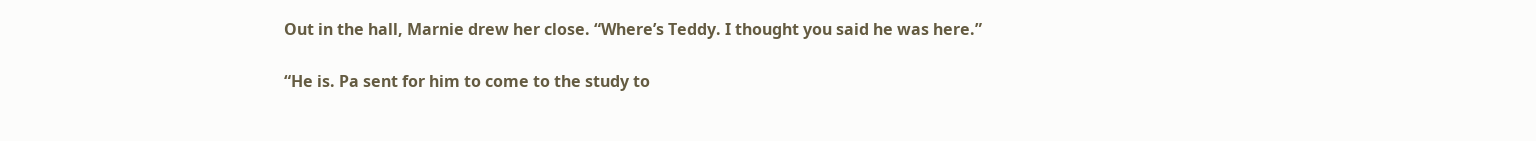Out in the hall, Marnie drew her close. “Where’s Teddy. I thought you said he was here.”

“He is. Pa sent for him to come to the study to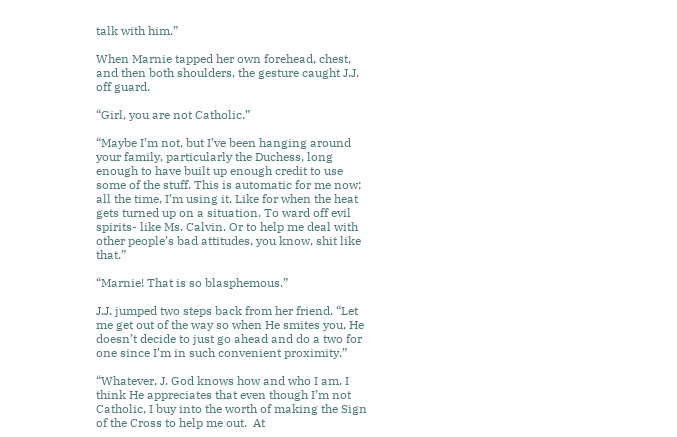talk with him.”

When Marnie tapped her own forehead, chest, and then both shoulders, the gesture caught J.J. off guard.

“Girl, you are not Catholic.”

“Maybe I’m not, but I’ve been hanging around your family, particularly the Duchess, long enough to have built up enough credit to use some of the stuff. This is automatic for me now; all the time, I’m using it. Like for when the heat gets turned up on a situation. To ward off evil spirits- like Ms. Calvin. Or to help me deal with other people’s bad attitudes, you know, shit like that.”

“Marnie! That is so blasphemous.”

J.J. jumped two steps back from her friend. “Let me get out of the way so when He smites you, He doesn’t decide to just go ahead and do a two for one since I’m in such convenient proximity.”

“Whatever, J. God knows how and who I am. I think He appreciates that even though I’m not Catholic, I buy into the worth of making the Sign of the Cross to help me out.  At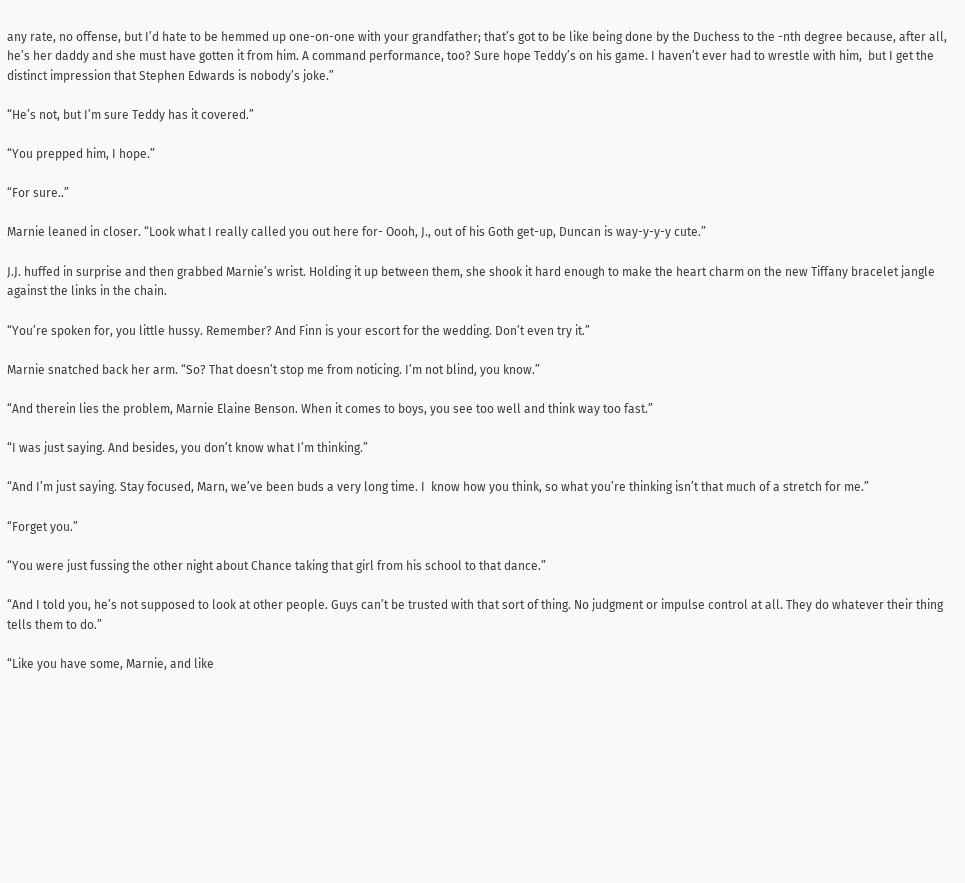any rate, no offense, but I’d hate to be hemmed up one-on-one with your grandfather; that’s got to be like being done by the Duchess to the -nth degree because, after all, he’s her daddy and she must have gotten it from him. A command performance, too? Sure hope Teddy’s on his game. I haven’t ever had to wrestle with him,  but I get the distinct impression that Stephen Edwards is nobody’s joke.”

“He’s not, but I’m sure Teddy has it covered.”

“You prepped him, I hope.”

“For sure..”

Marnie leaned in closer. “Look what I really called you out here for- Oooh, J., out of his Goth get-up, Duncan is way-y-y-y cute.”

J.J. huffed in surprise and then grabbed Marnie’s wrist. Holding it up between them, she shook it hard enough to make the heart charm on the new Tiffany bracelet jangle against the links in the chain.

“You’re spoken for, you little hussy. Remember? And Finn is your escort for the wedding. Don’t even try it.”

Marnie snatched back her arm. “So? That doesn’t stop me from noticing. I’m not blind, you know.”

“And therein lies the problem, Marnie Elaine Benson. When it comes to boys, you see too well and think way too fast.”

“I was just saying. And besides, you don’t know what I’m thinking.”

“And I’m just saying. Stay focused, Marn, we’ve been buds a very long time. I  know how you think, so what you’re thinking isn’t that much of a stretch for me.”

“Forget you.”

“You were just fussing the other night about Chance taking that girl from his school to that dance.”

“And I told you, he’s not supposed to look at other people. Guys can’t be trusted with that sort of thing. No judgment or impulse control at all. They do whatever their thing tells them to do.”

“Like you have some, Marnie, and like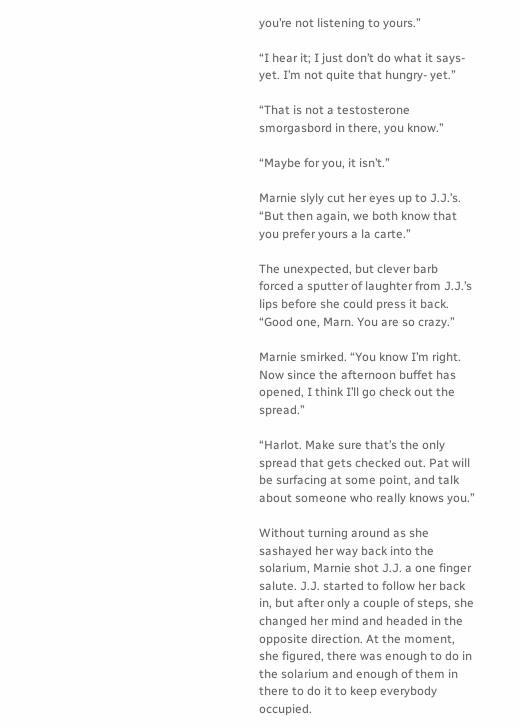you’re not listening to yours.”

“I hear it; I just don’t do what it says- yet. I’m not quite that hungry- yet.”

“That is not a testosterone smorgasbord in there, you know.”

“Maybe for you, it isn’t.”

Marnie slyly cut her eyes up to J.J.’s. “But then again, we both know that you prefer yours a la carte.”

The unexpected, but clever barb forced a sputter of laughter from J.J.’s lips before she could press it back. “Good one, Marn. You are so crazy.”

Marnie smirked. “You know I’m right. Now since the afternoon buffet has opened, I think I’ll go check out the spread.”

“Harlot. Make sure that’s the only spread that gets checked out. Pat will be surfacing at some point, and talk about someone who really knows you.”

Without turning around as she sashayed her way back into the solarium, Marnie shot J.J. a one finger salute. J.J. started to follow her back in, but after only a couple of steps, she changed her mind and headed in the opposite direction. At the moment, she figured, there was enough to do in the solarium and enough of them in there to do it to keep everybody occupied.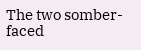The two somber-faced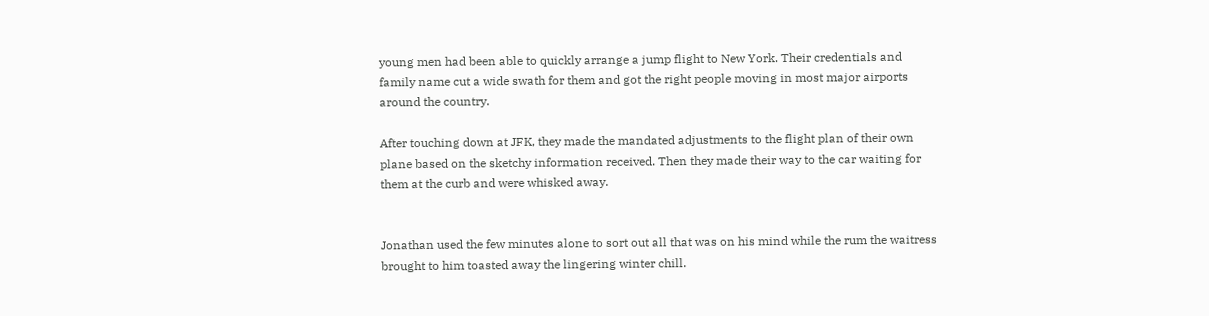young men had been able to quickly arrange a jump flight to New York. Their credentials and family name cut a wide swath for them and got the right people moving in most major airports around the country.

After touching down at JFK, they made the mandated adjustments to the flight plan of their own plane based on the sketchy information received. Then they made their way to the car waiting for them at the curb and were whisked away.


Jonathan used the few minutes alone to sort out all that was on his mind while the rum the waitress brought to him toasted away the lingering winter chill.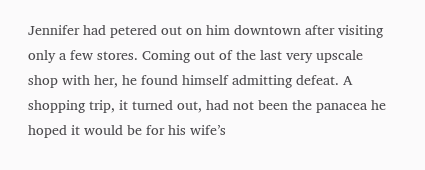Jennifer had petered out on him downtown after visiting only a few stores. Coming out of the last very upscale shop with her, he found himself admitting defeat. A shopping trip, it turned out, had not been the panacea he hoped it would be for his wife’s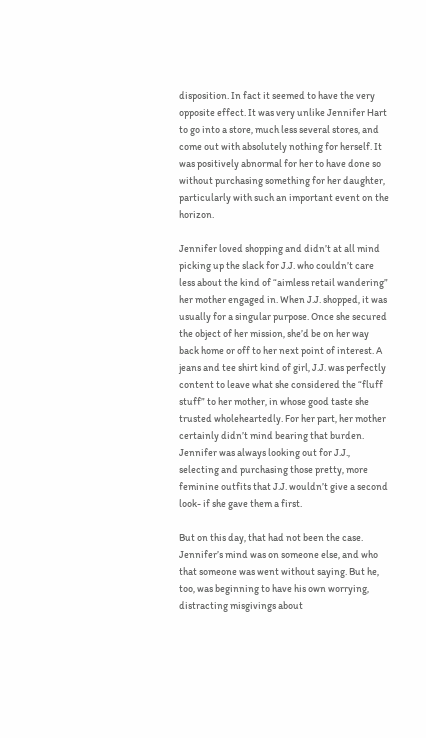disposition. In fact it seemed to have the very opposite effect. It was very unlike Jennifer Hart to go into a store, much less several stores, and come out with absolutely nothing for herself. It was positively abnormal for her to have done so without purchasing something for her daughter, particularly with such an important event on the horizon.

Jennifer loved shopping and didn’t at all mind picking up the slack for J.J. who couldn’t care less about the kind of “aimless retail wandering” her mother engaged in. When J.J. shopped, it was usually for a singular purpose. Once she secured the object of her mission, she’d be on her way back home or off to her next point of interest. A jeans and tee shirt kind of girl, J.J. was perfectly content to leave what she considered the “fluff stuff” to her mother, in whose good taste she trusted wholeheartedly. For her part, her mother certainly didn’t mind bearing that burden. Jennifer was always looking out for J.J., selecting and purchasing those pretty, more feminine outfits that J.J. wouldn’t give a second look- if she gave them a first.

But on this day, that had not been the case. Jennifer’s mind was on someone else, and who that someone was went without saying. But he, too, was beginning to have his own worrying, distracting misgivings about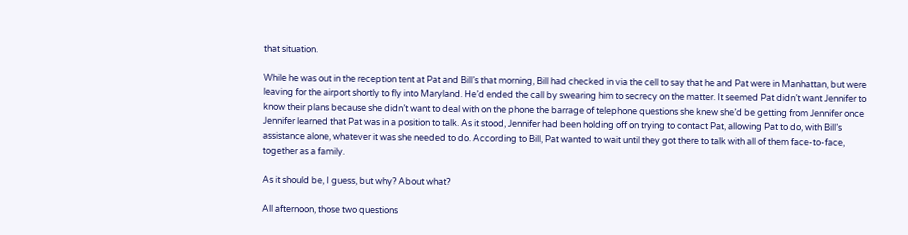that situation.

While he was out in the reception tent at Pat and Bill’s that morning, Bill had checked in via the cell to say that he and Pat were in Manhattan, but were leaving for the airport shortly to fly into Maryland. He’d ended the call by swearing him to secrecy on the matter. It seemed Pat didn’t want Jennifer to know their plans because she didn’t want to deal with on the phone the barrage of telephone questions she knew she’d be getting from Jennifer once Jennifer learned that Pat was in a position to talk. As it stood, Jennifer had been holding off on trying to contact Pat, allowing Pat to do, with Bill’s assistance alone, whatever it was she needed to do. According to Bill, Pat wanted to wait until they got there to talk with all of them face-to-face, together as a family.

As it should be, I guess, but why? About what?

All afternoon, those two questions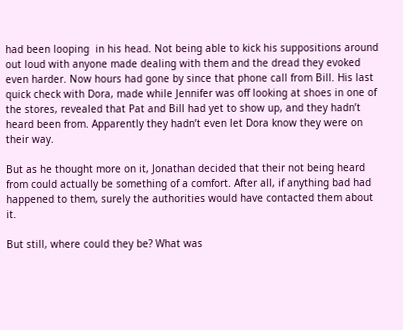had been looping  in his head. Not being able to kick his suppositions around out loud with anyone made dealing with them and the dread they evoked even harder. Now hours had gone by since that phone call from Bill. His last quick check with Dora, made while Jennifer was off looking at shoes in one of the stores, revealed that Pat and Bill had yet to show up, and they hadn’t heard been from. Apparently they hadn’t even let Dora know they were on their way.

But as he thought more on it, Jonathan decided that their not being heard from could actually be something of a comfort. After all, if anything bad had happened to them, surely the authorities would have contacted them about it.

But still, where could they be? What was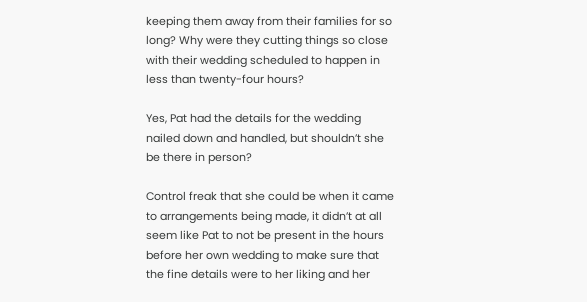keeping them away from their families for so long? Why were they cutting things so close with their wedding scheduled to happen in less than twenty-four hours?

Yes, Pat had the details for the wedding nailed down and handled, but shouldn’t she be there in person?

Control freak that she could be when it came to arrangements being made, it didn’t at all seem like Pat to not be present in the hours before her own wedding to make sure that the fine details were to her liking and her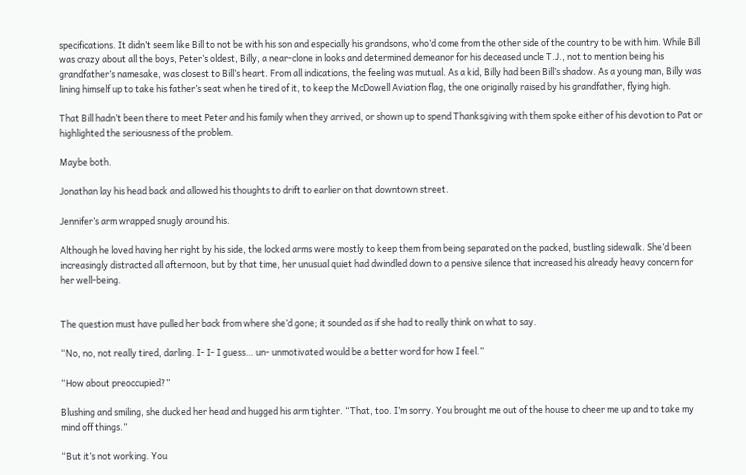specifications. It didn’t seem like Bill to not be with his son and especially his grandsons, who’d come from the other side of the country to be with him. While Bill was crazy about all the boys, Peter’s oldest, Billy, a near-clone in looks and determined demeanor for his deceased uncle T.J., not to mention being his grandfather’s namesake, was closest to Bill’s heart. From all indications, the feeling was mutual. As a kid, Billy had been Bill’s shadow. As a young man, Billy was lining himself up to take his father’s seat when he tired of it, to keep the McDowell Aviation flag, the one originally raised by his grandfather, flying high.

That Bill hadn’t been there to meet Peter and his family when they arrived, or shown up to spend Thanksgiving with them spoke either of his devotion to Pat or highlighted the seriousness of the problem.

Maybe both.

Jonathan lay his head back and allowed his thoughts to drift to earlier on that downtown street.

Jennifer’s arm wrapped snugly around his.

Although he loved having her right by his side, the locked arms were mostly to keep them from being separated on the packed, bustling sidewalk. She’d been increasingly distracted all afternoon, but by that time, her unusual quiet had dwindled down to a pensive silence that increased his already heavy concern for her well-being.


The question must have pulled her back from where she’d gone; it sounded as if she had to really think on what to say.

“No, no, not really tired, darling. I- I- I guess… un- unmotivated would be a better word for how I feel.”

“How about preoccupied?”

Blushing and smiling, she ducked her head and hugged his arm tighter. “That, too. I’m sorry. You brought me out of the house to cheer me up and to take my mind off things.”

“But it’s not working. You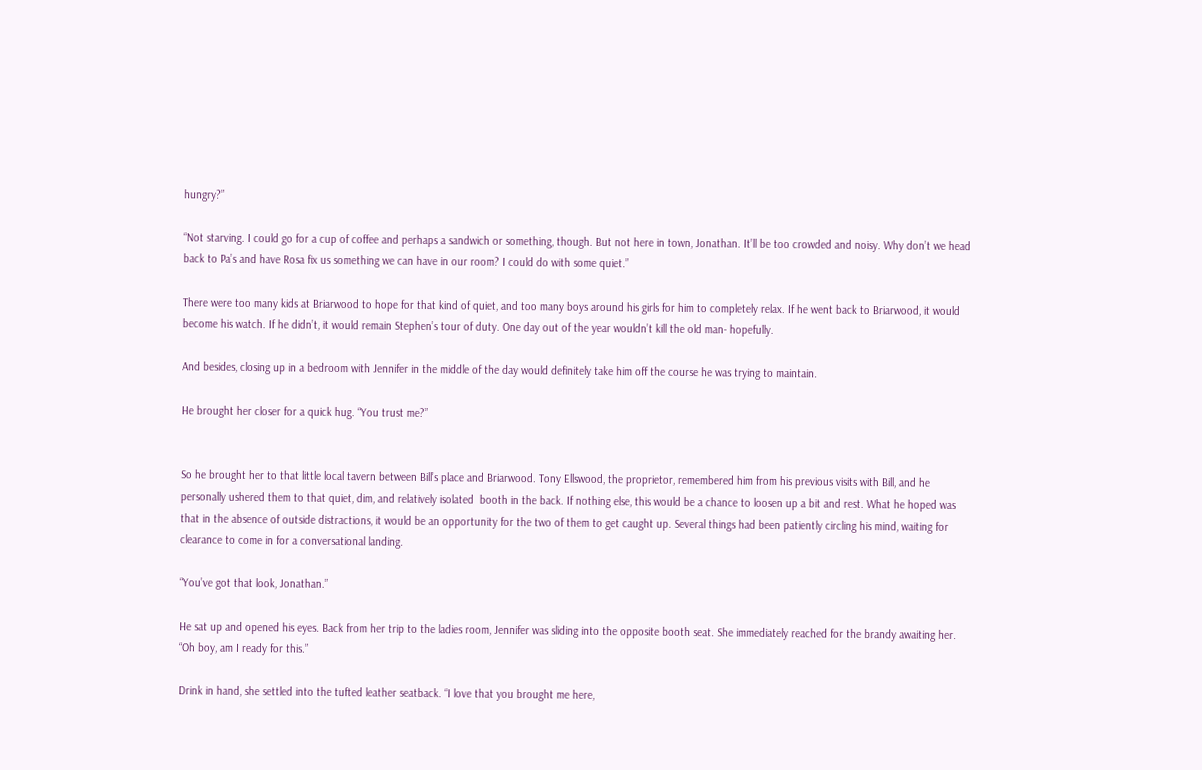hungry?”

“Not starving. I could go for a cup of coffee and perhaps a sandwich or something, though. But not here in town, Jonathan. It’ll be too crowded and noisy. Why don’t we head back to Pa’s and have Rosa fix us something we can have in our room? I could do with some quiet.”

There were too many kids at Briarwood to hope for that kind of quiet, and too many boys around his girls for him to completely relax. If he went back to Briarwood, it would become his watch. If he didn’t, it would remain Stephen’s tour of duty. One day out of the year wouldn’t kill the old man- hopefully.

And besides, closing up in a bedroom with Jennifer in the middle of the day would definitely take him off the course he was trying to maintain.

He brought her closer for a quick hug. “You trust me?”


So he brought her to that little local tavern between Bill’s place and Briarwood. Tony Ellswood, the proprietor, remembered him from his previous visits with Bill, and he personally ushered them to that quiet, dim, and relatively isolated  booth in the back. If nothing else, this would be a chance to loosen up a bit and rest. What he hoped was that in the absence of outside distractions, it would be an opportunity for the two of them to get caught up. Several things had been patiently circling his mind, waiting for clearance to come in for a conversational landing.

“You’ve got that look, Jonathan.”

He sat up and opened his eyes. Back from her trip to the ladies room, Jennifer was sliding into the opposite booth seat. She immediately reached for the brandy awaiting her. “Oh boy, am I ready for this.”

Drink in hand, she settled into the tufted leather seatback. “I love that you brought me here,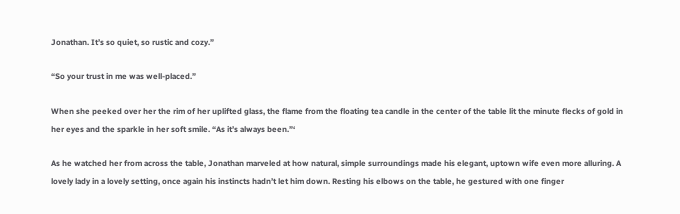Jonathan. It’s so quiet, so rustic and cozy.”

“So your trust in me was well-placed.”

When she peeked over her the rim of her uplifted glass, the flame from the floating tea candle in the center of the table lit the minute flecks of gold in her eyes and the sparkle in her soft smile. “As it’s always been.”‘

As he watched her from across the table, Jonathan marveled at how natural, simple surroundings made his elegant, uptown wife even more alluring. A lovely lady in a lovely setting, once again his instincts hadn’t let him down. Resting his elbows on the table, he gestured with one finger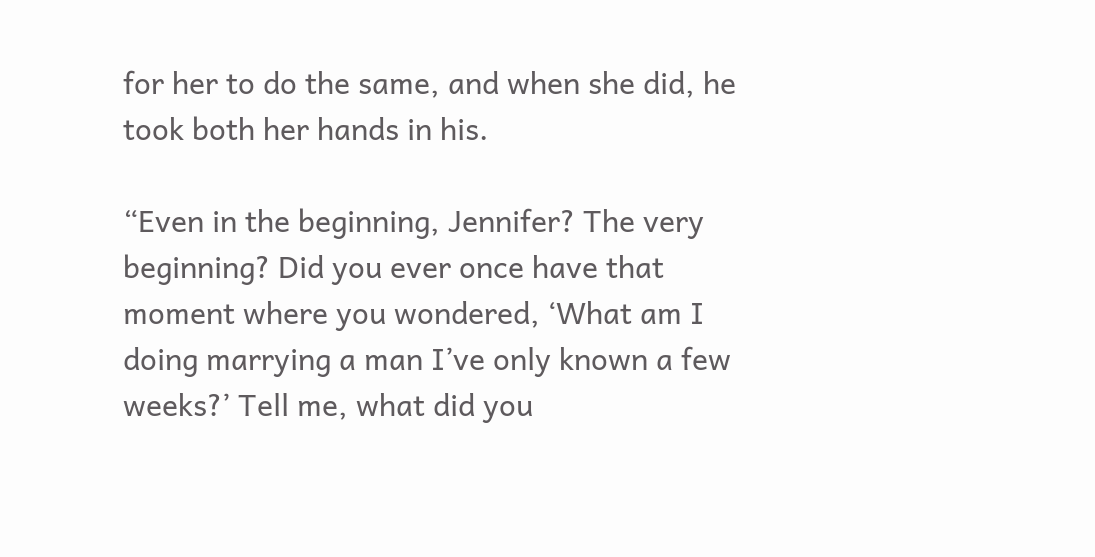for her to do the same, and when she did, he took both her hands in his.

“Even in the beginning, Jennifer? The very beginning? Did you ever once have that moment where you wondered, ‘What am I doing marrying a man I’ve only known a few weeks?’ Tell me, what did you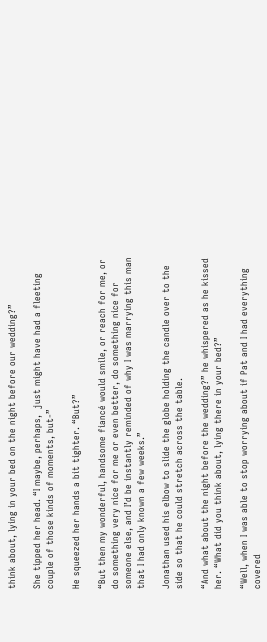think about, lying in your bed on the night before our wedding?”

She tipped her head. “I maybe, perhaps,  just might have had a fleeting couple of those kinds of moments, but-”

He squeezed her hands a bit tighter. “But?”

“But then my wonderful, handsome fiancé would smile, or reach for me, or do something very nice for me or even better, do something nice for someone else, and I’d be instantly reminded of why I was marrying this man that I had only known a few weeks.”

Jonathan used his elbow to slide the globe holding the candle over to the side so that he could stretch across the table.

“And what about the night before the wedding?” he whispered as he kissed her. “What did you think about, lying there in your bed?”

“Well, when I was able to stop worrying about if Pat and I had everything covered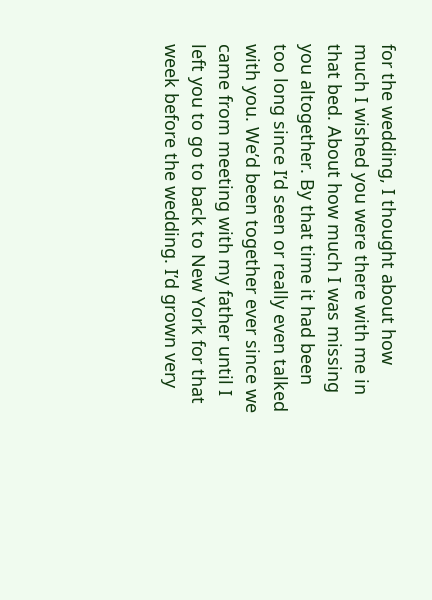for the wedding, I thought about how much I wished you were there with me in that bed. About how much I was missing you altogether. By that time it had been too long since I’d seen or really even talked with you. We’d been together ever since we came from meeting with my father until I left you to go to back to New York for that week before the wedding. I’d grown very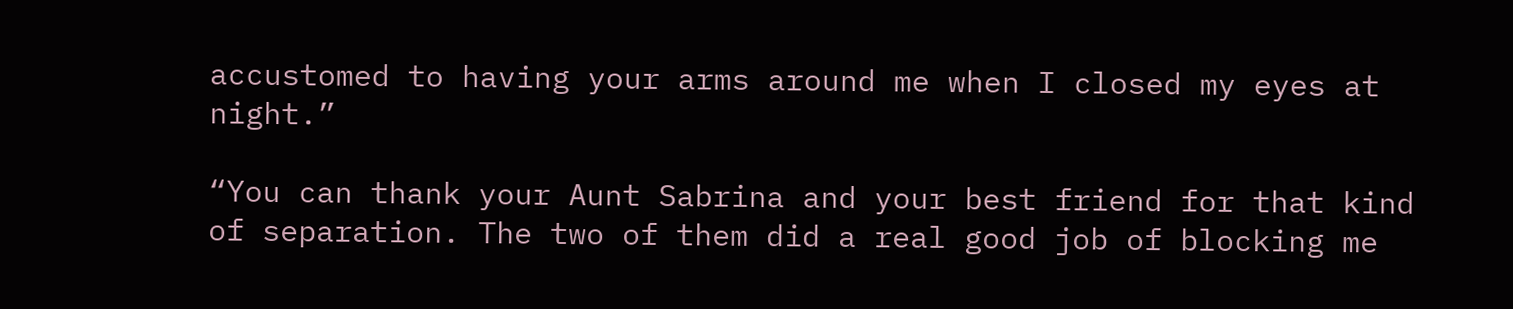accustomed to having your arms around me when I closed my eyes at night.”

“You can thank your Aunt Sabrina and your best friend for that kind  of separation. The two of them did a real good job of blocking me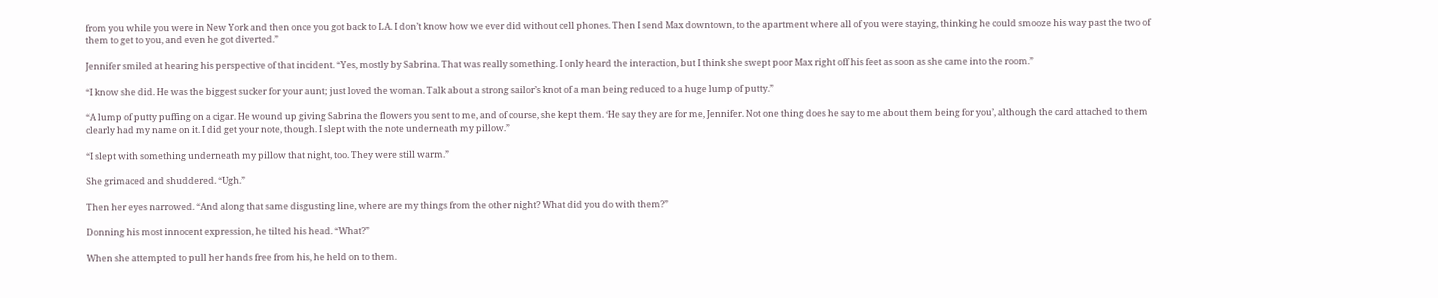from you while you were in New York and then once you got back to LA. I don’t know how we ever did without cell phones. Then I send Max downtown, to the apartment where all of you were staying, thinking he could smooze his way past the two of them to get to you, and even he got diverted.”

Jennifer smiled at hearing his perspective of that incident. “Yes, mostly by Sabrina. That was really something. I only heard the interaction, but I think she swept poor Max right off his feet as soon as she came into the room.”

“I know she did. He was the biggest sucker for your aunt; just loved the woman. Talk about a strong sailor’s knot of a man being reduced to a huge lump of putty.”

“A lump of putty puffing on a cigar. He wound up giving Sabrina the flowers you sent to me, and of course, she kept them. ‘He say they are for me, Jennifer. Not one thing does he say to me about them being for you’, although the card attached to them clearly had my name on it. I did get your note, though. I slept with the note underneath my pillow.”

“I slept with something underneath my pillow that night, too. They were still warm.”

She grimaced and shuddered. “Ugh.”

Then her eyes narrowed. “And along that same disgusting line, where are my things from the other night? What did you do with them?”

Donning his most innocent expression, he tilted his head. “What?”

When she attempted to pull her hands free from his, he held on to them.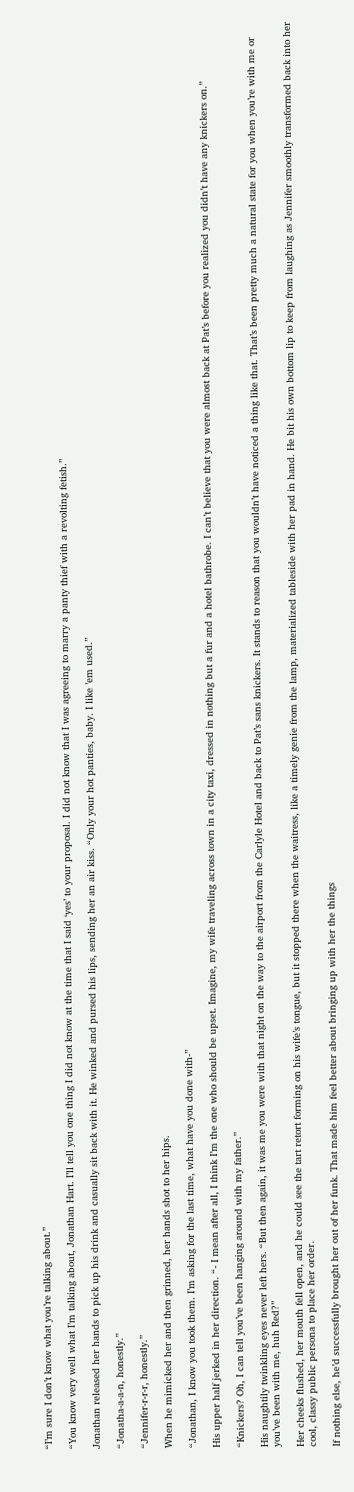“I’m sure I don’t know what you’re talking about.”

“You know very well what I’m talking about, Jonathan Hart. I’ll tell you one thing I did not know at the time that I said ‘yes’ to your proposal. I did not know that I was agreeing to marry a panty thief with a revolting fetish.”

Jonathan released her hands to pick up his drink and casually sit back with it. He winked and pursed his lips, sending her an air kiss. “Only your hot panties, baby. I like ’em used.”

“Jonatha-a-a-n, honestly.”

“Jennifer-r-r-r, honestly.”

When he mimicked her and then grinned, her hands shot to her hips.

“Jonathan, I know you took them. I’m asking for the last time, what have you done with-”

His upper half jerked in her direction. “- I mean after all, I think I’m the one who should be upset. Imagine, my wife traveling across town in a city taxi, dressed in nothing but a fur and a hotel bathrobe. I can’t believe that you were almost back at Pat’s before you realized you didn’t have any knickers on.”

“Knickers? Oh, I can tell you’ve been hanging around with my father.”

His naughtily twinkling eyes never left hers. “But then again, it was me you were with that night on the way to the airport from the Carlyle Hotel and back to Pat’s sans knickers. It stands to reason that you wouldn’t have noticed a thing like that. That’s been pretty much a natural state for you when you’re with me or you’ve been with me, huh Red?”

Her cheeks flushed, her mouth fell open, and he could see the tart retort forming on his wife’s tongue, but it stopped there when the waitress, like a timely genie from the lamp, materialized tableside with her pad in hand. He bit his own bottom lip to keep from laughing as Jennifer smoothly transformed back into her cool, classy public persona to place her order.

If nothing else, he’d successfully brought her out of her funk. That made him feel better about bringing up with her the things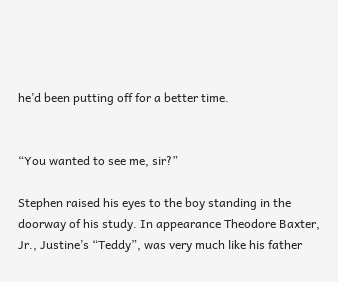he’d been putting off for a better time.


“You wanted to see me, sir?”

Stephen raised his eyes to the boy standing in the doorway of his study. In appearance Theodore Baxter, Jr., Justine’s “Teddy”, was very much like his father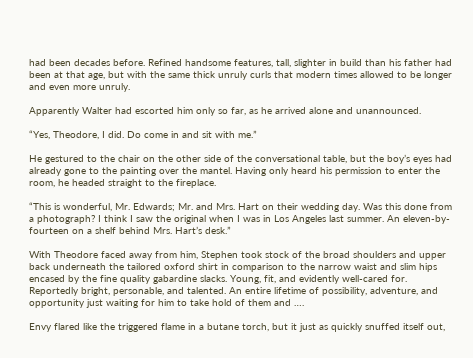had been decades before. Refined handsome features, tall, slighter in build than his father had been at that age, but with the same thick unruly curls that modern times allowed to be longer and even more unruly.

Apparently Walter had escorted him only so far, as he arrived alone and unannounced.

“Yes, Theodore, I did. Do come in and sit with me.”

He gestured to the chair on the other side of the conversational table, but the boy’s eyes had already gone to the painting over the mantel. Having only heard his permission to enter the room, he headed straight to the fireplace.

“This is wonderful, Mr. Edwards; Mr. and Mrs. Hart on their wedding day. Was this done from a photograph? I think I saw the original when I was in Los Angeles last summer. An eleven-by-fourteen on a shelf behind Mrs. Hart’s desk.”

With Theodore faced away from him, Stephen took stock of the broad shoulders and upper back underneath the tailored oxford shirt in comparison to the narrow waist and slim hips encased by the fine quality gabardine slacks. Young, fit, and evidently well-cared for. Reportedly bright, personable, and talented. An entire lifetime of possibility, adventure, and opportunity just waiting for him to take hold of them and ….

Envy flared like the triggered flame in a butane torch, but it just as quickly snuffed itself out,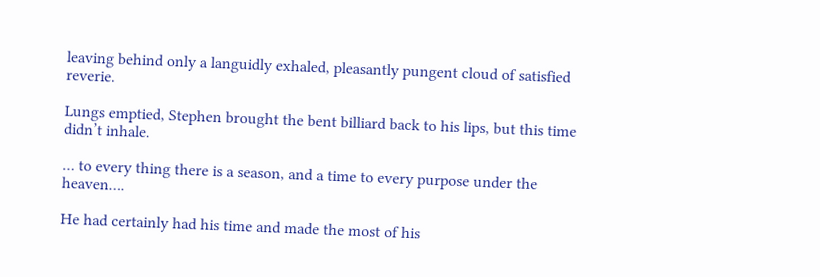leaving behind only a languidly exhaled, pleasantly pungent cloud of satisfied reverie.

Lungs emptied, Stephen brought the bent billiard back to his lips, but this time didn’t inhale.

… to every thing there is a season, and a time to every purpose under the heaven….

He had certainly had his time and made the most of his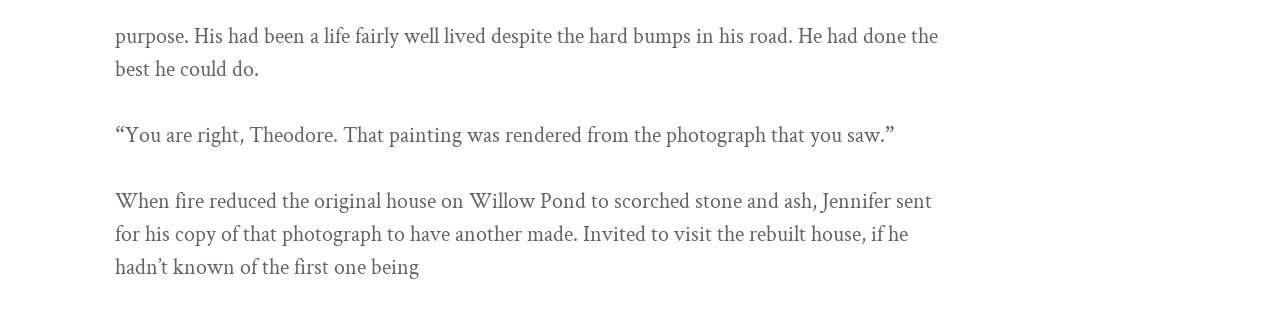purpose. His had been a life fairly well lived despite the hard bumps in his road. He had done the best he could do.

“You are right, Theodore. That painting was rendered from the photograph that you saw.”

When fire reduced the original house on Willow Pond to scorched stone and ash, Jennifer sent for his copy of that photograph to have another made. Invited to visit the rebuilt house, if he hadn’t known of the first one being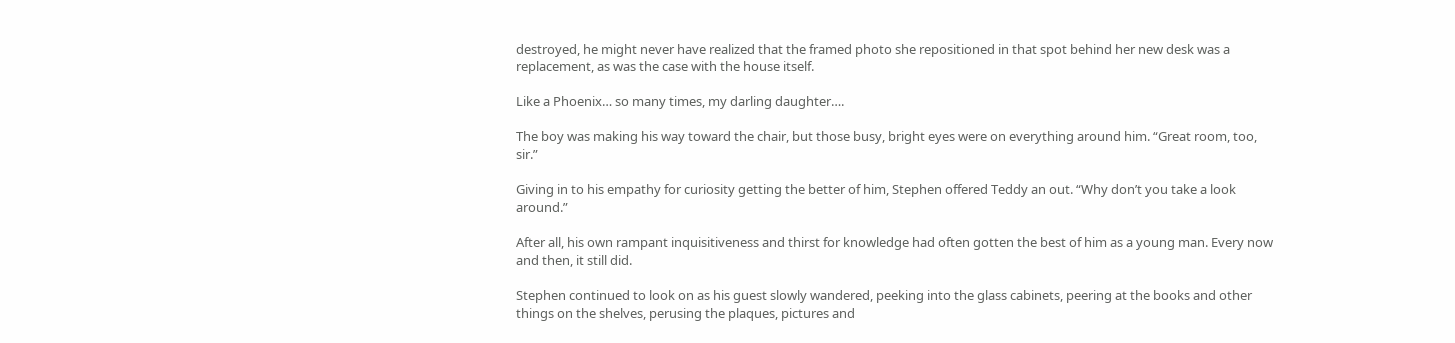destroyed, he might never have realized that the framed photo she repositioned in that spot behind her new desk was a replacement, as was the case with the house itself.

Like a Phoenix… so many times, my darling daughter….

The boy was making his way toward the chair, but those busy, bright eyes were on everything around him. “Great room, too, sir.”

Giving in to his empathy for curiosity getting the better of him, Stephen offered Teddy an out. “Why don’t you take a look around.”

After all, his own rampant inquisitiveness and thirst for knowledge had often gotten the best of him as a young man. Every now and then, it still did.

Stephen continued to look on as his guest slowly wandered, peeking into the glass cabinets, peering at the books and other things on the shelves, perusing the plaques, pictures and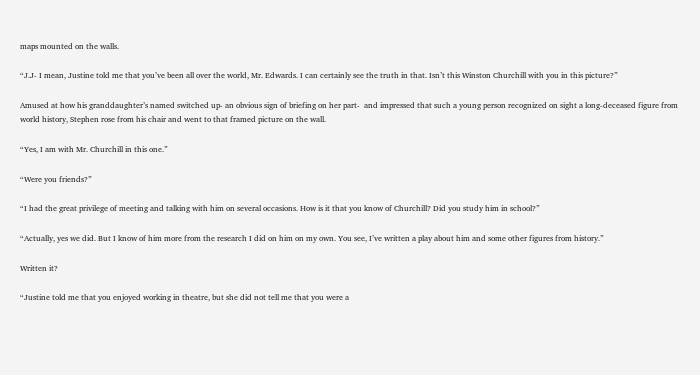maps mounted on the walls.

“J.J- I mean, Justine told me that you’ve been all over the world, Mr. Edwards. I can certainly see the truth in that. Isn’t this Winston Churchill with you in this picture?”

Amused at how his granddaughter’s named switched up- an obvious sign of briefing on her part-  and impressed that such a young person recognized on sight a long-deceased figure from world history, Stephen rose from his chair and went to that framed picture on the wall.

“Yes, I am with Mr. Churchill in this one.”

“Were you friends?”

“I had the great privilege of meeting and talking with him on several occasions. How is it that you know of Churchill? Did you study him in school?”

“Actually, yes we did. But I know of him more from the research I did on him on my own. You see, I’ve written a play about him and some other figures from history.”

Written it?

“Justine told me that you enjoyed working in theatre, but she did not tell me that you were a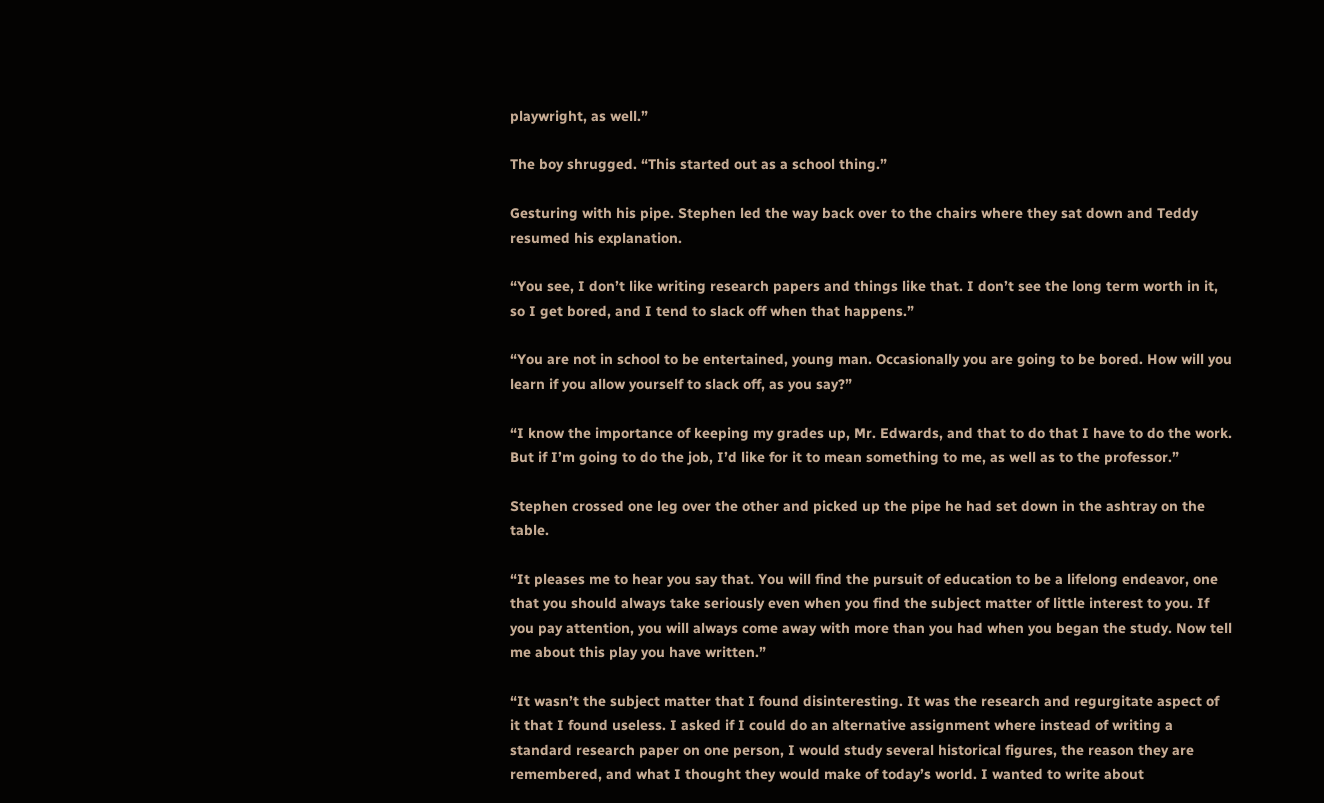playwright, as well.”

The boy shrugged. “This started out as a school thing.”

Gesturing with his pipe. Stephen led the way back over to the chairs where they sat down and Teddy resumed his explanation.

“You see, I don’t like writing research papers and things like that. I don’t see the long term worth in it, so I get bored, and I tend to slack off when that happens.”

“You are not in school to be entertained, young man. Occasionally you are going to be bored. How will you learn if you allow yourself to slack off, as you say?”

“I know the importance of keeping my grades up, Mr. Edwards, and that to do that I have to do the work. But if I’m going to do the job, I’d like for it to mean something to me, as well as to the professor.”

Stephen crossed one leg over the other and picked up the pipe he had set down in the ashtray on the table.

“It pleases me to hear you say that. You will find the pursuit of education to be a lifelong endeavor, one that you should always take seriously even when you find the subject matter of little interest to you. If you pay attention, you will always come away with more than you had when you began the study. Now tell me about this play you have written.”

“It wasn’t the subject matter that I found disinteresting. It was the research and regurgitate aspect of it that I found useless. I asked if I could do an alternative assignment where instead of writing a standard research paper on one person, I would study several historical figures, the reason they are remembered, and what I thought they would make of today’s world. I wanted to write about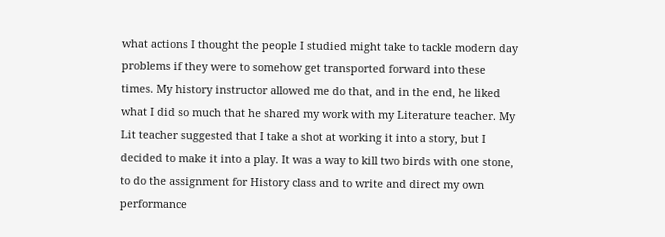what actions I thought the people I studied might take to tackle modern day problems if they were to somehow get transported forward into these times. My history instructor allowed me do that, and in the end, he liked what I did so much that he shared my work with my Literature teacher. My Lit teacher suggested that I take a shot at working it into a story, but I decided to make it into a play. It was a way to kill two birds with one stone, to do the assignment for History class and to write and direct my own performance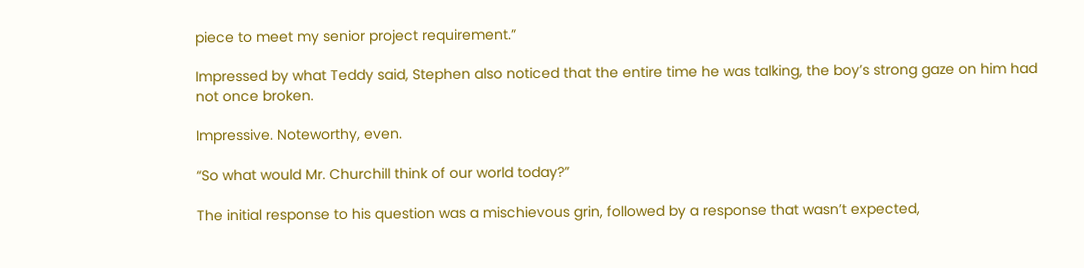piece to meet my senior project requirement.”

Impressed by what Teddy said, Stephen also noticed that the entire time he was talking, the boy’s strong gaze on him had not once broken.

Impressive. Noteworthy, even.

“So what would Mr. Churchill think of our world today?”

The initial response to his question was a mischievous grin, followed by a response that wasn’t expected,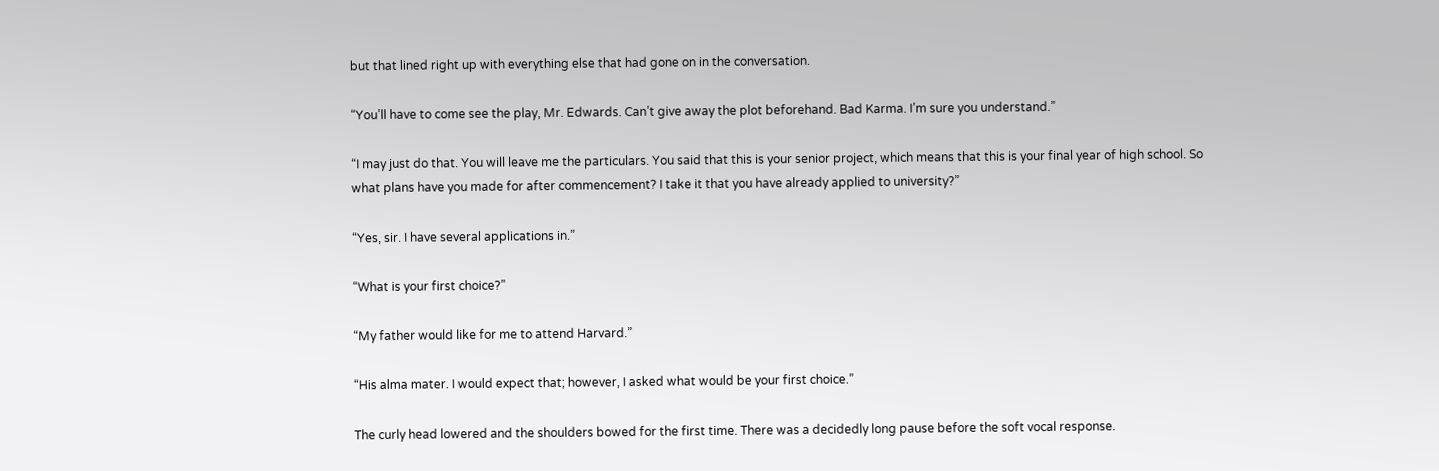but that lined right up with everything else that had gone on in the conversation.

“You’ll have to come see the play, Mr. Edwards. Can’t give away the plot beforehand. Bad Karma. I’m sure you understand.”

“I may just do that. You will leave me the particulars. You said that this is your senior project, which means that this is your final year of high school. So what plans have you made for after commencement? I take it that you have already applied to university?”

“Yes, sir. I have several applications in.”

“What is your first choice?”

“My father would like for me to attend Harvard.”

“His alma mater. I would expect that; however, I asked what would be your first choice.”

The curly head lowered and the shoulders bowed for the first time. There was a decidedly long pause before the soft vocal response.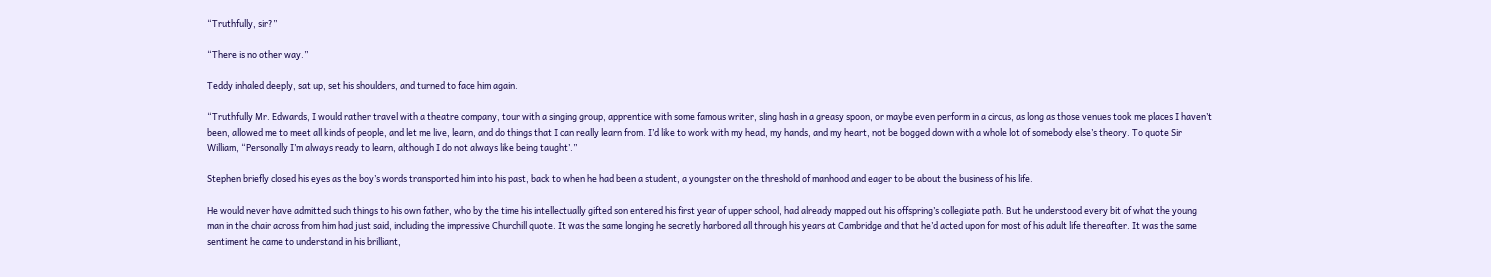“Truthfully, sir?”

“There is no other way.”

Teddy inhaled deeply, sat up, set his shoulders, and turned to face him again.

“Truthfully Mr. Edwards, I would rather travel with a theatre company, tour with a singing group, apprentice with some famous writer, sling hash in a greasy spoon, or maybe even perform in a circus, as long as those venues took me places I haven’t been, allowed me to meet all kinds of people, and let me live, learn, and do things that I can really learn from. I’d like to work with my head, my hands, and my heart, not be bogged down with a whole lot of somebody else’s theory. To quote Sir William, “Personally I’m always ready to learn, although I do not always like being taught’.”

Stephen briefly closed his eyes as the boy’s words transported him into his past, back to when he had been a student, a youngster on the threshold of manhood and eager to be about the business of his life.

He would never have admitted such things to his own father, who by the time his intellectually gifted son entered his first year of upper school, had already mapped out his offspring’s collegiate path. But he understood every bit of what the young man in the chair across from him had just said, including the impressive Churchill quote. It was the same longing he secretly harbored all through his years at Cambridge and that he’d acted upon for most of his adult life thereafter. It was the same sentiment he came to understand in his brilliant,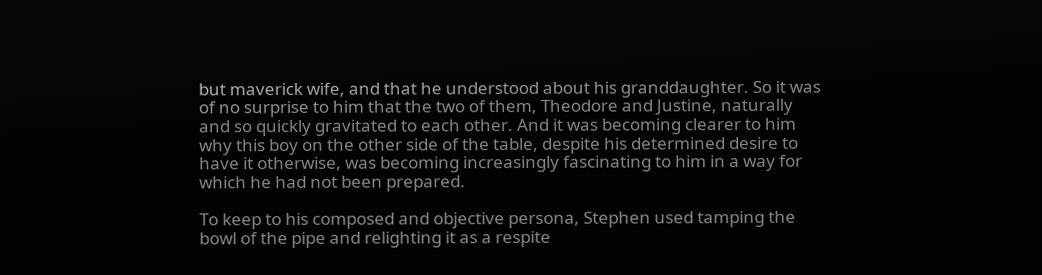but maverick wife, and that he understood about his granddaughter. So it was of no surprise to him that the two of them, Theodore and Justine, naturally and so quickly gravitated to each other. And it was becoming clearer to him why this boy on the other side of the table, despite his determined desire to have it otherwise, was becoming increasingly fascinating to him in a way for which he had not been prepared.

To keep to his composed and objective persona, Stephen used tamping the bowl of the pipe and relighting it as a respite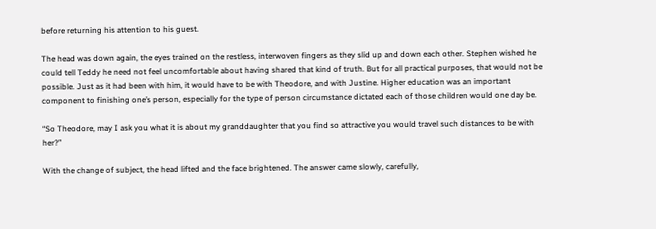before returning his attention to his guest.

The head was down again, the eyes trained on the restless, interwoven fingers as they slid up and down each other. Stephen wished he could tell Teddy he need not feel uncomfortable about having shared that kind of truth. But for all practical purposes, that would not be possible. Just as it had been with him, it would have to be with Theodore, and with Justine. Higher education was an important component to finishing one’s person, especially for the type of person circumstance dictated each of those children would one day be.

“So Theodore, may I ask you what it is about my granddaughter that you find so attractive you would travel such distances to be with her?”

With the change of subject, the head lifted and the face brightened. The answer came slowly, carefully,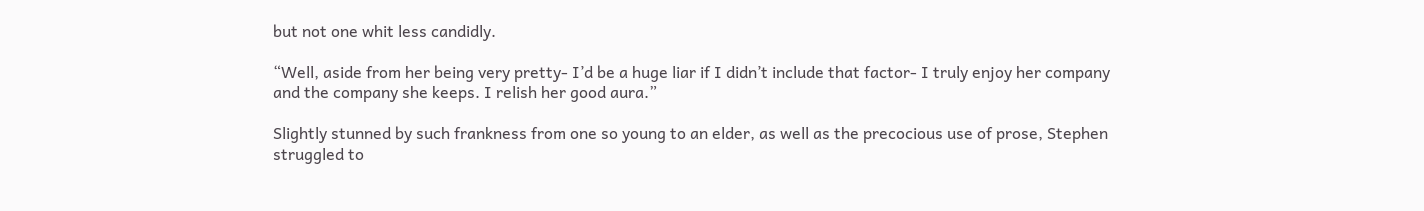but not one whit less candidly.

“Well, aside from her being very pretty- I’d be a huge liar if I didn’t include that factor- I truly enjoy her company and the company she keeps. I relish her good aura.”

Slightly stunned by such frankness from one so young to an elder, as well as the precocious use of prose, Stephen struggled to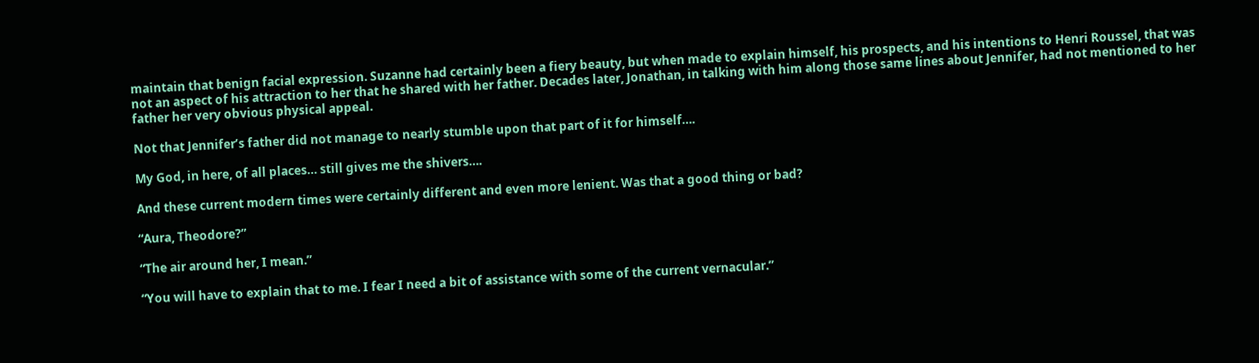maintain that benign facial expression. Suzanne had certainly been a fiery beauty, but when made to explain himself, his prospects, and his intentions to Henri Roussel, that was not an aspect of his attraction to her that he shared with her father. Decades later, Jonathan, in talking with him along those same lines about Jennifer, had not mentioned to her father her very obvious physical appeal.

Not that Jennifer’s father did not manage to nearly stumble upon that part of it for himself….

My God, in here, of all places… still gives me the shivers….

And these current modern times were certainly different and even more lenient. Was that a good thing or bad?

“Aura, Theodore?”

“The air around her, I mean.”

“You will have to explain that to me. I fear I need a bit of assistance with some of the current vernacular.”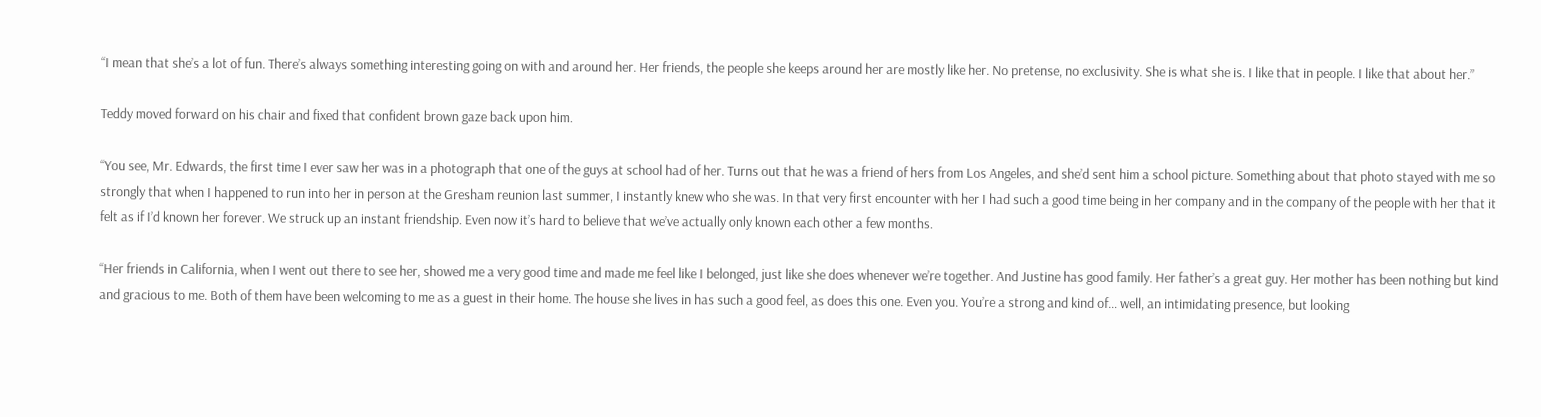“I mean that she’s a lot of fun. There’s always something interesting going on with and around her. Her friends, the people she keeps around her are mostly like her. No pretense, no exclusivity. She is what she is. I like that in people. I like that about her.”

Teddy moved forward on his chair and fixed that confident brown gaze back upon him.

“You see, Mr. Edwards, the first time I ever saw her was in a photograph that one of the guys at school had of her. Turns out that he was a friend of hers from Los Angeles, and she’d sent him a school picture. Something about that photo stayed with me so strongly that when I happened to run into her in person at the Gresham reunion last summer, I instantly knew who she was. In that very first encounter with her I had such a good time being in her company and in the company of the people with her that it felt as if I’d known her forever. We struck up an instant friendship. Even now it’s hard to believe that we’ve actually only known each other a few months.

“Her friends in California, when I went out there to see her, showed me a very good time and made me feel like I belonged, just like she does whenever we’re together. And Justine has good family. Her father’s a great guy. Her mother has been nothing but kind and gracious to me. Both of them have been welcoming to me as a guest in their home. The house she lives in has such a good feel, as does this one. Even you. You’re a strong and kind of… well, an intimidating presence, but looking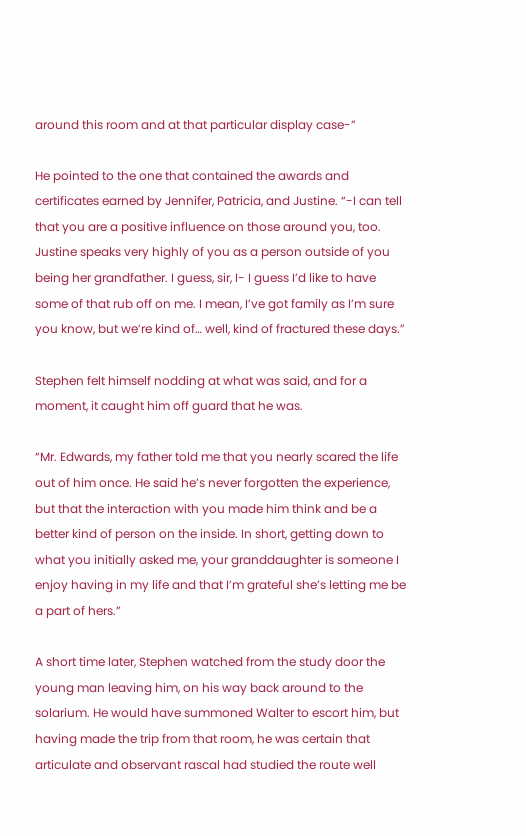around this room and at that particular display case-”

He pointed to the one that contained the awards and certificates earned by Jennifer, Patricia, and Justine. “-I can tell that you are a positive influence on those around you, too. Justine speaks very highly of you as a person outside of you being her grandfather. I guess, sir, I- I guess I’d like to have some of that rub off on me. I mean, I’ve got family as I’m sure you know, but we’re kind of… well, kind of fractured these days.”

Stephen felt himself nodding at what was said, and for a moment, it caught him off guard that he was.

“Mr. Edwards, my father told me that you nearly scared the life out of him once. He said he’s never forgotten the experience, but that the interaction with you made him think and be a better kind of person on the inside. In short, getting down to what you initially asked me, your granddaughter is someone I enjoy having in my life and that I’m grateful she’s letting me be a part of hers.”

A short time later, Stephen watched from the study door the young man leaving him, on his way back around to the solarium. He would have summoned Walter to escort him, but having made the trip from that room, he was certain that articulate and observant rascal had studied the route well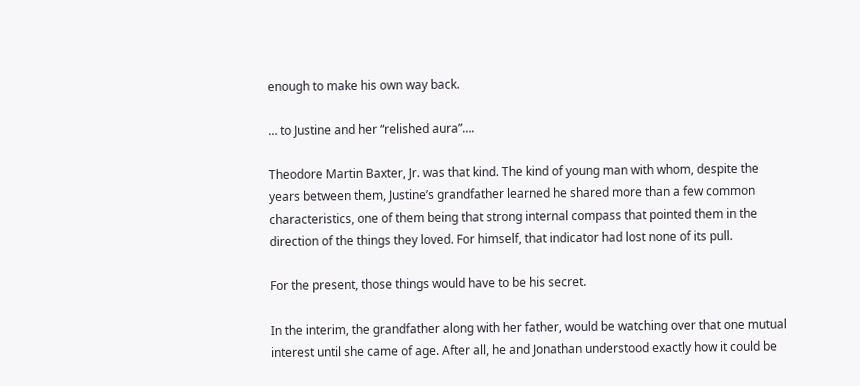enough to make his own way back.

… to Justine and her “relished aura”….

Theodore Martin Baxter, Jr. was that kind. The kind of young man with whom, despite the years between them, Justine’s grandfather learned he shared more than a few common characteristics, one of them being that strong internal compass that pointed them in the direction of the things they loved. For himself, that indicator had lost none of its pull.

For the present, those things would have to be his secret.

In the interim, the grandfather along with her father, would be watching over that one mutual interest until she came of age. After all, he and Jonathan understood exactly how it could be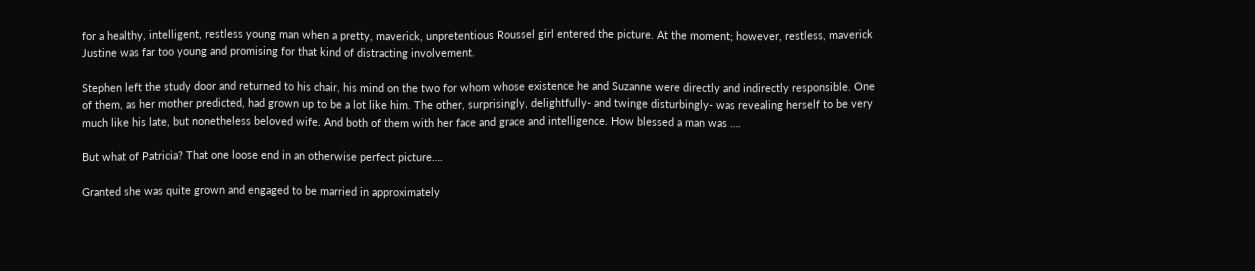for a healthy, intelligent, restless young man when a pretty, maverick, unpretentious Roussel girl entered the picture. At the moment; however, restless, maverick Justine was far too young and promising for that kind of distracting involvement.

Stephen left the study door and returned to his chair, his mind on the two for whom whose existence he and Suzanne were directly and indirectly responsible. One of them, as her mother predicted, had grown up to be a lot like him. The other, surprisingly, delightfully- and twinge disturbingly- was revealing herself to be very much like his late, but nonetheless beloved wife. And both of them with her face and grace and intelligence. How blessed a man was ….

But what of Patricia? That one loose end in an otherwise perfect picture….

Granted she was quite grown and engaged to be married in approximately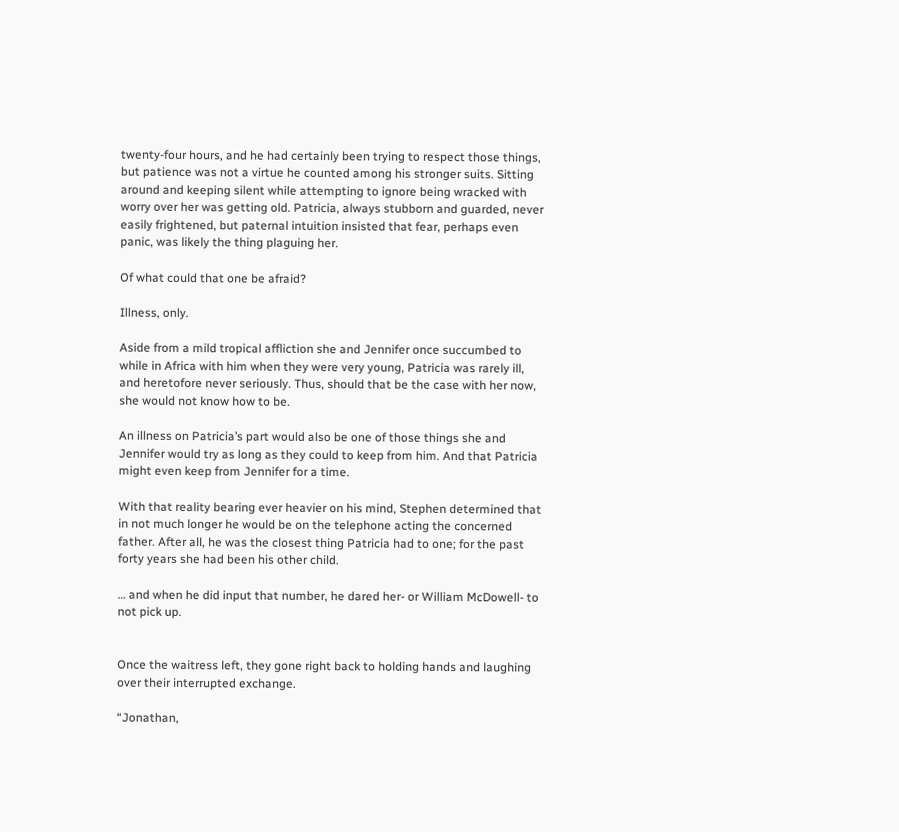twenty-four hours, and he had certainly been trying to respect those things, but patience was not a virtue he counted among his stronger suits. Sitting around and keeping silent while attempting to ignore being wracked with worry over her was getting old. Patricia, always stubborn and guarded, never easily frightened, but paternal intuition insisted that fear, perhaps even panic, was likely the thing plaguing her.

Of what could that one be afraid?

Illness, only.

Aside from a mild tropical affliction she and Jennifer once succumbed to while in Africa with him when they were very young, Patricia was rarely ill, and heretofore never seriously. Thus, should that be the case with her now, she would not know how to be.

An illness on Patricia’s part would also be one of those things she and Jennifer would try as long as they could to keep from him. And that Patricia might even keep from Jennifer for a time.

With that reality bearing ever heavier on his mind, Stephen determined that in not much longer he would be on the telephone acting the concerned father. After all, he was the closest thing Patricia had to one; for the past forty years she had been his other child.

… and when he did input that number, he dared her- or William McDowell- to not pick up.


Once the waitress left, they gone right back to holding hands and laughing over their interrupted exchange.

“Jonathan,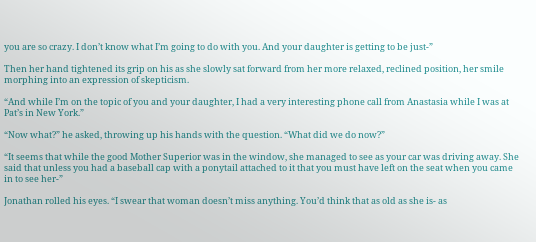you are so crazy. I don’t know what I’m going to do with you. And your daughter is getting to be just-”

Then her hand tightened its grip on his as she slowly sat forward from her more relaxed, reclined position, her smile morphing into an expression of skepticism.

“And while I’m on the topic of you and your daughter, I had a very interesting phone call from Anastasia while I was at Pat’s in New York.”

“Now what?” he asked, throwing up his hands with the question. “What did we do now?”

“It seems that while the good Mother Superior was in the window, she managed to see as your car was driving away. She said that unless you had a baseball cap with a ponytail attached to it that you must have left on the seat when you came in to see her-”

Jonathan rolled his eyes. “I swear that woman doesn’t miss anything. You’d think that as old as she is- as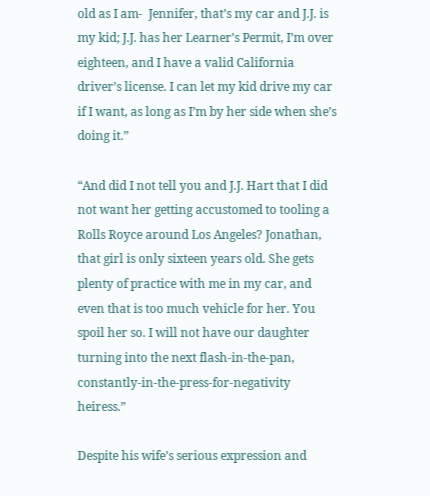old as I am-  Jennifer, that’s my car and J.J. is my kid; J.J. has her Learner’s Permit, I’m over eighteen, and I have a valid California driver’s license. I can let my kid drive my car if I want, as long as I’m by her side when she’s doing it.”

“And did I not tell you and J.J. Hart that I did not want her getting accustomed to tooling a Rolls Royce around Los Angeles? Jonathan, that girl is only sixteen years old. She gets plenty of practice with me in my car, and even that is too much vehicle for her. You spoil her so. I will not have our daughter turning into the next flash-in-the-pan, constantly-in-the-press-for-negativity heiress.”

Despite his wife’s serious expression and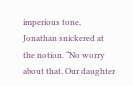imperious tone, Jonathan snickered at the notion. “No worry about that. Our daughter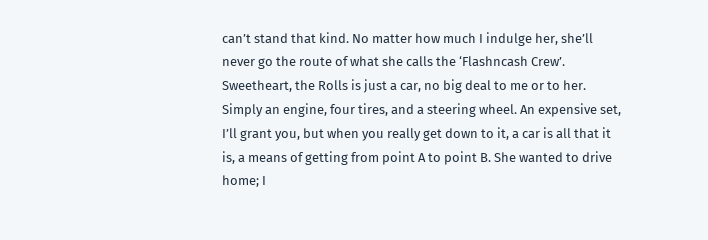can’t stand that kind. No matter how much I indulge her, she’ll never go the route of what she calls the ‘Flashncash Crew’. Sweetheart, the Rolls is just a car, no big deal to me or to her. Simply an engine, four tires, and a steering wheel. An expensive set, I’ll grant you, but when you really get down to it, a car is all that it is, a means of getting from point A to point B. She wanted to drive home; I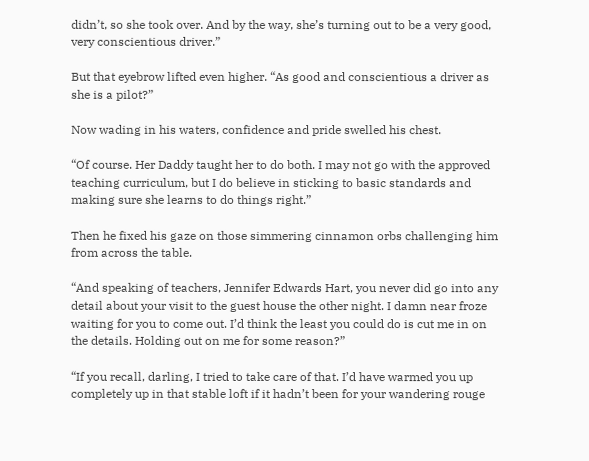didn’t, so she took over. And by the way, she’s turning out to be a very good, very conscientious driver.”

But that eyebrow lifted even higher. “As good and conscientious a driver as she is a pilot?”

Now wading in his waters, confidence and pride swelled his chest.

“Of course. Her Daddy taught her to do both. I may not go with the approved teaching curriculum, but I do believe in sticking to basic standards and making sure she learns to do things right.”

Then he fixed his gaze on those simmering cinnamon orbs challenging him from across the table.

“And speaking of teachers, Jennifer Edwards Hart, you never did go into any detail about your visit to the guest house the other night. I damn near froze waiting for you to come out. I’d think the least you could do is cut me in on the details. Holding out on me for some reason?”

“If you recall, darling, I tried to take care of that. I’d have warmed you up completely up in that stable loft if it hadn’t been for your wandering rouge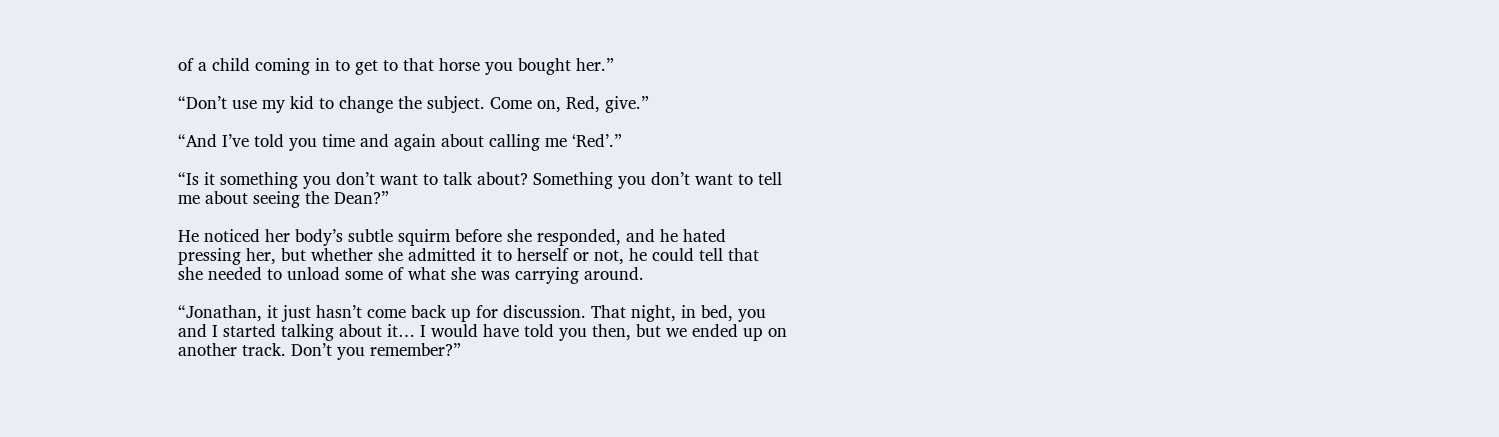of a child coming in to get to that horse you bought her.”

“Don’t use my kid to change the subject. Come on, Red, give.”

“And I’ve told you time and again about calling me ‘Red’.”

“Is it something you don’t want to talk about? Something you don’t want to tell me about seeing the Dean?”

He noticed her body’s subtle squirm before she responded, and he hated pressing her, but whether she admitted it to herself or not, he could tell that she needed to unload some of what she was carrying around.

“Jonathan, it just hasn’t come back up for discussion. That night, in bed, you and I started talking about it… I would have told you then, but we ended up on another track. Don’t you remember?”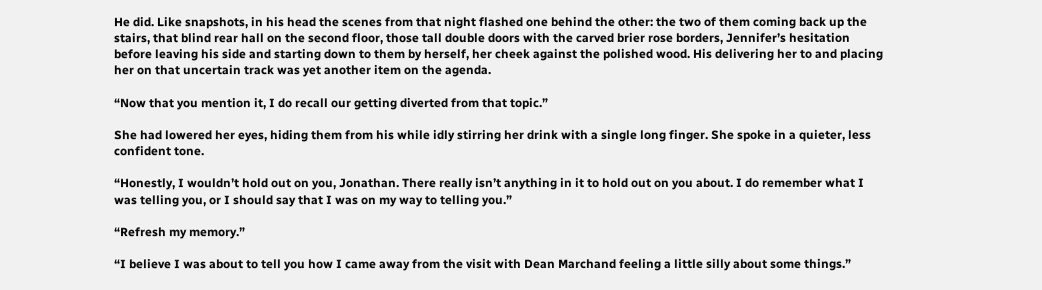He did. Like snapshots, in his head the scenes from that night flashed one behind the other: the two of them coming back up the stairs, that blind rear hall on the second floor, those tall double doors with the carved brier rose borders, Jennifer’s hesitation before leaving his side and starting down to them by herself, her cheek against the polished wood. His delivering her to and placing her on that uncertain track was yet another item on the agenda.

“Now that you mention it, I do recall our getting diverted from that topic.”

She had lowered her eyes, hiding them from his while idly stirring her drink with a single long finger. She spoke in a quieter, less confident tone.

“Honestly, I wouldn’t hold out on you, Jonathan. There really isn’t anything in it to hold out on you about. I do remember what I was telling you, or I should say that I was on my way to telling you.”

“Refresh my memory.”

“I believe I was about to tell you how I came away from the visit with Dean Marchand feeling a little silly about some things.”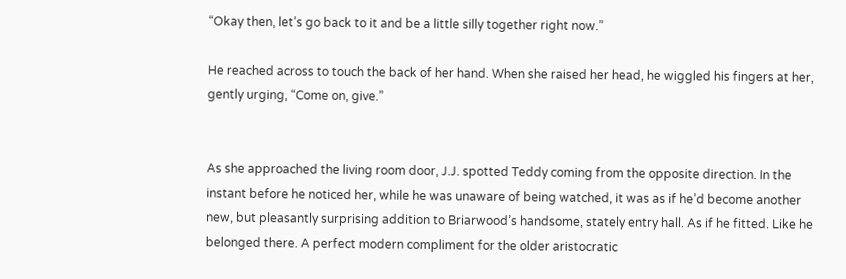“Okay then, let’s go back to it and be a little silly together right now.”

He reached across to touch the back of her hand. When she raised her head, he wiggled his fingers at her, gently urging, “Come on, give.”


As she approached the living room door, J.J. spotted Teddy coming from the opposite direction. In the instant before he noticed her, while he was unaware of being watched, it was as if he’d become another new, but pleasantly surprising addition to Briarwood’s handsome, stately entry hall. As if he fitted. Like he belonged there. A perfect modern compliment for the older aristocratic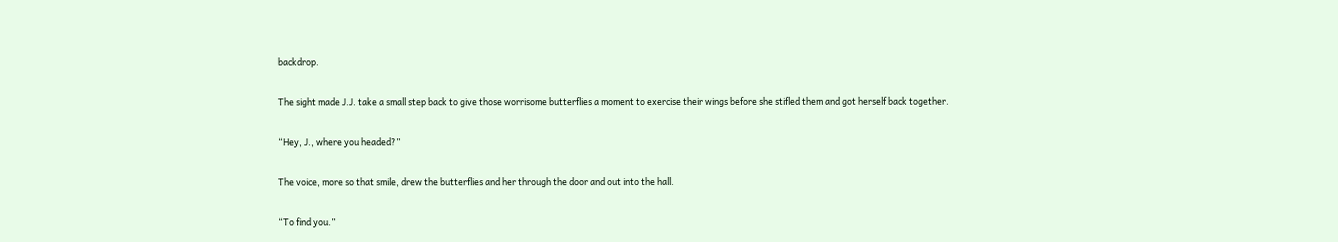backdrop.

The sight made J.J. take a small step back to give those worrisome butterflies a moment to exercise their wings before she stifled them and got herself back together.

“Hey, J., where you headed?”

The voice, more so that smile, drew the butterflies and her through the door and out into the hall.

“To find you.”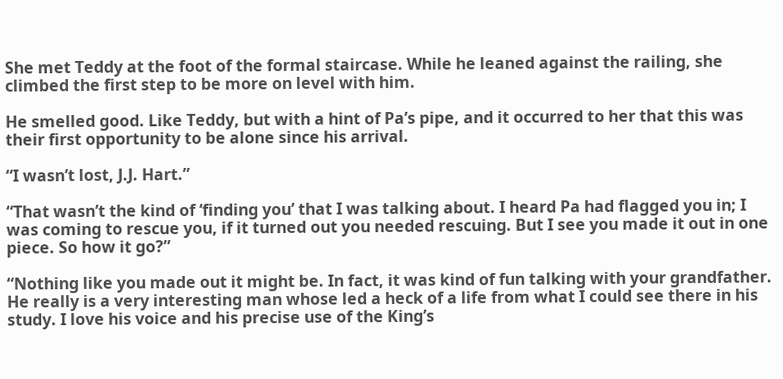She met Teddy at the foot of the formal staircase. While he leaned against the railing, she climbed the first step to be more on level with him.

He smelled good. Like Teddy, but with a hint of Pa’s pipe, and it occurred to her that this was their first opportunity to be alone since his arrival.

“I wasn’t lost, J.J. Hart.”

“That wasn’t the kind of ‘finding you’ that I was talking about. I heard Pa had flagged you in; I was coming to rescue you, if it turned out you needed rescuing. But I see you made it out in one piece. So how it go?”

“Nothing like you made out it might be. In fact, it was kind of fun talking with your grandfather. He really is a very interesting man whose led a heck of a life from what I could see there in his study. I love his voice and his precise use of the King’s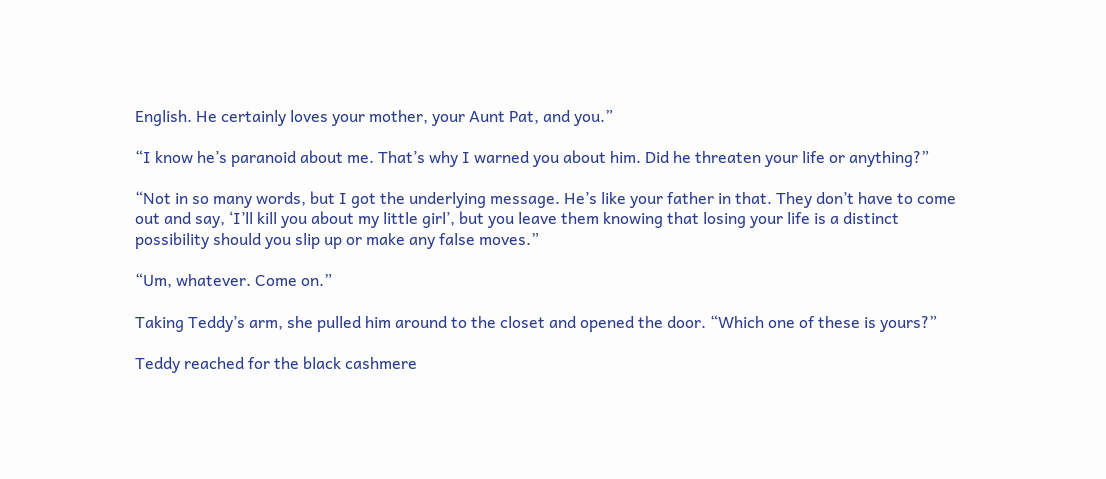English. He certainly loves your mother, your Aunt Pat, and you.”

“I know he’s paranoid about me. That’s why I warned you about him. Did he threaten your life or anything?”

“Not in so many words, but I got the underlying message. He’s like your father in that. They don’t have to come out and say, ‘I’ll kill you about my little girl’, but you leave them knowing that losing your life is a distinct possibility should you slip up or make any false moves.”

“Um, whatever. Come on.”

Taking Teddy’s arm, she pulled him around to the closet and opened the door. “Which one of these is yours?”

Teddy reached for the black cashmere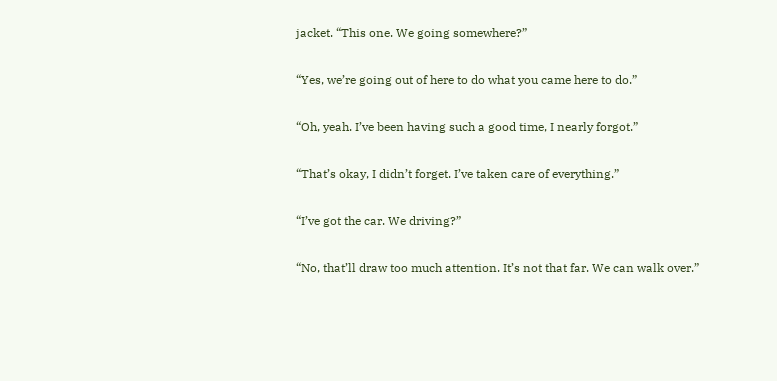jacket. “This one. We going somewhere?”

“Yes, we’re going out of here to do what you came here to do.”

“Oh, yeah. I’ve been having such a good time, I nearly forgot.”

“That’s okay, I didn’t forget. I’ve taken care of everything.”

“I’ve got the car. We driving?”

“No, that’ll draw too much attention. It’s not that far. We can walk over.”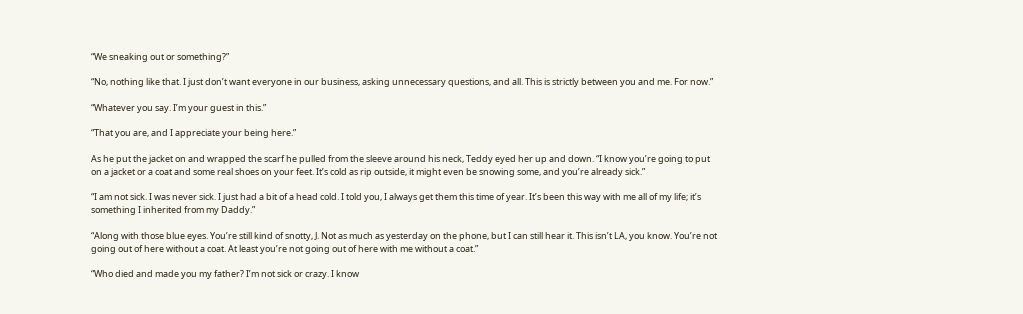“We sneaking out or something?”

“No, nothing like that. I just don’t want everyone in our business, asking unnecessary questions, and all. This is strictly between you and me. For now.”

“Whatever you say. I’m your guest in this.”

“That you are, and I appreciate your being here.”

As he put the jacket on and wrapped the scarf he pulled from the sleeve around his neck, Teddy eyed her up and down. “I know you’re going to put on a jacket or a coat and some real shoes on your feet. It’s cold as rip outside, it might even be snowing some, and you’re already sick.”

“I am not sick. I was never sick. I just had a bit of a head cold. I told you, I always get them this time of year. It’s been this way with me all of my life; it’s something I inherited from my Daddy.”

“Along with those blue eyes. You’re still kind of snotty, J. Not as much as yesterday on the phone, but I can still hear it. This isn’t LA, you know. You’re not going out of here without a coat. At least you’re not going out of here with me without a coat.”

“Who died and made you my father? I’m not sick or crazy. I know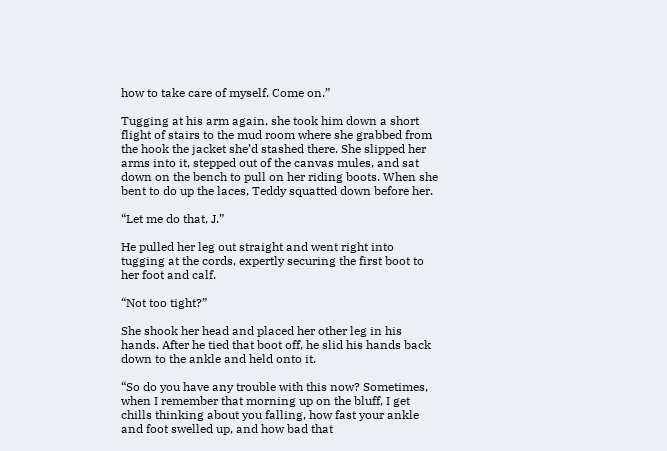how to take care of myself. Come on.”

Tugging at his arm again, she took him down a short flight of stairs to the mud room where she grabbed from the hook the jacket she’d stashed there. She slipped her arms into it, stepped out of the canvas mules, and sat down on the bench to pull on her riding boots. When she bent to do up the laces, Teddy squatted down before her.

“Let me do that, J.”

He pulled her leg out straight and went right into tugging at the cords, expertly securing the first boot to her foot and calf.

“Not too tight?”

She shook her head and placed her other leg in his hands. After he tied that boot off, he slid his hands back down to the ankle and held onto it.

“So do you have any trouble with this now? Sometimes, when I remember that morning up on the bluff, I get chills thinking about you falling, how fast your ankle and foot swelled up, and how bad that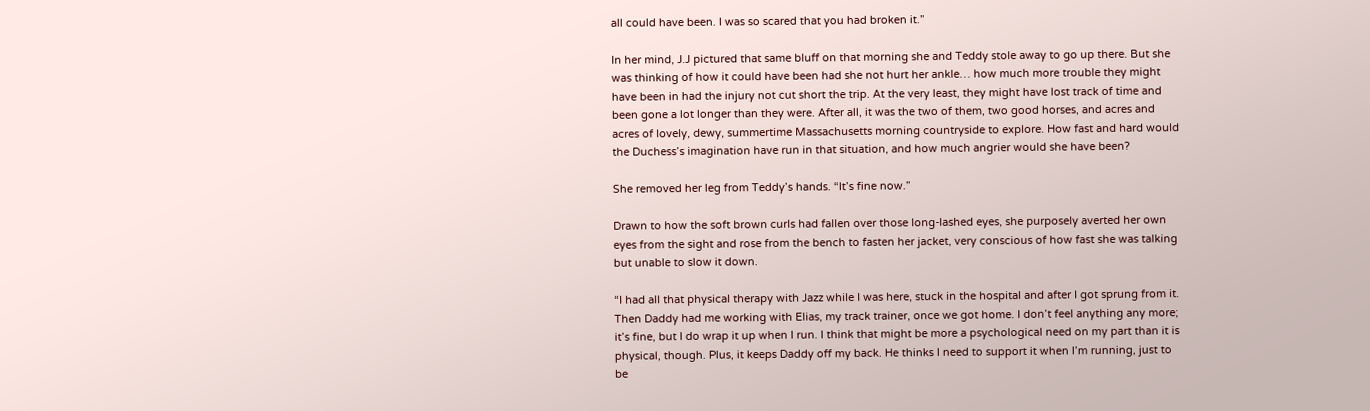all could have been. I was so scared that you had broken it.”

In her mind, J.J pictured that same bluff on that morning she and Teddy stole away to go up there. But she was thinking of how it could have been had she not hurt her ankle… how much more trouble they might have been in had the injury not cut short the trip. At the very least, they might have lost track of time and been gone a lot longer than they were. After all, it was the two of them, two good horses, and acres and acres of lovely, dewy, summertime Massachusetts morning countryside to explore. How fast and hard would the Duchess’s imagination have run in that situation, and how much angrier would she have been?

She removed her leg from Teddy’s hands. “It’s fine now.”

Drawn to how the soft brown curls had fallen over those long-lashed eyes, she purposely averted her own eyes from the sight and rose from the bench to fasten her jacket, very conscious of how fast she was talking but unable to slow it down.

“I had all that physical therapy with Jazz while I was here, stuck in the hospital and after I got sprung from it. Then Daddy had me working with Elias, my track trainer, once we got home. I don’t feel anything any more; it’s fine, but I do wrap it up when I run. I think that might be more a psychological need on my part than it is physical, though. Plus, it keeps Daddy off my back. He thinks I need to support it when I’m running, just to be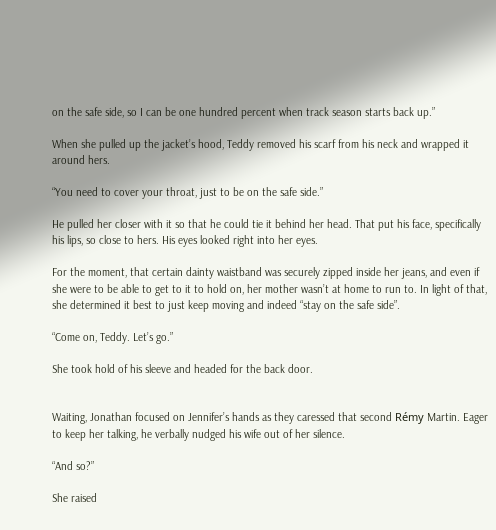on the safe side, so I can be one hundred percent when track season starts back up.”

When she pulled up the jacket’s hood, Teddy removed his scarf from his neck and wrapped it around hers.

“You need to cover your throat, just to be on the safe side.”

He pulled her closer with it so that he could tie it behind her head. That put his face, specifically his lips, so close to hers. His eyes looked right into her eyes.

For the moment, that certain dainty waistband was securely zipped inside her jeans, and even if she were to be able to get to it to hold on, her mother wasn’t at home to run to. In light of that, she determined it best to just keep moving and indeed “stay on the safe side”.

“Come on, Teddy. Let’s go.”

She took hold of his sleeve and headed for the back door.


Waiting, Jonathan focused on Jennifer’s hands as they caressed that second Rémy Martin. Eager to keep her talking, he verbally nudged his wife out of her silence.

“And so?”

She raised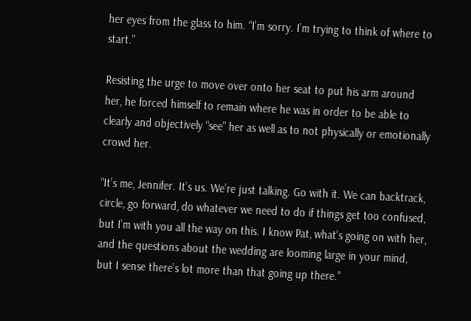her eyes from the glass to him. “I’m sorry. I’m trying to think of where to start.”

Resisting the urge to move over onto her seat to put his arm around her, he forced himself to remain where he was in order to be able to clearly and objectively “see” her as well as to not physically or emotionally crowd her.

“It’s me, Jennifer. It’s us. We’re just talking. Go with it. We can backtrack, circle, go forward, do whatever we need to do if things get too confused, but I’m with you all the way on this. I know Pat, what’s going on with her, and the questions about the wedding are looming large in your mind, but I sense there’s lot more than that going up there.”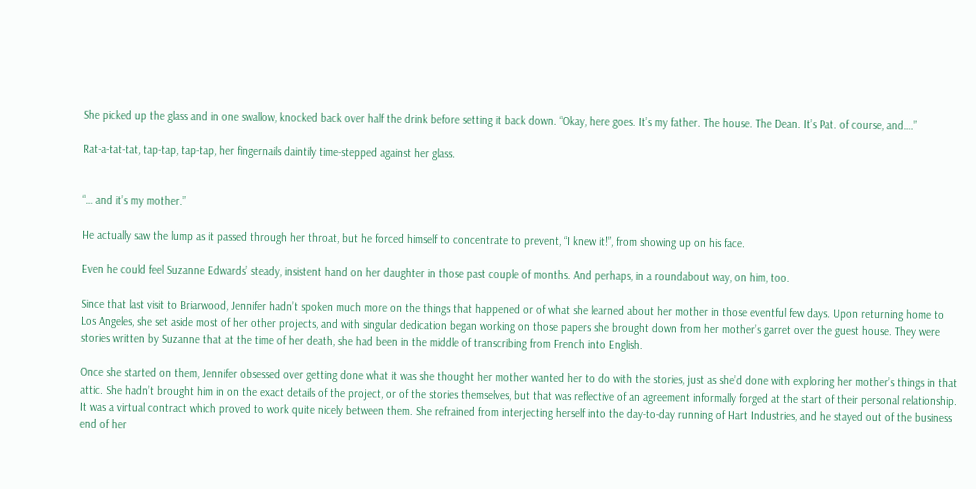She picked up the glass and in one swallow, knocked back over half the drink before setting it back down. “Okay, here goes. It’s my father. The house. The Dean. It’s Pat. of course, and….”

Rat-a-tat-tat, tap-tap, tap-tap, her fingernails daintily time-stepped against her glass.


“… and it’s my mother.”

He actually saw the lump as it passed through her throat, but he forced himself to concentrate to prevent, “I knew it!”, from showing up on his face.

Even he could feel Suzanne Edwards’ steady, insistent hand on her daughter in those past couple of months. And perhaps, in a roundabout way, on him, too.

Since that last visit to Briarwood, Jennifer hadn’t spoken much more on the things that happened or of what she learned about her mother in those eventful few days. Upon returning home to Los Angeles, she set aside most of her other projects, and with singular dedication began working on those papers she brought down from her mother’s garret over the guest house. They were stories written by Suzanne that at the time of her death, she had been in the middle of transcribing from French into English.

Once she started on them, Jennifer obsessed over getting done what it was she thought her mother wanted her to do with the stories, just as she’d done with exploring her mother’s things in that attic. She hadn’t brought him in on the exact details of the project, or of the stories themselves, but that was reflective of an agreement informally forged at the start of their personal relationship. It was a virtual contract which proved to work quite nicely between them. She refrained from interjecting herself into the day-to-day running of Hart Industries, and he stayed out of the business end of her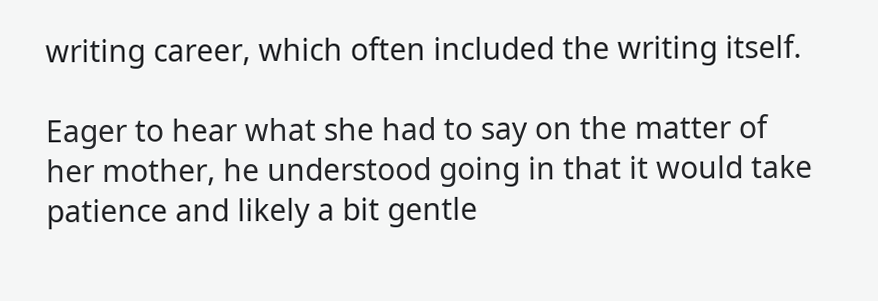writing career, which often included the writing itself.

Eager to hear what she had to say on the matter of her mother, he understood going in that it would take patience and likely a bit gentle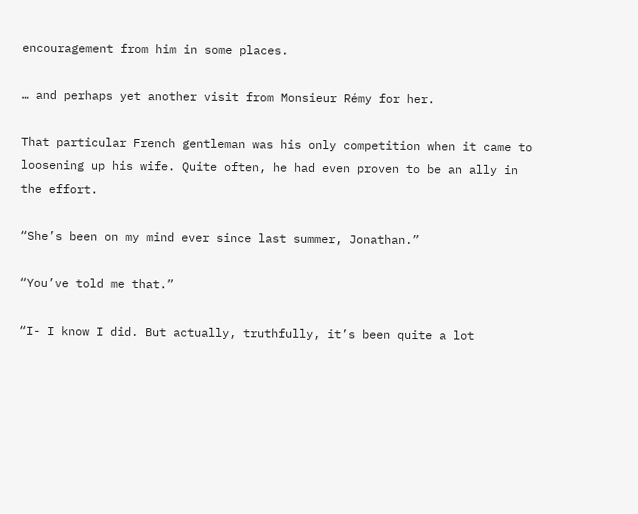encouragement from him in some places.

… and perhaps yet another visit from Monsieur Rémy for her.

That particular French gentleman was his only competition when it came to loosening up his wife. Quite often, he had even proven to be an ally in the effort.

“She’s been on my mind ever since last summer, Jonathan.”

“You’ve told me that.”

“I- I know I did. But actually, truthfully, it’s been quite a lot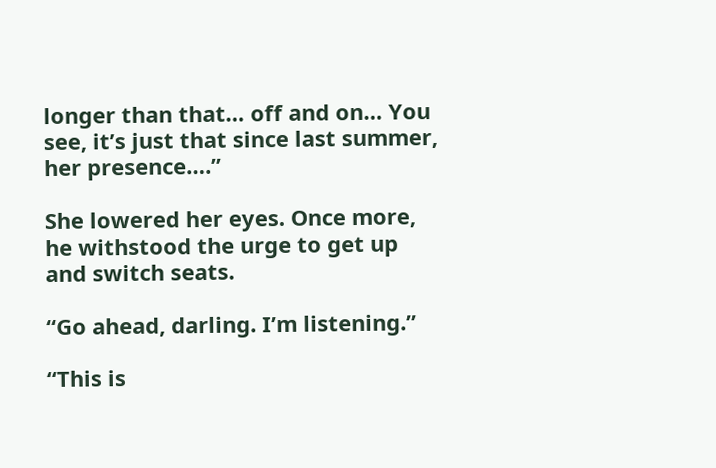longer than that… off and on… You see, it’s just that since last summer, her presence….”

She lowered her eyes. Once more, he withstood the urge to get up and switch seats.

“Go ahead, darling. I’m listening.”

“This is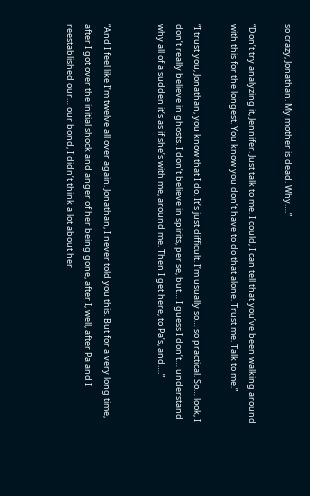so crazy, Jonathan. My mother is dead. Why….”

“Don’t try analyzing it, Jennifer. Just talk to me. I could, I can tell that you’ve been walking around with this for the longest. You know you don’t have to do that alone. Trust me. Talk to me.”

“I trust you, Jonathan, you know that I do. It’s just difficult. I’m usually so… so practical. So… look, I don’t really believe in ghosts. I don’t believe in spirits, per se, but… I guess I don’t… understand why all of a sudden it’s as if she’s with me, around me. Then I get here, to Pa’s, and….”


“And I feel like I’m twelve all over again. Jonathan, I never told you this. But for a very long time, after I got over the initial shock and anger of her being gone, after I, well, after Pa and I reestablished our… our bond, I didn’t think a lot about her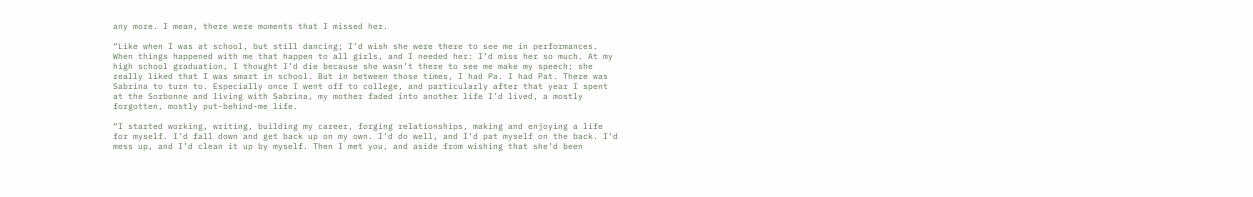any more. I mean, there were moments that I missed her.

“Like when I was at school, but still dancing; I’d wish she were there to see me in performances. When things happened with me that happen to all girls, and I needed her: I’d miss her so much. At my high school graduation, I thought I’d die because she wasn’t there to see me make my speech; she really liked that I was smart in school. But in between those times, I had Pa. I had Pat. There was Sabrina to turn to. Especially once I went off to college, and particularly after that year I spent at the Sorbonne and living with Sabrina, my mother faded into another life I’d lived, a mostly forgotten, mostly put-behind-me life.

“I started working, writing, building my career, forging relationships, making and enjoying a life for myself. I’d fall down and get back up on my own. I’d do well, and I’d pat myself on the back. I’d mess up, and I’d clean it up by myself. Then I met you, and aside from wishing that she’d been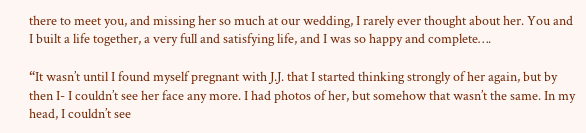there to meet you, and missing her so much at our wedding, I rarely ever thought about her. You and I built a life together, a very full and satisfying life, and I was so happy and complete….

“It wasn’t until I found myself pregnant with J.J. that I started thinking strongly of her again, but by then I- I couldn’t see her face any more. I had photos of her, but somehow that wasn’t the same. In my head, I couldn’t see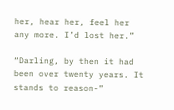her, hear her, feel her any more. I’d lost her.”

“Darling, by then it had been over twenty years. It stands to reason-”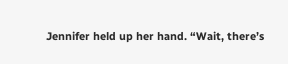Jennifer held up her hand. “Wait, there’s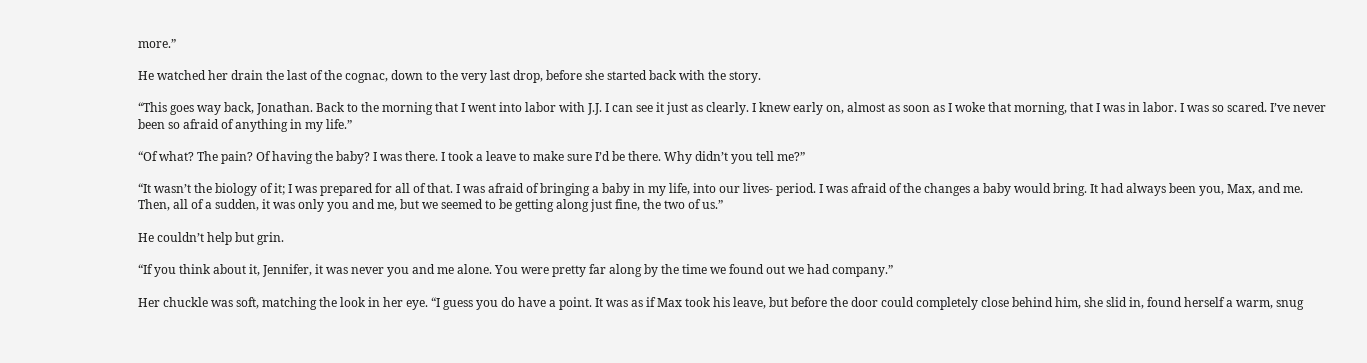more.”

He watched her drain the last of the cognac, down to the very last drop, before she started back with the story.

“This goes way back, Jonathan. Back to the morning that I went into labor with J.J. I can see it just as clearly. I knew early on, almost as soon as I woke that morning, that I was in labor. I was so scared. I’ve never been so afraid of anything in my life.”

“Of what? The pain? Of having the baby? I was there. I took a leave to make sure I’d be there. Why didn’t you tell me?”

“It wasn’t the biology of it; I was prepared for all of that. I was afraid of bringing a baby in my life, into our lives- period. I was afraid of the changes a baby would bring. It had always been you, Max, and me. Then, all of a sudden, it was only you and me, but we seemed to be getting along just fine, the two of us.”

He couldn’t help but grin.

“If you think about it, Jennifer, it was never you and me alone. You were pretty far along by the time we found out we had company.”

Her chuckle was soft, matching the look in her eye. “I guess you do have a point. It was as if Max took his leave, but before the door could completely close behind him, she slid in, found herself a warm, snug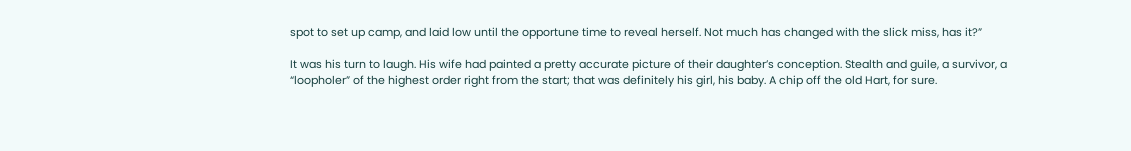spot to set up camp, and laid low until the opportune time to reveal herself. Not much has changed with the slick miss, has it?”

It was his turn to laugh. His wife had painted a pretty accurate picture of their daughter’s conception. Stealth and guile, a survivor, a “loopholer” of the highest order right from the start; that was definitely his girl, his baby. A chip off the old Hart, for sure.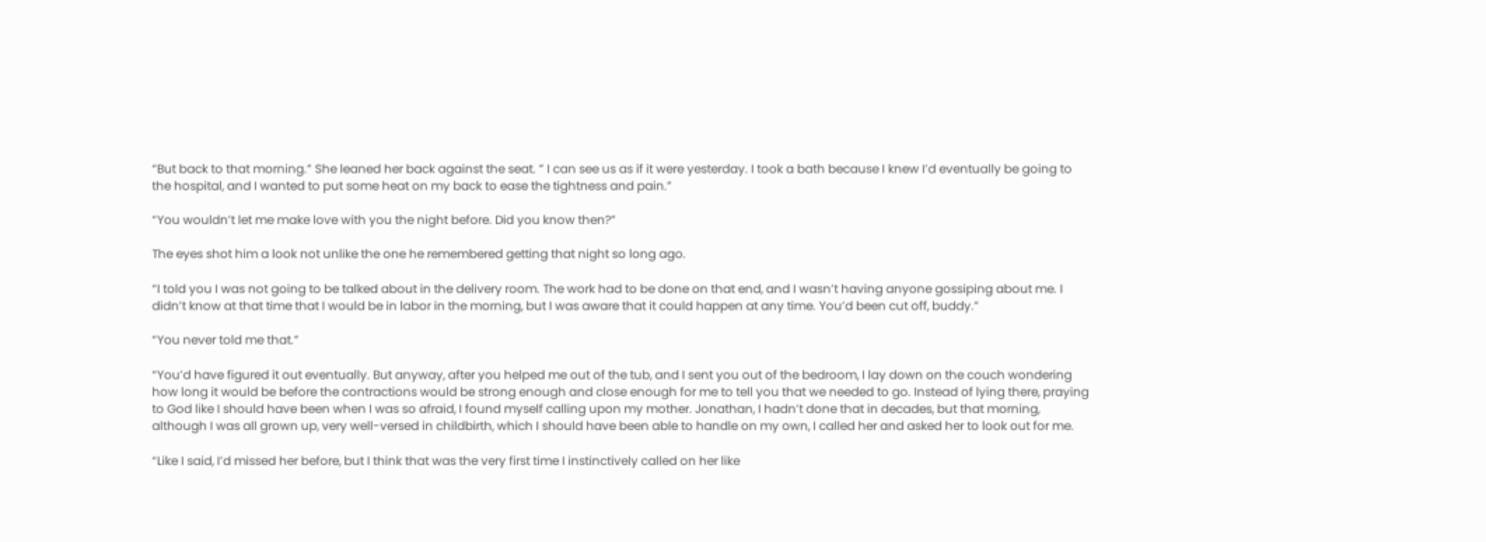“But back to that morning.” She leaned her back against the seat. ” I can see us as if it were yesterday. I took a bath because I knew I’d eventually be going to the hospital, and I wanted to put some heat on my back to ease the tightness and pain.”

“You wouldn’t let me make love with you the night before. Did you know then?”

The eyes shot him a look not unlike the one he remembered getting that night so long ago.

“I told you I was not going to be talked about in the delivery room. The work had to be done on that end, and I wasn’t having anyone gossiping about me. I didn’t know at that time that I would be in labor in the morning, but I was aware that it could happen at any time. You’d been cut off, buddy.”

“You never told me that.”

“You’d have figured it out eventually. But anyway, after you helped me out of the tub, and I sent you out of the bedroom, I lay down on the couch wondering how long it would be before the contractions would be strong enough and close enough for me to tell you that we needed to go. Instead of lying there, praying to God like I should have been when I was so afraid, I found myself calling upon my mother. Jonathan, I hadn’t done that in decades, but that morning, although I was all grown up, very well-versed in childbirth, which I should have been able to handle on my own, I called her and asked her to look out for me.

“Like I said, I’d missed her before, but I think that was the very first time I instinctively called on her like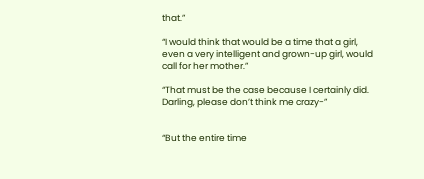that.”

“I would think that would be a time that a girl, even a very intelligent and grown-up girl, would call for her mother.”

“That must be the case because I certainly did. Darling, please don’t think me crazy-”


“But the entire time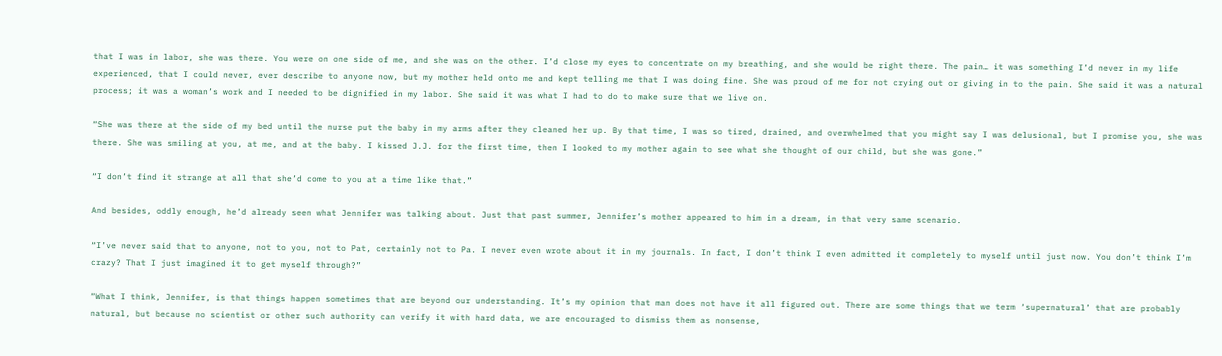that I was in labor, she was there. You were on one side of me, and she was on the other. I’d close my eyes to concentrate on my breathing, and she would be right there. The pain… it was something I’d never in my life experienced, that I could never, ever describe to anyone now, but my mother held onto me and kept telling me that I was doing fine. She was proud of me for not crying out or giving in to the pain. She said it was a natural process; it was a woman’s work and I needed to be dignified in my labor. She said it was what I had to do to make sure that we live on.

“She was there at the side of my bed until the nurse put the baby in my arms after they cleaned her up. By that time, I was so tired, drained, and overwhelmed that you might say I was delusional, but I promise you, she was there. She was smiling at you, at me, and at the baby. I kissed J.J. for the first time, then I looked to my mother again to see what she thought of our child, but she was gone.”

“I don’t find it strange at all that she’d come to you at a time like that.”

And besides, oddly enough, he’d already seen what Jennifer was talking about. Just that past summer, Jennifer’s mother appeared to him in a dream, in that very same scenario.

“I’ve never said that to anyone, not to you, not to Pat, certainly not to Pa. I never even wrote about it in my journals. In fact, I don’t think I even admitted it completely to myself until just now. You don’t think I’m crazy? That I just imagined it to get myself through?”

“What I think, Jennifer, is that things happen sometimes that are beyond our understanding. It’s my opinion that man does not have it all figured out. There are some things that we term ‘supernatural’ that are probably natural, but because no scientist or other such authority can verify it with hard data, we are encouraged to dismiss them as nonsense,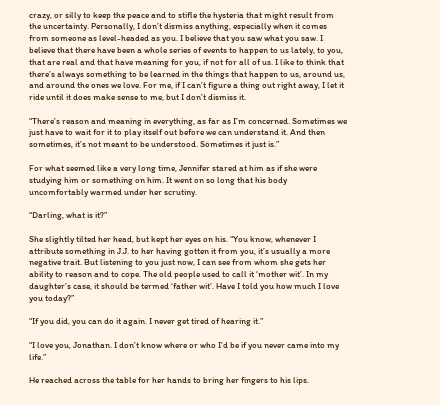crazy, or silly to keep the peace and to stifle the hysteria that might result from the uncertainty. Personally, I don’t dismiss anything, especially when it comes from someone as level-headed as you. I believe that you saw what you saw. I believe that there have been a whole series of events to happen to us lately, to you, that are real and that have meaning for you, if not for all of us. I like to think that there’s always something to be learned in the things that happen to us, around us, and around the ones we love. For me, if I can’t figure a thing out right away, I let it ride until it does make sense to me, but I don’t dismiss it.

“There’s reason and meaning in everything, as far as I’m concerned. Sometimes we just have to wait for it to play itself out before we can understand it. And then sometimes, it’s not meant to be understood. Sometimes it just is.”

For what seemed like a very long time, Jennifer stared at him as if she were studying him or something on him. It went on so long that his body uncomfortably warmed under her scrutiny.

“Darling, what is it?”

She slightly tilted her head, but kept her eyes on his. “You know, whenever I attribute something in J.J. to her having gotten it from you, it’s usually a more negative trait. But listening to you just now, I can see from whom she gets her ability to reason and to cope. The old people used to call it ‘mother wit’. In my daughter’s case, it should be termed ‘father wit’. Have I told you how much I love you today?”

“If you did, you can do it again. I never get tired of hearing it.”

“I love you, Jonathan. I don’t know where or who I’d be if you never came into my life.”

He reached across the table for her hands to bring her fingers to his lips.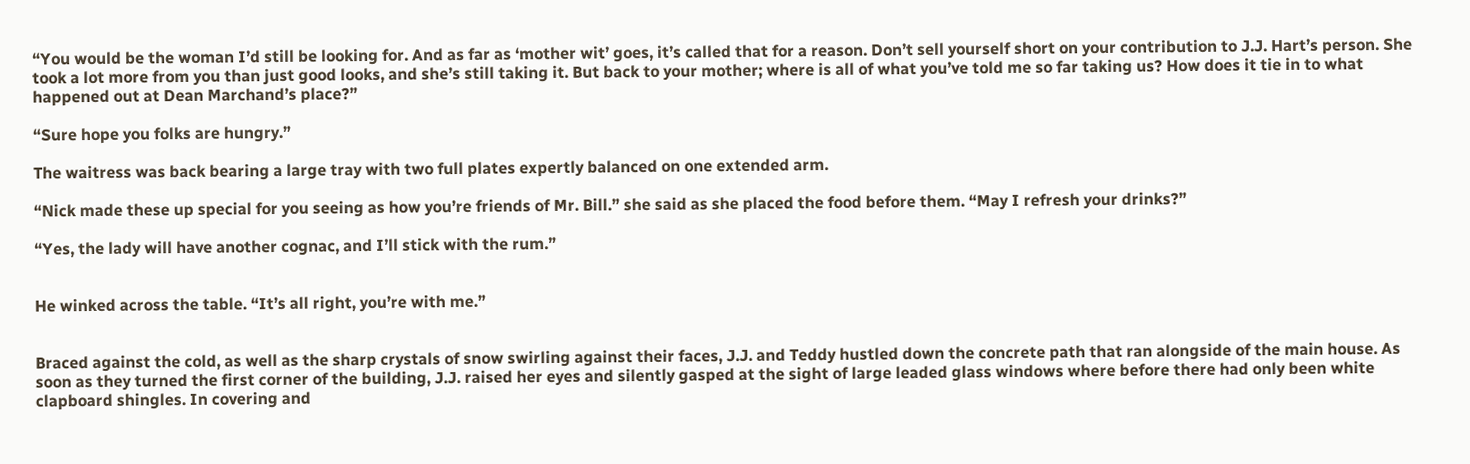“You would be the woman I’d still be looking for. And as far as ‘mother wit’ goes, it’s called that for a reason. Don’t sell yourself short on your contribution to J.J. Hart’s person. She took a lot more from you than just good looks, and she’s still taking it. But back to your mother; where is all of what you’ve told me so far taking us? How does it tie in to what happened out at Dean Marchand’s place?”

“Sure hope you folks are hungry.”

The waitress was back bearing a large tray with two full plates expertly balanced on one extended arm.

“Nick made these up special for you seeing as how you’re friends of Mr. Bill.” she said as she placed the food before them. “May I refresh your drinks?”

“Yes, the lady will have another cognac, and I’ll stick with the rum.”


He winked across the table. “It’s all right, you’re with me.”


Braced against the cold, as well as the sharp crystals of snow swirling against their faces, J.J. and Teddy hustled down the concrete path that ran alongside of the main house. As soon as they turned the first corner of the building, J.J. raised her eyes and silently gasped at the sight of large leaded glass windows where before there had only been white clapboard shingles. In covering and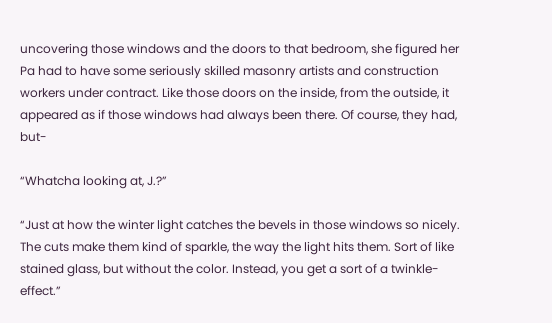uncovering those windows and the doors to that bedroom, she figured her Pa had to have some seriously skilled masonry artists and construction workers under contract. Like those doors on the inside, from the outside, it appeared as if those windows had always been there. Of course, they had, but-

“Whatcha looking at, J.?”

“Just at how the winter light catches the bevels in those windows so nicely. The cuts make them kind of sparkle, the way the light hits them. Sort of like stained glass, but without the color. Instead, you get a sort of a twinkle-effect.”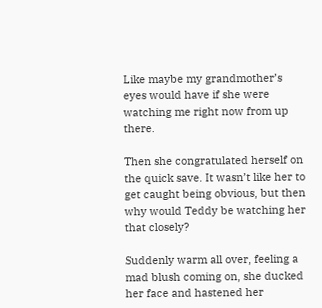Like maybe my grandmother’s eyes would have if she were watching me right now from up there.

Then she congratulated herself on the quick save. It wasn’t like her to get caught being obvious, but then why would Teddy be watching her that closely?

Suddenly warm all over, feeling a mad blush coming on, she ducked her face and hastened her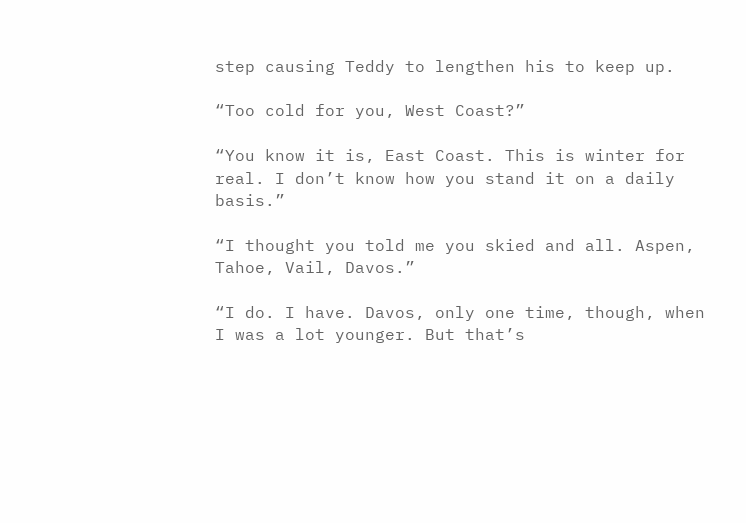step causing Teddy to lengthen his to keep up.

“Too cold for you, West Coast?”

“You know it is, East Coast. This is winter for real. I don’t know how you stand it on a daily basis.”

“I thought you told me you skied and all. Aspen, Tahoe, Vail, Davos.”

“I do. I have. Davos, only one time, though, when I was a lot younger. But that’s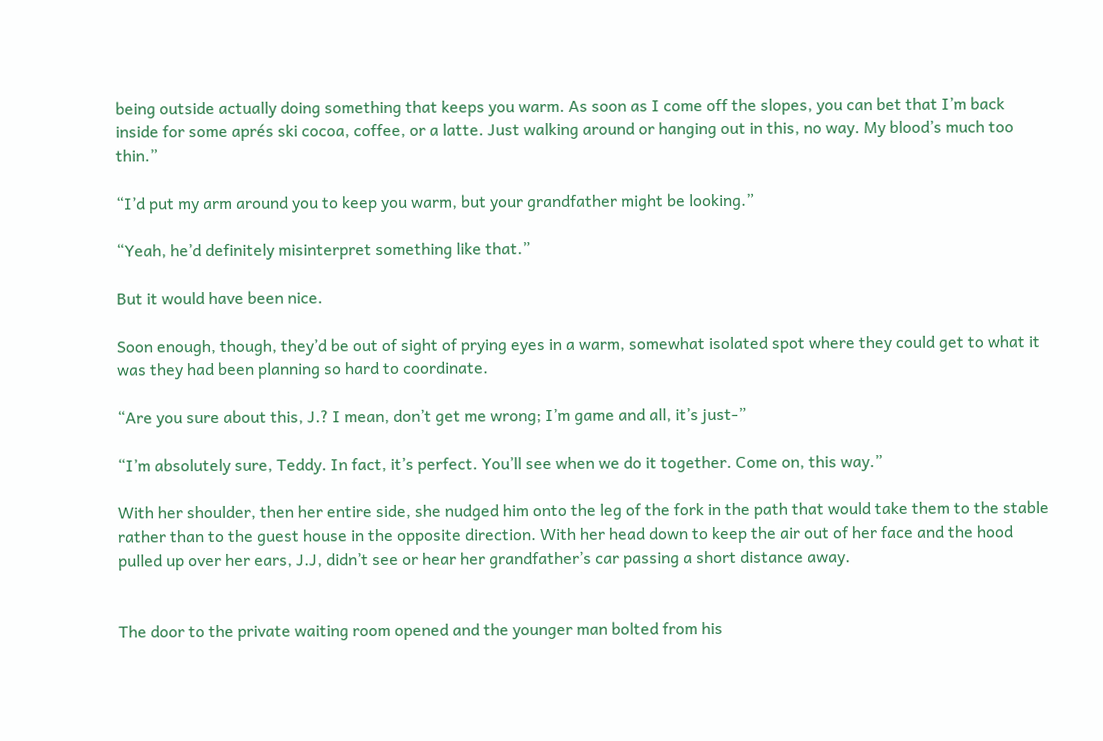being outside actually doing something that keeps you warm. As soon as I come off the slopes, you can bet that I’m back inside for some aprés ski cocoa, coffee, or a latte. Just walking around or hanging out in this, no way. My blood’s much too thin.”

“I’d put my arm around you to keep you warm, but your grandfather might be looking.”

“Yeah, he’d definitely misinterpret something like that.”

But it would have been nice.

Soon enough, though, they’d be out of sight of prying eyes in a warm, somewhat isolated spot where they could get to what it was they had been planning so hard to coordinate.

“Are you sure about this, J.? I mean, don’t get me wrong; I’m game and all, it’s just-”

“I’m absolutely sure, Teddy. In fact, it’s perfect. You’ll see when we do it together. Come on, this way.”

With her shoulder, then her entire side, she nudged him onto the leg of the fork in the path that would take them to the stable rather than to the guest house in the opposite direction. With her head down to keep the air out of her face and the hood pulled up over her ears, J.J, didn’t see or hear her grandfather’s car passing a short distance away.


The door to the private waiting room opened and the younger man bolted from his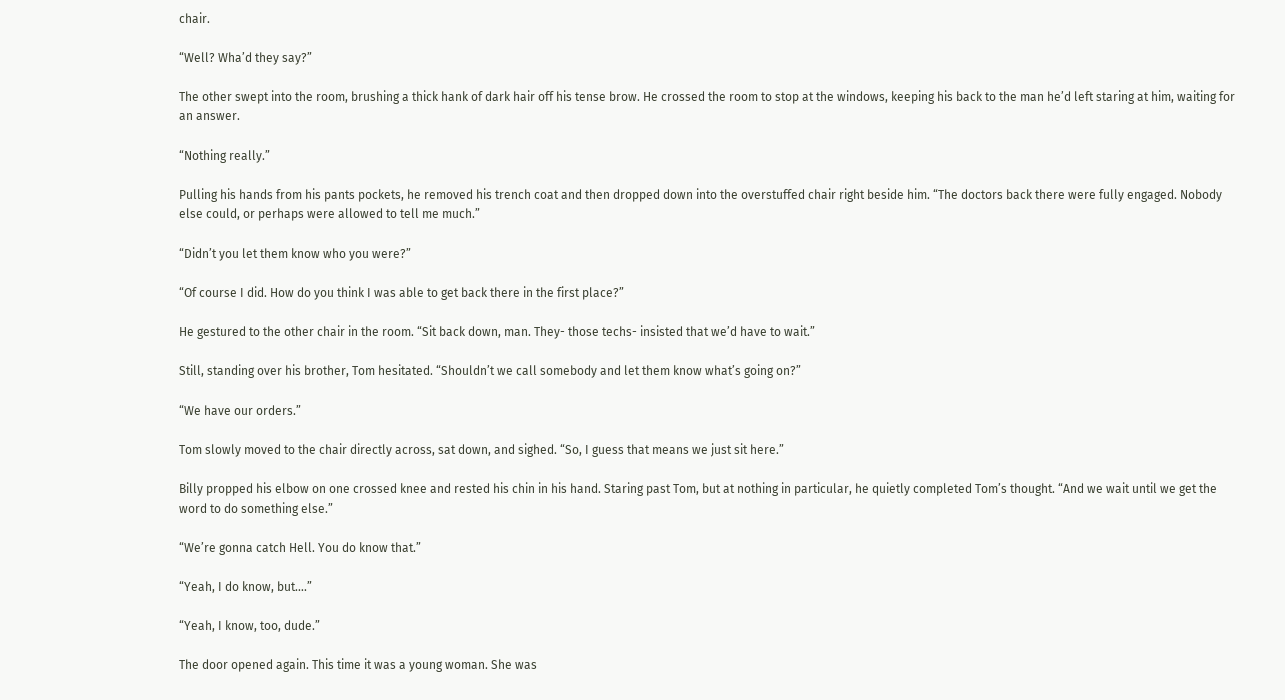chair.

“Well? Wha’d they say?”

The other swept into the room, brushing a thick hank of dark hair off his tense brow. He crossed the room to stop at the windows, keeping his back to the man he’d left staring at him, waiting for an answer.

“Nothing really.”

Pulling his hands from his pants pockets, he removed his trench coat and then dropped down into the overstuffed chair right beside him. “The doctors back there were fully engaged. Nobody else could, or perhaps were allowed to tell me much.”

“Didn’t you let them know who you were?”

“Of course I did. How do you think I was able to get back there in the first place?”

He gestured to the other chair in the room. “Sit back down, man. They- those techs- insisted that we’d have to wait.”

Still, standing over his brother, Tom hesitated. “Shouldn’t we call somebody and let them know what’s going on?”

“We have our orders.”

Tom slowly moved to the chair directly across, sat down, and sighed. “So, I guess that means we just sit here.”

Billy propped his elbow on one crossed knee and rested his chin in his hand. Staring past Tom, but at nothing in particular, he quietly completed Tom’s thought. “And we wait until we get the word to do something else.”

“We’re gonna catch Hell. You do know that.”

“Yeah, I do know, but….”

“Yeah, I know, too, dude.”

The door opened again. This time it was a young woman. She was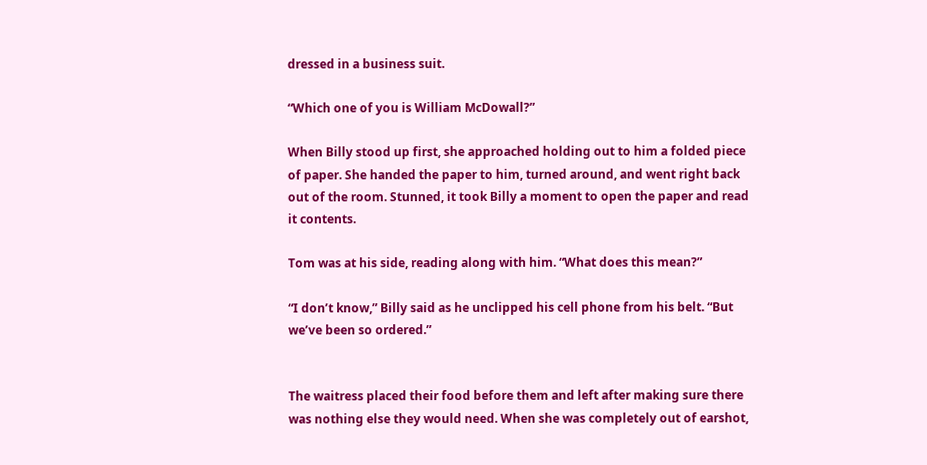dressed in a business suit.

“Which one of you is William McDowall?”

When Billy stood up first, she approached holding out to him a folded piece of paper. She handed the paper to him, turned around, and went right back out of the room. Stunned, it took Billy a moment to open the paper and read it contents.

Tom was at his side, reading along with him. “What does this mean?”

“I don’t know,” Billy said as he unclipped his cell phone from his belt. “But we’ve been so ordered.”


The waitress placed their food before them and left after making sure there was nothing else they would need. When she was completely out of earshot,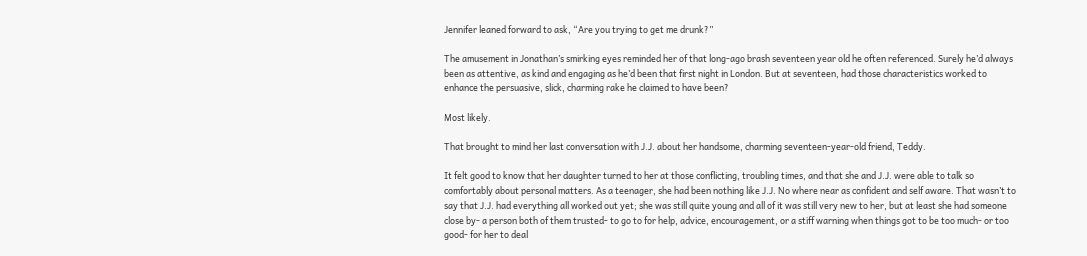Jennifer leaned forward to ask, “Are you trying to get me drunk?”

The amusement in Jonathan’s smirking eyes reminded her of that long-ago brash seventeen year old he often referenced. Surely he’d always been as attentive, as kind and engaging as he’d been that first night in London. But at seventeen, had those characteristics worked to enhance the persuasive, slick, charming rake he claimed to have been?

Most likely.

That brought to mind her last conversation with J.J. about her handsome, charming seventeen-year-old friend, Teddy.

It felt good to know that her daughter turned to her at those conflicting, troubling times, and that she and J.J. were able to talk so comfortably about personal matters. As a teenager, she had been nothing like J.J. No where near as confident and self aware. That wasn’t to say that J.J. had everything all worked out yet; she was still quite young and all of it was still very new to her, but at least she had someone close by- a person both of them trusted- to go to for help, advice, encouragement, or a stiff warning when things got to be too much- or too good- for her to deal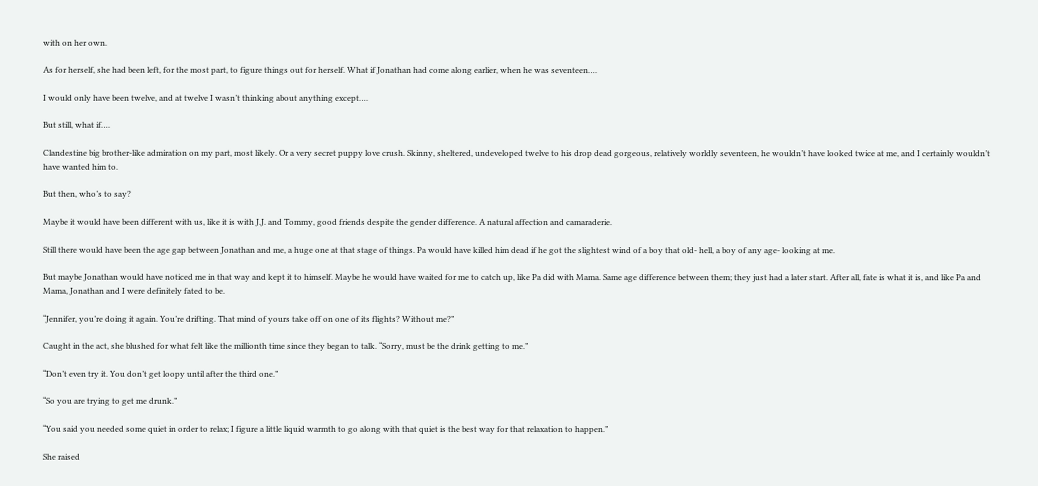with on her own.

As for herself, she had been left, for the most part, to figure things out for herself. What if Jonathan had come along earlier, when he was seventeen….

I would only have been twelve, and at twelve I wasn’t thinking about anything except….

But still, what if….

Clandestine big brother-like admiration on my part, most likely. Or a very secret puppy love crush. Skinny, sheltered, undeveloped twelve to his drop dead gorgeous, relatively worldly seventeen, he wouldn’t have looked twice at me, and I certainly wouldn’t have wanted him to.

But then, who’s to say?

Maybe it would have been different with us, like it is with J.J. and Tommy, good friends despite the gender difference. A natural affection and camaraderie.

Still there would have been the age gap between Jonathan and me, a huge one at that stage of things. Pa would have killed him dead if he got the slightest wind of a boy that old- hell, a boy of any age- looking at me.

But maybe Jonathan would have noticed me in that way and kept it to himself. Maybe he would have waited for me to catch up, like Pa did with Mama. Same age difference between them; they just had a later start. After all, fate is what it is, and like Pa and Mama, Jonathan and I were definitely fated to be.

“Jennifer, you’re doing it again. You’re drifting. That mind of yours take off on one of its flights? Without me?”

Caught in the act, she blushed for what felt like the millionth time since they began to talk. “Sorry, must be the drink getting to me.”

“Don’t even try it. You don’t get loopy until after the third one.”

“So you are trying to get me drunk.”

“You said you needed some quiet in order to relax; I figure a little liquid warmth to go along with that quiet is the best way for that relaxation to happen.”

She raised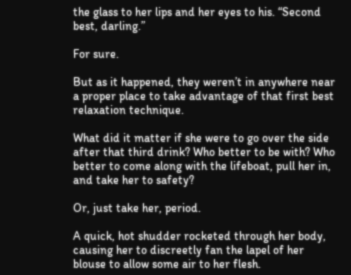the glass to her lips and her eyes to his. “Second best, darling.”

For sure.

But as it happened, they weren’t in anywhere near a proper place to take advantage of that first best relaxation technique.

What did it matter if she were to go over the side after that third drink? Who better to be with? Who better to come along with the lifeboat, pull her in, and take her to safety?

Or, just take her, period.

A quick, hot shudder rocketed through her body, causing her to discreetly fan the lapel of her blouse to allow some air to her flesh.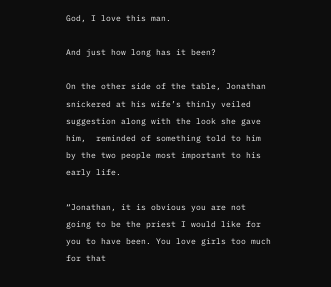God, I love this man.

And just how long has it been?

On the other side of the table, Jonathan snickered at his wife’s thinly veiled suggestion along with the look she gave him,  reminded of something told to him by the two people most important to his early life.

“Jonathan, it is obvious you are not going to be the priest I would like for you to have been. You love girls too much for that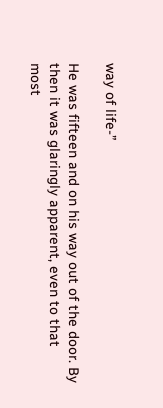way of life-”

He was fifteen and on his way out of the door. By then it was glaringly apparent, even to that most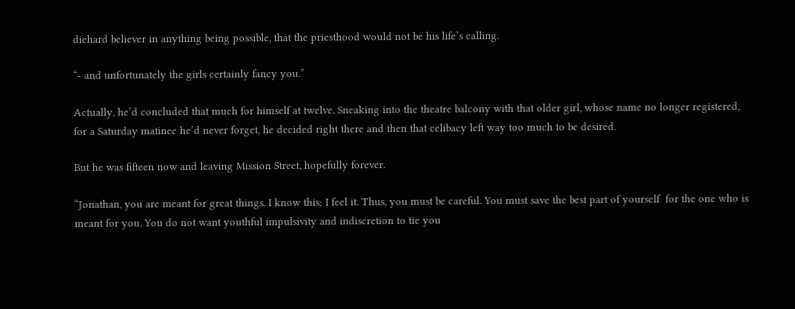diehard believer in anything being possible, that the priesthood would not be his life’s calling.

“- and unfortunately the girls certainly fancy you.”

Actually, he’d concluded that much for himself at twelve. Sneaking into the theatre balcony with that older girl, whose name no longer registered, for a Saturday matinee he’d never forget, he decided right there and then that celibacy left way too much to be desired.

But he was fifteen now and leaving Mission Street, hopefully forever.

“Jonathan, you are meant for great things. I know this; I feel it. Thus, you must be careful. You must save the best part of yourself  for the one who is meant for you. You do not want youthful impulsivity and indiscretion to tie you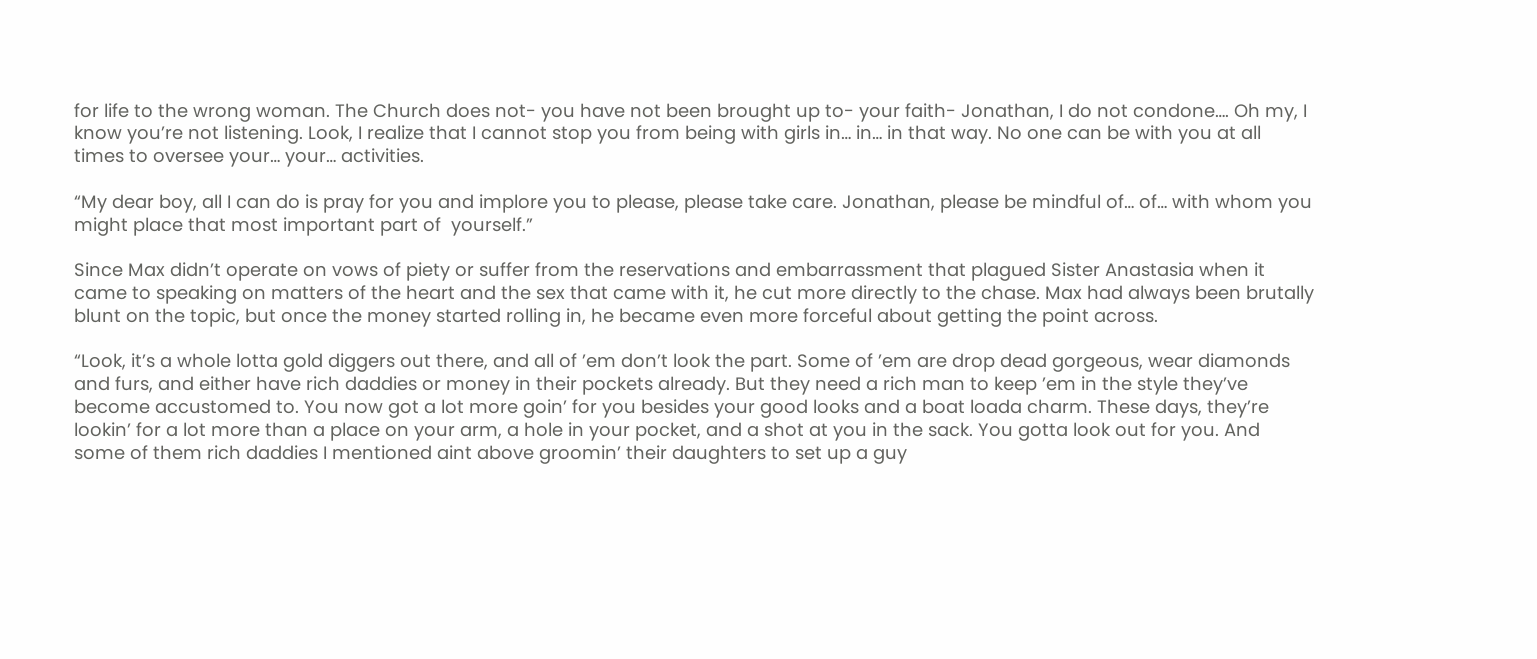for life to the wrong woman. The Church does not- you have not been brought up to- your faith- Jonathan, I do not condone…. Oh my, I know you’re not listening. Look, I realize that I cannot stop you from being with girls in… in… in that way. No one can be with you at all times to oversee your… your… activities.

“My dear boy, all I can do is pray for you and implore you to please, please take care. Jonathan, please be mindful of… of… with whom you might place that most important part of  yourself.”

Since Max didn’t operate on vows of piety or suffer from the reservations and embarrassment that plagued Sister Anastasia when it came to speaking on matters of the heart and the sex that came with it, he cut more directly to the chase. Max had always been brutally blunt on the topic, but once the money started rolling in, he became even more forceful about getting the point across.

“Look, it’s a whole lotta gold diggers out there, and all of ’em don’t look the part. Some of ’em are drop dead gorgeous, wear diamonds and furs, and either have rich daddies or money in their pockets already. But they need a rich man to keep ’em in the style they’ve become accustomed to. You now got a lot more goin’ for you besides your good looks and a boat loada charm. These days, they’re lookin’ for a lot more than a place on your arm, a hole in your pocket, and a shot at you in the sack. You gotta look out for you. And some of them rich daddies I mentioned aint above groomin’ their daughters to set up a guy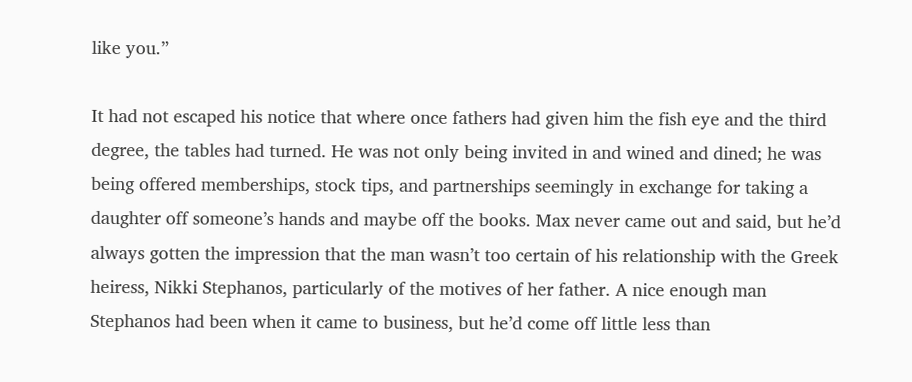like you.”

It had not escaped his notice that where once fathers had given him the fish eye and the third degree, the tables had turned. He was not only being invited in and wined and dined; he was being offered memberships, stock tips, and partnerships seemingly in exchange for taking a daughter off someone’s hands and maybe off the books. Max never came out and said, but he’d always gotten the impression that the man wasn’t too certain of his relationship with the Greek heiress, Nikki Stephanos, particularly of the motives of her father. A nice enough man Stephanos had been when it came to business, but he’d come off little less than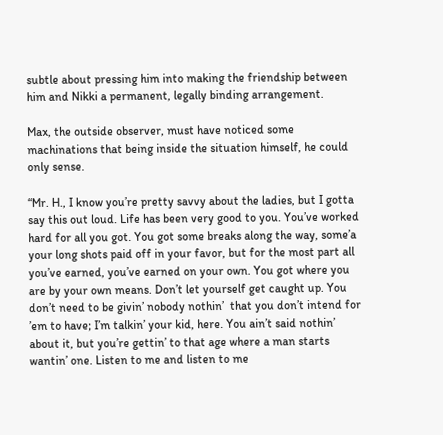subtle about pressing him into making the friendship between him and Nikki a permanent, legally binding arrangement.

Max, the outside observer, must have noticed some machinations that being inside the situation himself, he could only sense.

“Mr. H., I know you’re pretty savvy about the ladies, but I gotta say this out loud. Life has been very good to you. You’ve worked hard for all you got. You got some breaks along the way, some’a your long shots paid off in your favor, but for the most part all you’ve earned, you’ve earned on your own. You got where you are by your own means. Don’t let yourself get caught up. You don’t need to be givin’ nobody nothin’  that you don’t intend for ’em to have; I’m talkin’ your kid, here. You ain’t said nothin’ about it, but you’re gettin’ to that age where a man starts wantin’ one. Listen to me and listen to me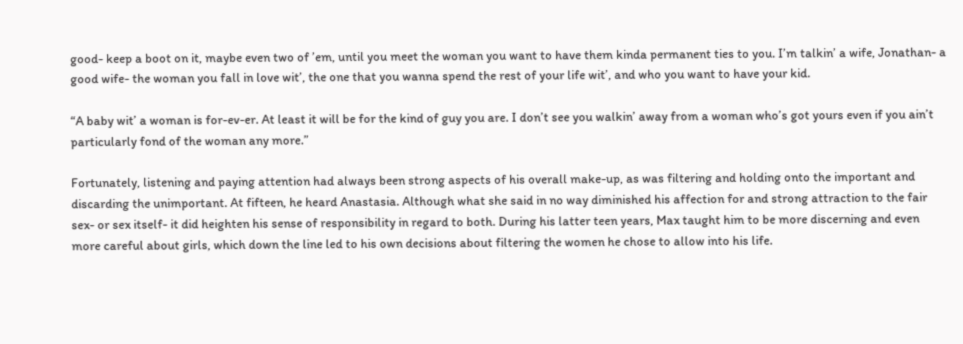good- keep a boot on it, maybe even two of ’em, until you meet the woman you want to have them kinda permanent ties to you. I’m talkin’ a wife, Jonathan- a good wife- the woman you fall in love wit’, the one that you wanna spend the rest of your life wit’, and who you want to have your kid.

“A baby wit’ a woman is for-ev-er. At least it will be for the kind of guy you are. I don’t see you walkin’ away from a woman who’s got yours even if you ain’t particularly fond of the woman any more.”

Fortunately, listening and paying attention had always been strong aspects of his overall make-up, as was filtering and holding onto the important and discarding the unimportant. At fifteen, he heard Anastasia. Although what she said in no way diminished his affection for and strong attraction to the fair sex- or sex itself- it did heighten his sense of responsibility in regard to both. During his latter teen years, Max taught him to be more discerning and even more careful about girls, which down the line led to his own decisions about filtering the women he chose to allow into his life.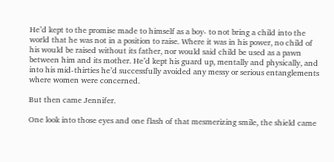He’d kept to the promise made to himself as a boy- to not bring a child into the world that he was not in a position to raise. Where it was in his power, no child of his would be raised without its father, nor would said child be used as a pawn between him and its mother. He’d kept his guard up, mentally and physically, and into his mid-thirties he’d successfully avoided any messy or serious entanglements where women were concerned.

But then came Jennifer.

One look into those eyes and one flash of that mesmerizing smile, the shield came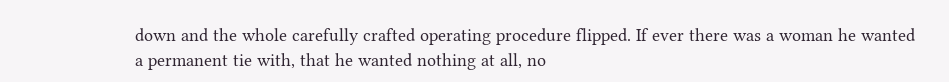down and the whole carefully crafted operating procedure flipped. If ever there was a woman he wanted a permanent tie with, that he wanted nothing at all, no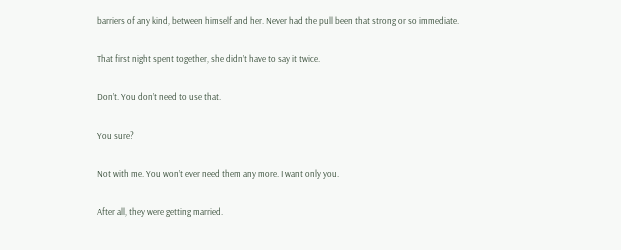barriers of any kind, between himself and her. Never had the pull been that strong or so immediate.

That first night spent together, she didn’t have to say it twice.

Don’t. You don’t need to use that.

You sure?

Not with me. You won’t ever need them any more. I want only you.

After all, they were getting married.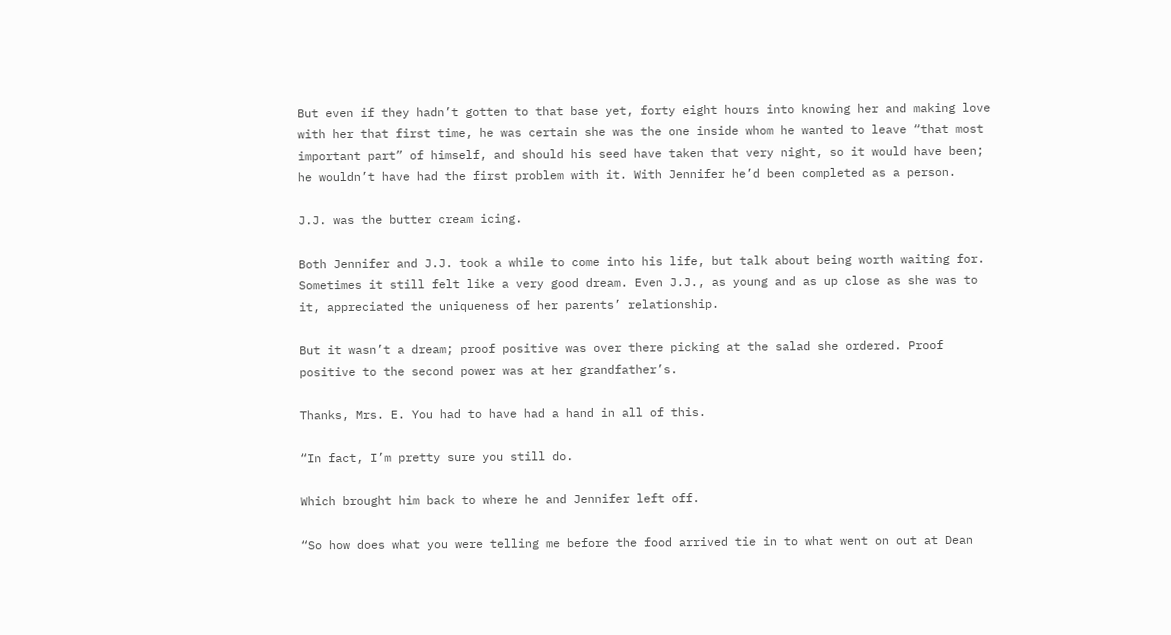But even if they hadn’t gotten to that base yet, forty eight hours into knowing her and making love with her that first time, he was certain she was the one inside whom he wanted to leave “that most important part” of himself, and should his seed have taken that very night, so it would have been; he wouldn’t have had the first problem with it. With Jennifer he’d been completed as a person.

J.J. was the butter cream icing.

Both Jennifer and J.J. took a while to come into his life, but talk about being worth waiting for. Sometimes it still felt like a very good dream. Even J.J., as young and as up close as she was to it, appreciated the uniqueness of her parents’ relationship.

But it wasn’t a dream; proof positive was over there picking at the salad she ordered. Proof positive to the second power was at her grandfather’s.

Thanks, Mrs. E. You had to have had a hand in all of this.

“In fact, I’m pretty sure you still do.

Which brought him back to where he and Jennifer left off.

“So how does what you were telling me before the food arrived tie in to what went on out at Dean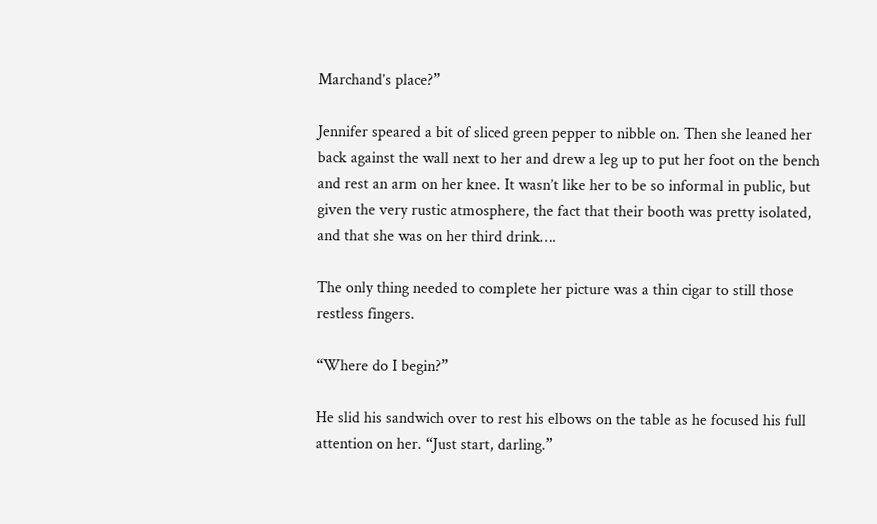Marchand’s place?”

Jennifer speared a bit of sliced green pepper to nibble on. Then she leaned her back against the wall next to her and drew a leg up to put her foot on the bench and rest an arm on her knee. It wasn’t like her to be so informal in public, but given the very rustic atmosphere, the fact that their booth was pretty isolated, and that she was on her third drink….

The only thing needed to complete her picture was a thin cigar to still those restless fingers.

“Where do I begin?”

He slid his sandwich over to rest his elbows on the table as he focused his full attention on her. “Just start, darling.”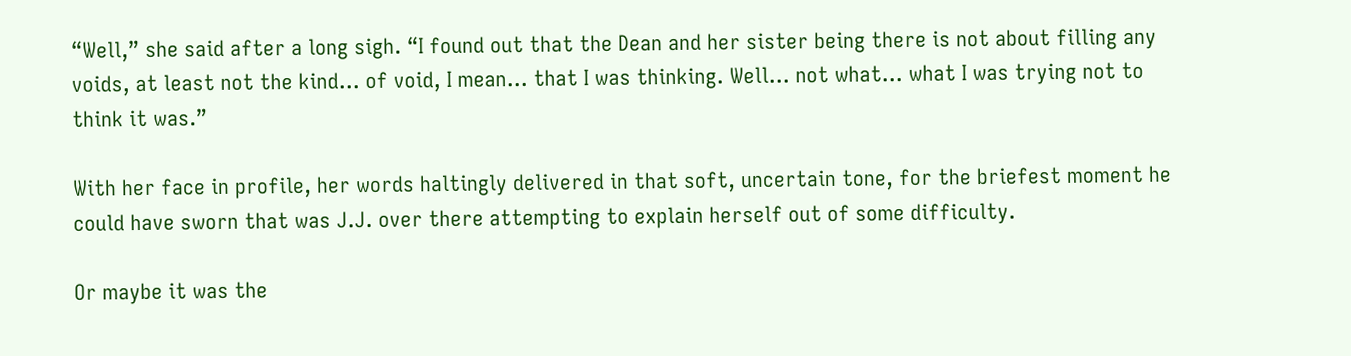“Well,” she said after a long sigh. “I found out that the Dean and her sister being there is not about filling any voids, at least not the kind… of void, I mean… that I was thinking. Well… not what… what I was trying not to think it was.”

With her face in profile, her words haltingly delivered in that soft, uncertain tone, for the briefest moment he could have sworn that was J.J. over there attempting to explain herself out of some difficulty.

Or maybe it was the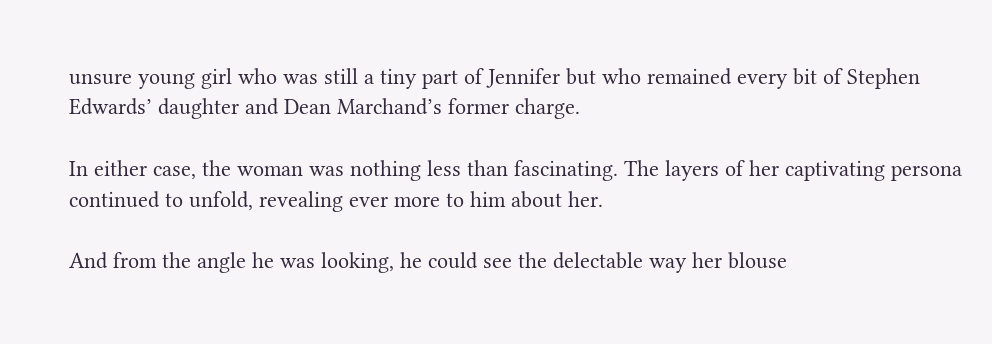unsure young girl who was still a tiny part of Jennifer but who remained every bit of Stephen Edwards’ daughter and Dean Marchand’s former charge.

In either case, the woman was nothing less than fascinating. The layers of her captivating persona continued to unfold, revealing ever more to him about her.

And from the angle he was looking, he could see the delectable way her blouse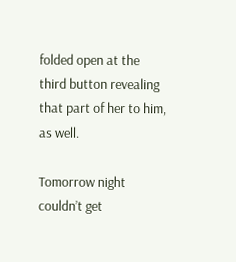folded open at the third button revealing that part of her to him, as well.

Tomorrow night couldn’t get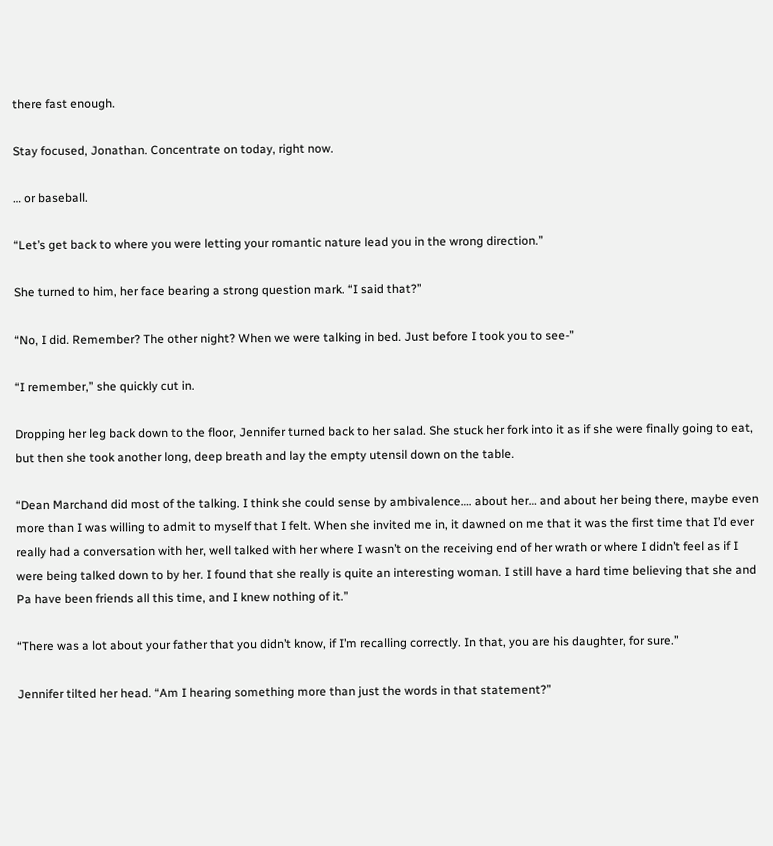there fast enough.

Stay focused, Jonathan. Concentrate on today, right now.

… or baseball.

“Let’s get back to where you were letting your romantic nature lead you in the wrong direction.”

She turned to him, her face bearing a strong question mark. “I said that?”

“No, I did. Remember? The other night? When we were talking in bed. Just before I took you to see-”

“I remember,” she quickly cut in.

Dropping her leg back down to the floor, Jennifer turned back to her salad. She stuck her fork into it as if she were finally going to eat, but then she took another long, deep breath and lay the empty utensil down on the table.

“Dean Marchand did most of the talking. I think she could sense by ambivalence…. about her… and about her being there, maybe even more than I was willing to admit to myself that I felt. When she invited me in, it dawned on me that it was the first time that I’d ever really had a conversation with her, well talked with her where I wasn’t on the receiving end of her wrath or where I didn’t feel as if I were being talked down to by her. I found that she really is quite an interesting woman. I still have a hard time believing that she and Pa have been friends all this time, and I knew nothing of it.”

“There was a lot about your father that you didn’t know, if I’m recalling correctly. In that, you are his daughter, for sure.”

Jennifer tilted her head. “Am I hearing something more than just the words in that statement?”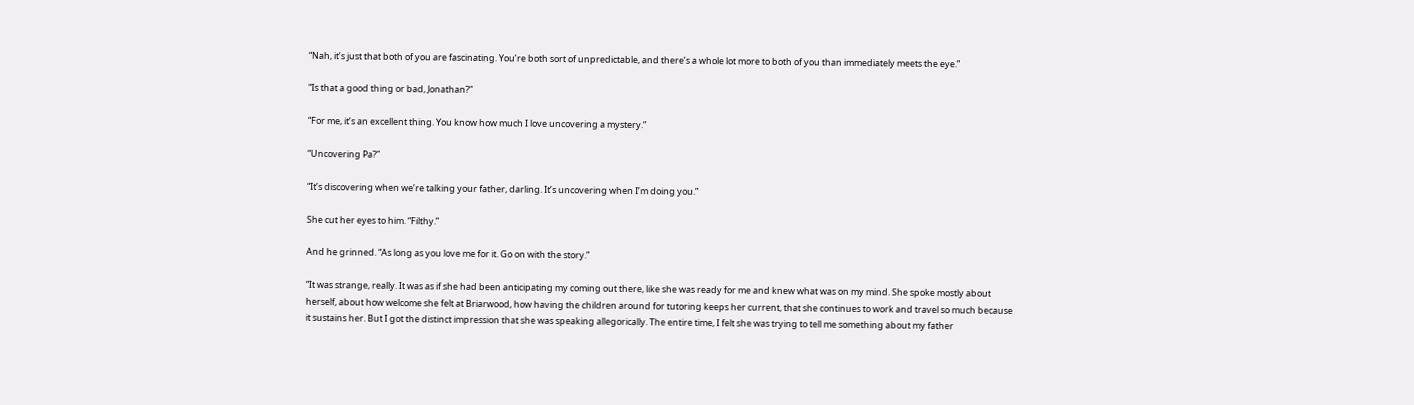“Nah, it’s just that both of you are fascinating. You’re both sort of unpredictable, and there’s a whole lot more to both of you than immediately meets the eye.”

“Is that a good thing or bad, Jonathan?”

“For me, it’s an excellent thing. You know how much I love uncovering a mystery.”

“Uncovering Pa?”

“It’s discovering when we’re talking your father, darling. It’s uncovering when I’m doing you.”

She cut her eyes to him. “Filthy.”

And he grinned. “As long as you love me for it. Go on with the story.”

“It was strange, really. It was as if she had been anticipating my coming out there, like she was ready for me and knew what was on my mind. She spoke mostly about herself, about how welcome she felt at Briarwood, how having the children around for tutoring keeps her current, that she continues to work and travel so much because it sustains her. But I got the distinct impression that she was speaking allegorically. The entire time, I felt she was trying to tell me something about my father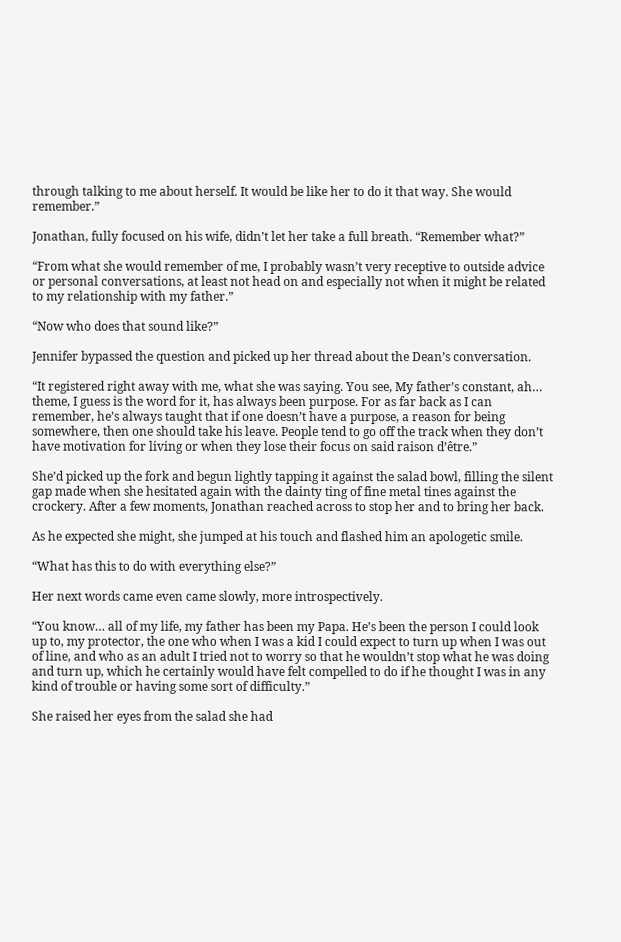through talking to me about herself. It would be like her to do it that way. She would remember.”

Jonathan, fully focused on his wife, didn’t let her take a full breath. “Remember what?”

“From what she would remember of me, I probably wasn’t very receptive to outside advice or personal conversations, at least not head on and especially not when it might be related to my relationship with my father.”

“Now who does that sound like?”

Jennifer bypassed the question and picked up her thread about the Dean’s conversation.

“It registered right away with me, what she was saying. You see, My father’s constant, ah… theme, I guess is the word for it, has always been purpose. For as far back as I can remember, he’s always taught that if one doesn’t have a purpose, a reason for being somewhere, then one should take his leave. People tend to go off the track when they don’t have motivation for living or when they lose their focus on said raison d’être.”

She’d picked up the fork and begun lightly tapping it against the salad bowl, filling the silent gap made when she hesitated again with the dainty ting of fine metal tines against the crockery. After a few moments, Jonathan reached across to stop her and to bring her back.

As he expected she might, she jumped at his touch and flashed him an apologetic smile.

“What has this to do with everything else?”

Her next words came even came slowly, more introspectively.

“You know… all of my life, my father has been my Papa. He’s been the person I could look up to, my protector, the one who when I was a kid I could expect to turn up when I was out of line, and who as an adult I tried not to worry so that he wouldn’t stop what he was doing and turn up, which he certainly would have felt compelled to do if he thought I was in any kind of trouble or having some sort of difficulty.”

She raised her eyes from the salad she had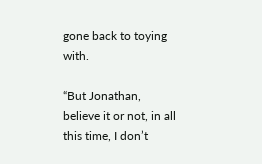gone back to toying with.

“But Jonathan, believe it or not, in all this time, I don’t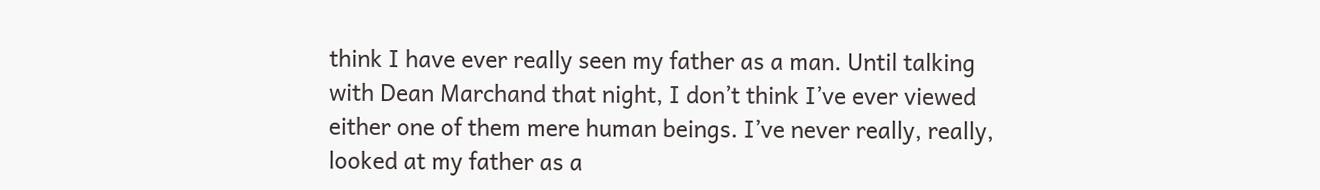think I have ever really seen my father as a man. Until talking with Dean Marchand that night, I don’t think I’ve ever viewed either one of them mere human beings. I’ve never really, really, looked at my father as a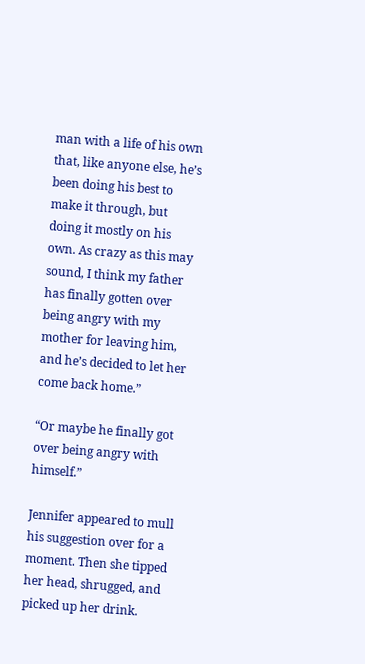man with a life of his own that, like anyone else, he’s been doing his best to make it through, but doing it mostly on his own. As crazy as this may sound, I think my father has finally gotten over being angry with my mother for leaving him, and he’s decided to let her come back home.”

“Or maybe he finally got over being angry with himself.”

Jennifer appeared to mull his suggestion over for a moment. Then she tipped her head, shrugged, and picked up her drink.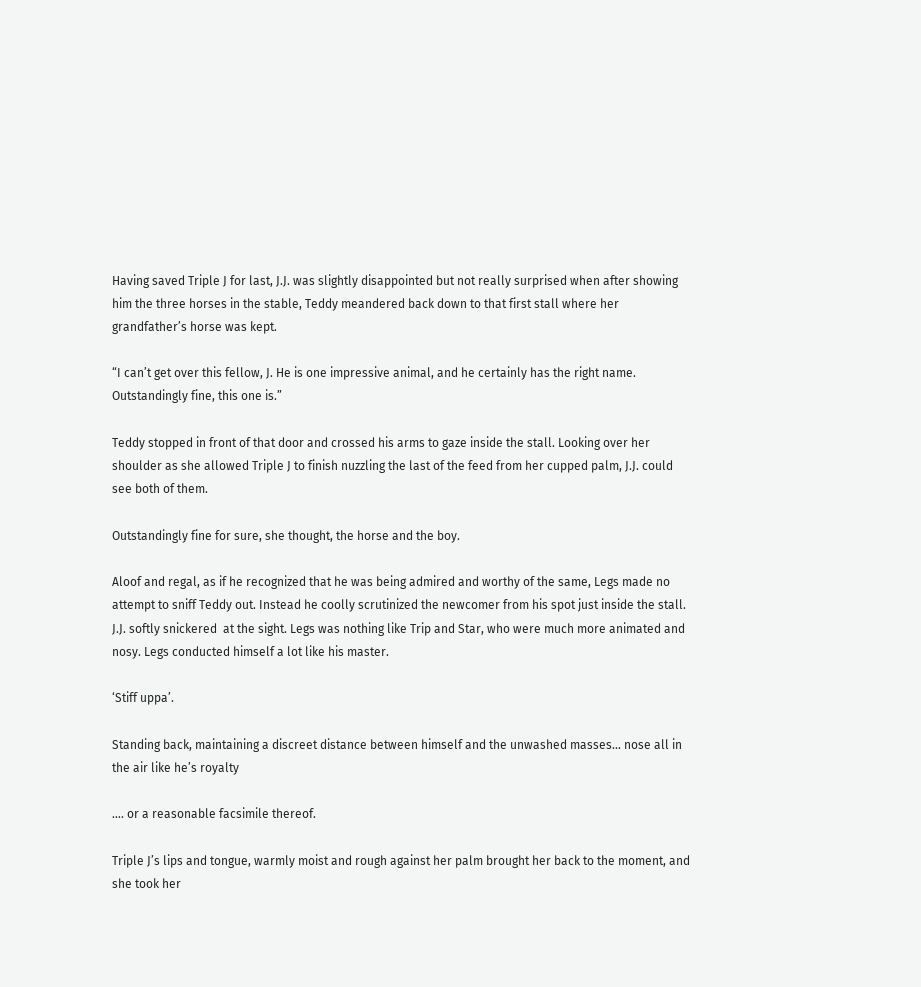Having saved Triple J for last, J.J. was slightly disappointed but not really surprised when after showing him the three horses in the stable, Teddy meandered back down to that first stall where her grandfather’s horse was kept.

“I can’t get over this fellow, J. He is one impressive animal, and he certainly has the right name. Outstandingly fine, this one is.”

Teddy stopped in front of that door and crossed his arms to gaze inside the stall. Looking over her shoulder as she allowed Triple J to finish nuzzling the last of the feed from her cupped palm, J.J. could see both of them.

Outstandingly fine for sure, she thought, the horse and the boy.

Aloof and regal, as if he recognized that he was being admired and worthy of the same, Legs made no attempt to sniff Teddy out. Instead he coolly scrutinized the newcomer from his spot just inside the stall. J.J. softly snickered  at the sight. Legs was nothing like Trip and Star, who were much more animated and nosy. Legs conducted himself a lot like his master.

‘Stiff uppa’.

Standing back, maintaining a discreet distance between himself and the unwashed masses… nose all in the air like he’s royalty

…. or a reasonable facsimile thereof.

Triple J’s lips and tongue, warmly moist and rough against her palm brought her back to the moment, and she took her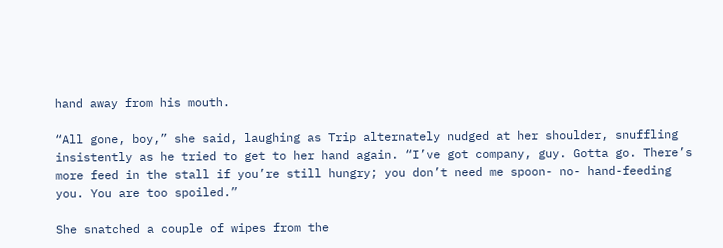hand away from his mouth.

“All gone, boy,” she said, laughing as Trip alternately nudged at her shoulder, snuffling insistently as he tried to get to her hand again. “I’ve got company, guy. Gotta go. There’s more feed in the stall if you’re still hungry; you don’t need me spoon- no- hand-feeding you. You are too spoiled.”

She snatched a couple of wipes from the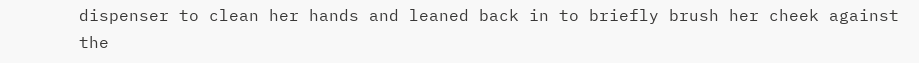dispenser to clean her hands and leaned back in to briefly brush her cheek against the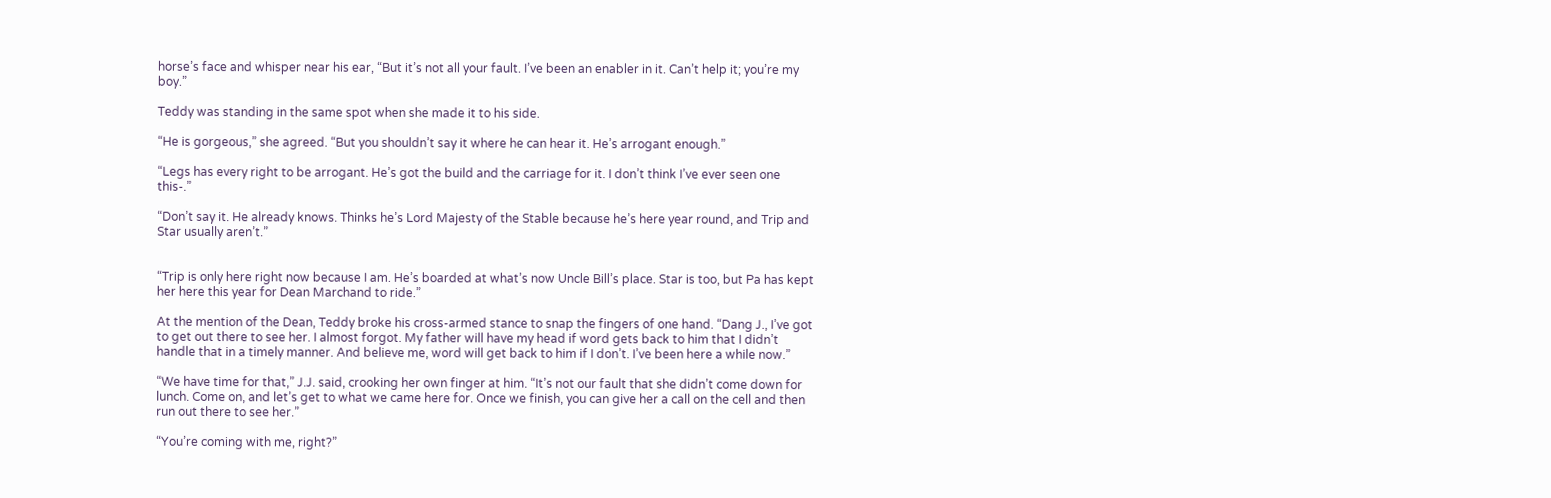horse’s face and whisper near his ear, “But it’s not all your fault. I’ve been an enabler in it. Can’t help it; you’re my boy.”

Teddy was standing in the same spot when she made it to his side.

“He is gorgeous,” she agreed. “But you shouldn’t say it where he can hear it. He’s arrogant enough.”

“Legs has every right to be arrogant. He’s got the build and the carriage for it. I don’t think I’ve ever seen one this-.”

“Don’t say it. He already knows. Thinks he’s Lord Majesty of the Stable because he’s here year round, and Trip and Star usually aren’t.”


“Trip is only here right now because I am. He’s boarded at what’s now Uncle Bill’s place. Star is too, but Pa has kept her here this year for Dean Marchand to ride.”

At the mention of the Dean, Teddy broke his cross-armed stance to snap the fingers of one hand. “Dang J., I’ve got to get out there to see her. I almost forgot. My father will have my head if word gets back to him that I didn’t handle that in a timely manner. And believe me, word will get back to him if I don’t. I’ve been here a while now.”

“We have time for that,” J.J. said, crooking her own finger at him. “It’s not our fault that she didn’t come down for lunch. Come on, and let’s get to what we came here for. Once we finish, you can give her a call on the cell and then run out there to see her.”

“You’re coming with me, right?”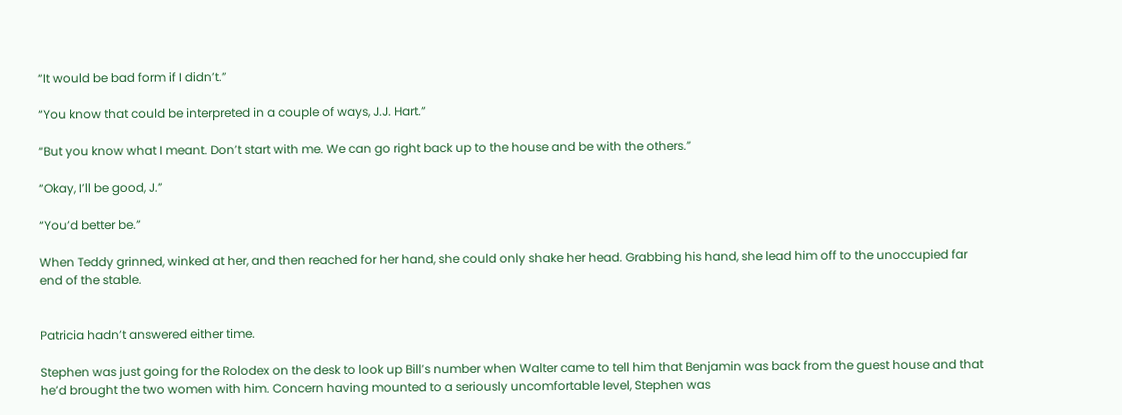“It would be bad form if I didn’t.”

“You know that could be interpreted in a couple of ways, J.J. Hart.”

“But you know what I meant. Don’t start with me. We can go right back up to the house and be with the others.”

“Okay, I’ll be good, J.”

“You’d better be.”

When Teddy grinned, winked at her, and then reached for her hand, she could only shake her head. Grabbing his hand, she lead him off to the unoccupied far end of the stable.


Patricia hadn’t answered either time.

Stephen was just going for the Rolodex on the desk to look up Bill’s number when Walter came to tell him that Benjamin was back from the guest house and that he’d brought the two women with him. Concern having mounted to a seriously uncomfortable level, Stephen was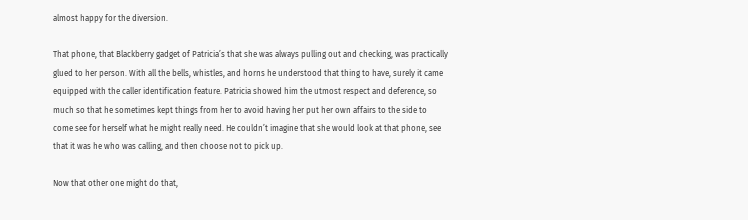almost happy for the diversion.

That phone, that Blackberry gadget of Patricia’s that she was always pulling out and checking, was practically glued to her person. With all the bells, whistles, and horns he understood that thing to have, surely it came equipped with the caller identification feature. Patricia showed him the utmost respect and deference, so much so that he sometimes kept things from her to avoid having her put her own affairs to the side to come see for herself what he might really need. He couldn’t imagine that she would look at that phone, see that it was he who was calling, and then choose not to pick up.

Now that other one might do that,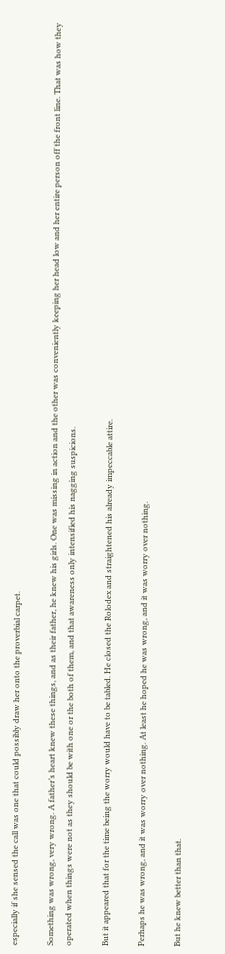especially if she sensed the call was one that could possibly draw her onto the proverbial carpet.

Something was wrong, very wrong. A father’s heart knew these things, and as their father, he knew his girls. One was missing in action and the other was conveniently keeping her head low and her entire person off the front line. That was how they operated when things were not as they should be with one or the both of them, and that awareness only intensified his nagging suspicions.

But it appeared that for the time being the worry would have to be tabled. He closed the Rolodex and straightened his already impeccable attire.

Perhaps he was wrong, and it was worry over nothing. At least he hoped he was wrong, and it was worry over nothing.

But he knew better than that.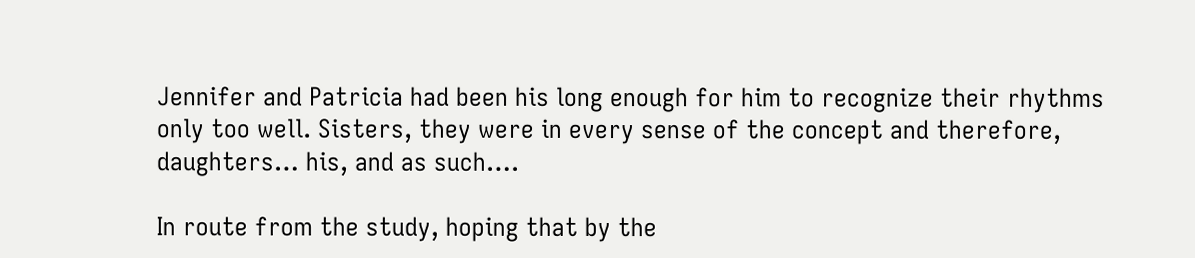Jennifer and Patricia had been his long enough for him to recognize their rhythms only too well. Sisters, they were in every sense of the concept and therefore, daughters… his, and as such….

In route from the study, hoping that by the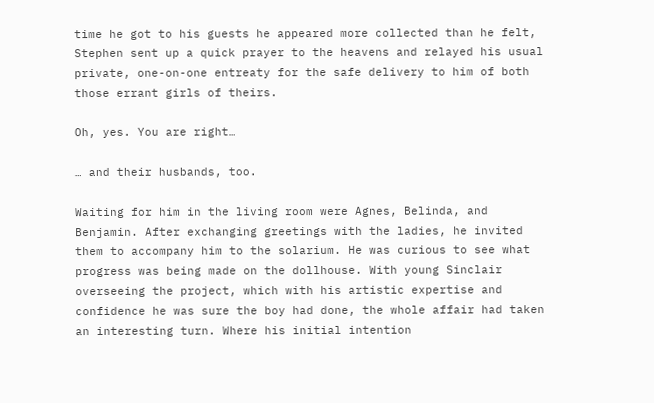time he got to his guests he appeared more collected than he felt, Stephen sent up a quick prayer to the heavens and relayed his usual private, one-on-one entreaty for the safe delivery to him of both those errant girls of theirs.

Oh, yes. You are right…

… and their husbands, too.

Waiting for him in the living room were Agnes, Belinda, and Benjamin. After exchanging greetings with the ladies, he invited them to accompany him to the solarium. He was curious to see what progress was being made on the dollhouse. With young Sinclair overseeing the project, which with his artistic expertise and confidence he was sure the boy had done, the whole affair had taken an interesting turn. Where his initial intention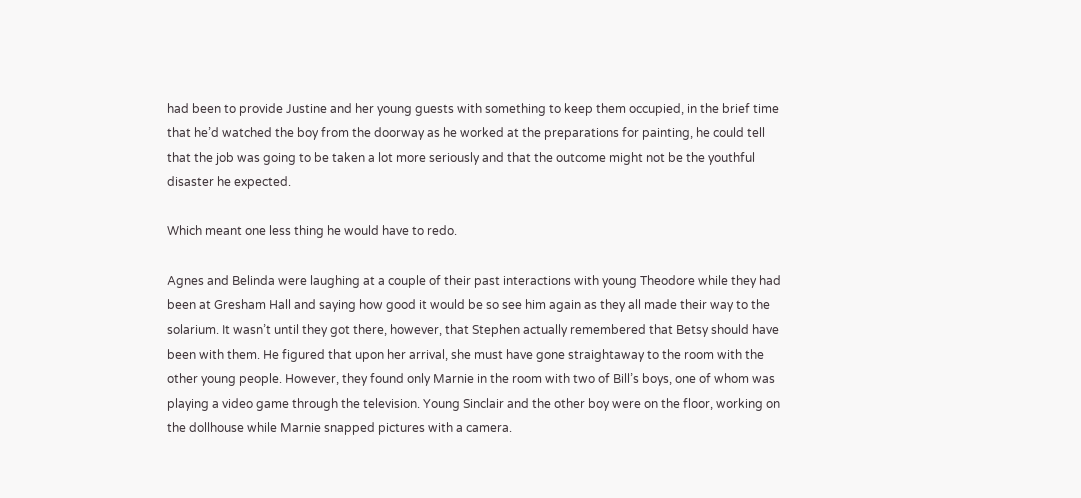had been to provide Justine and her young guests with something to keep them occupied, in the brief time that he’d watched the boy from the doorway as he worked at the preparations for painting, he could tell that the job was going to be taken a lot more seriously and that the outcome might not be the youthful disaster he expected.

Which meant one less thing he would have to redo.

Agnes and Belinda were laughing at a couple of their past interactions with young Theodore while they had been at Gresham Hall and saying how good it would be so see him again as they all made their way to the solarium. It wasn’t until they got there, however, that Stephen actually remembered that Betsy should have been with them. He figured that upon her arrival, she must have gone straightaway to the room with the other young people. However, they found only Marnie in the room with two of Bill’s boys, one of whom was playing a video game through the television. Young Sinclair and the other boy were on the floor, working on the dollhouse while Marnie snapped pictures with a camera.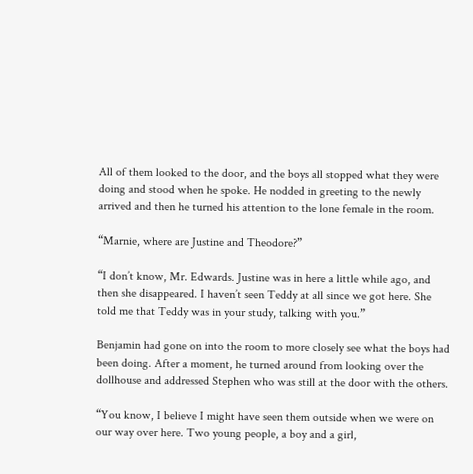All of them looked to the door, and the boys all stopped what they were doing and stood when he spoke. He nodded in greeting to the newly arrived and then he turned his attention to the lone female in the room.

“Marnie, where are Justine and Theodore?”

“I don’t know, Mr. Edwards. Justine was in here a little while ago, and then she disappeared. I haven’t seen Teddy at all since we got here. She told me that Teddy was in your study, talking with you.”

Benjamin had gone on into the room to more closely see what the boys had been doing. After a moment, he turned around from looking over the dollhouse and addressed Stephen who was still at the door with the others.

“You know, I believe I might have seen them outside when we were on our way over here. Two young people, a boy and a girl,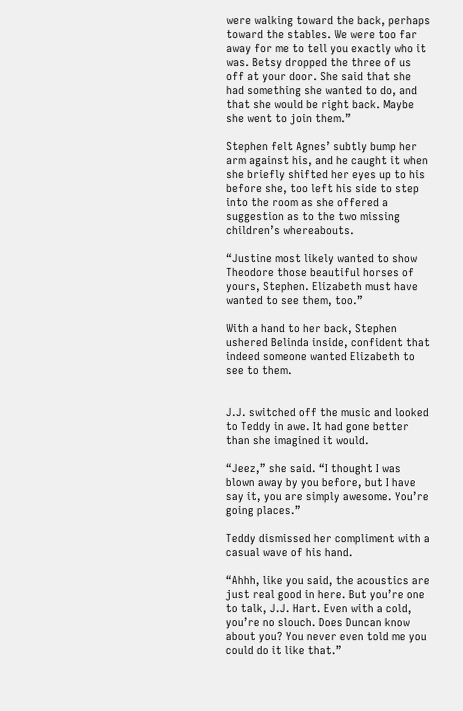were walking toward the back, perhaps toward the stables. We were too far away for me to tell you exactly who it was. Betsy dropped the three of us off at your door. She said that she had something she wanted to do, and that she would be right back. Maybe she went to join them.”

Stephen felt Agnes’ subtly bump her arm against his, and he caught it when she briefly shifted her eyes up to his before she, too left his side to step into the room as she offered a suggestion as to the two missing children’s whereabouts.

“Justine most likely wanted to show Theodore those beautiful horses of yours, Stephen. Elizabeth must have wanted to see them, too.”

With a hand to her back, Stephen ushered Belinda inside, confident that indeed someone wanted Elizabeth to see to them.


J.J. switched off the music and looked to Teddy in awe. It had gone better than she imagined it would.

“Jeez,” she said. “I thought I was blown away by you before, but I have say it, you are simply awesome. You’re going places.”

Teddy dismissed her compliment with a casual wave of his hand.

“Ahhh, like you said, the acoustics are just real good in here. But you’re one to talk, J.J. Hart. Even with a cold, you’re no slouch. Does Duncan know about you? You never even told me you could do it like that.”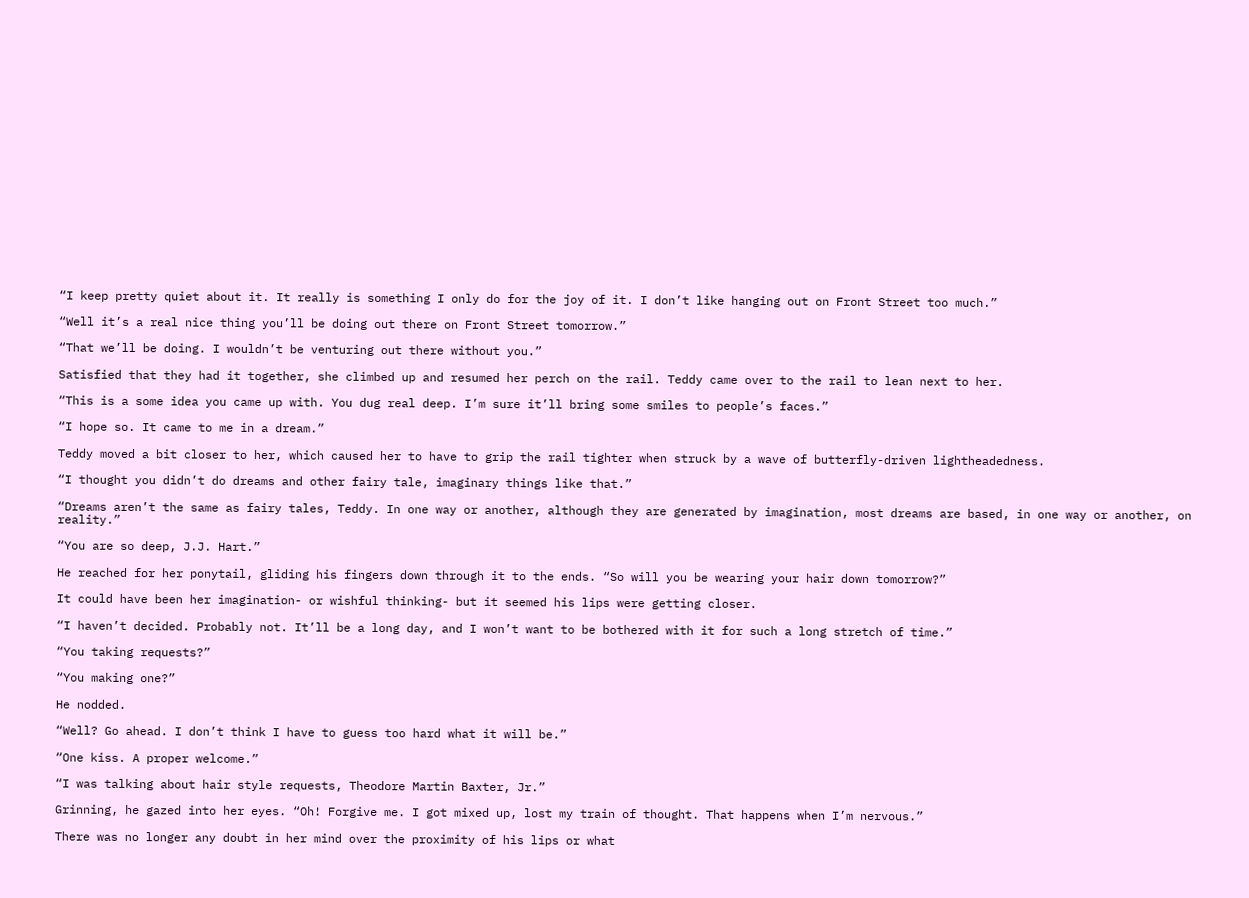“I keep pretty quiet about it. It really is something I only do for the joy of it. I don’t like hanging out on Front Street too much.”

“Well it’s a real nice thing you’ll be doing out there on Front Street tomorrow.”

“That we’ll be doing. I wouldn’t be venturing out there without you.”

Satisfied that they had it together, she climbed up and resumed her perch on the rail. Teddy came over to the rail to lean next to her.

“This is a some idea you came up with. You dug real deep. I’m sure it’ll bring some smiles to people’s faces.”

“I hope so. It came to me in a dream.”

Teddy moved a bit closer to her, which caused her to have to grip the rail tighter when struck by a wave of butterfly-driven lightheadedness.

“I thought you didn’t do dreams and other fairy tale, imaginary things like that.”

“Dreams aren’t the same as fairy tales, Teddy. In one way or another, although they are generated by imagination, most dreams are based, in one way or another, on reality.”

“You are so deep, J.J. Hart.”

He reached for her ponytail, gliding his fingers down through it to the ends. “So will you be wearing your hair down tomorrow?”

It could have been her imagination- or wishful thinking- but it seemed his lips were getting closer.

“I haven’t decided. Probably not. It’ll be a long day, and I won’t want to be bothered with it for such a long stretch of time.”

“You taking requests?”

“You making one?”

He nodded.

“Well? Go ahead. I don’t think I have to guess too hard what it will be.”

“One kiss. A proper welcome.”

“I was talking about hair style requests, Theodore Martin Baxter, Jr.”

Grinning, he gazed into her eyes. “Oh! Forgive me. I got mixed up, lost my train of thought. That happens when I’m nervous.”

There was no longer any doubt in her mind over the proximity of his lips or what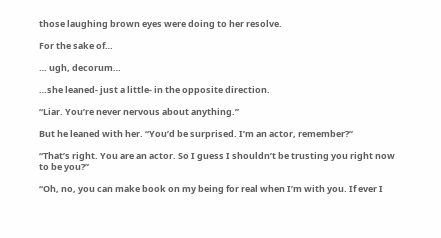those laughing brown eyes were doing to her resolve.

For the sake of…

… ugh, decorum…

…she leaned- just a little- in the opposite direction.

“Liar. You’re never nervous about anything.”

But he leaned with her. “You’d be surprised. I’m an actor, remember?”

“That’s right. You are an actor. So I guess I shouldn’t be trusting you right now to be you?”

“Oh, no, you can make book on my being for real when I’m with you. If ever I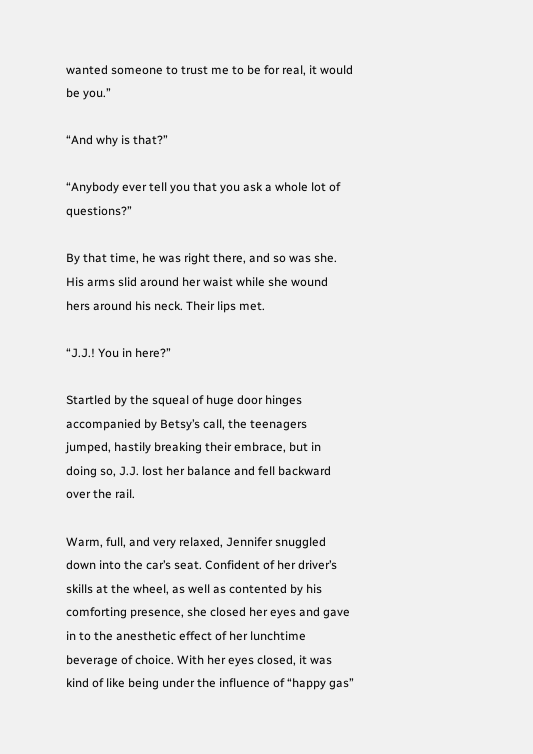wanted someone to trust me to be for real, it would be you.”

“And why is that?”

“Anybody ever tell you that you ask a whole lot of questions?”

By that time, he was right there, and so was she. His arms slid around her waist while she wound hers around his neck. Their lips met.

“J.J.! You in here?”

Startled by the squeal of huge door hinges accompanied by Betsy’s call, the teenagers jumped, hastily breaking their embrace, but in doing so, J.J. lost her balance and fell backward over the rail.

Warm, full, and very relaxed, Jennifer snuggled down into the car’s seat. Confident of her driver’s skills at the wheel, as well as contented by his comforting presence, she closed her eyes and gave in to the anesthetic effect of her lunchtime beverage of choice. With her eyes closed, it was kind of like being under the influence of “happy gas”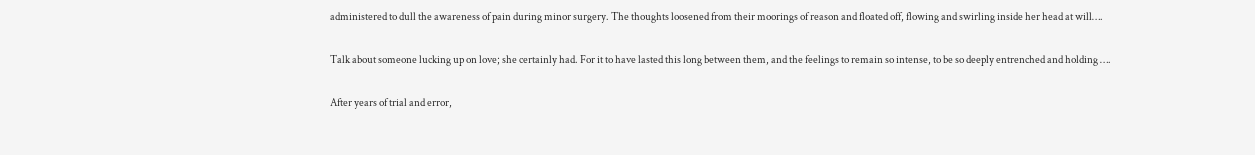administered to dull the awareness of pain during minor surgery. The thoughts loosened from their moorings of reason and floated off, flowing and swirling inside her head at will….

Talk about someone lucking up on love; she certainly had. For it to have lasted this long between them, and the feelings to remain so intense, to be so deeply entrenched and holding ….

After years of trial and error,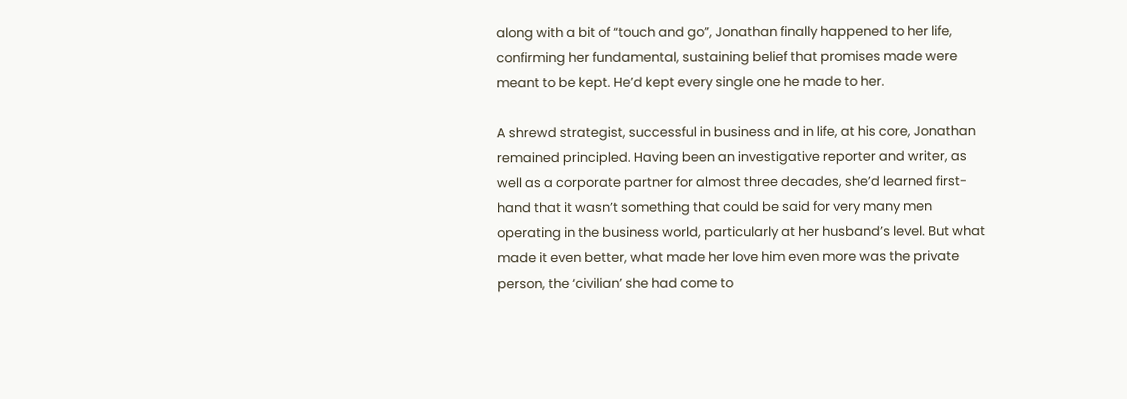along with a bit of “touch and go”, Jonathan finally happened to her life, confirming her fundamental, sustaining belief that promises made were meant to be kept. He’d kept every single one he made to her.

A shrewd strategist, successful in business and in life, at his core, Jonathan remained principled. Having been an investigative reporter and writer, as well as a corporate partner for almost three decades, she’d learned first-hand that it wasn’t something that could be said for very many men operating in the business world, particularly at her husband’s level. But what made it even better, what made her love him even more was the private person, the ‘civilian’ she had come to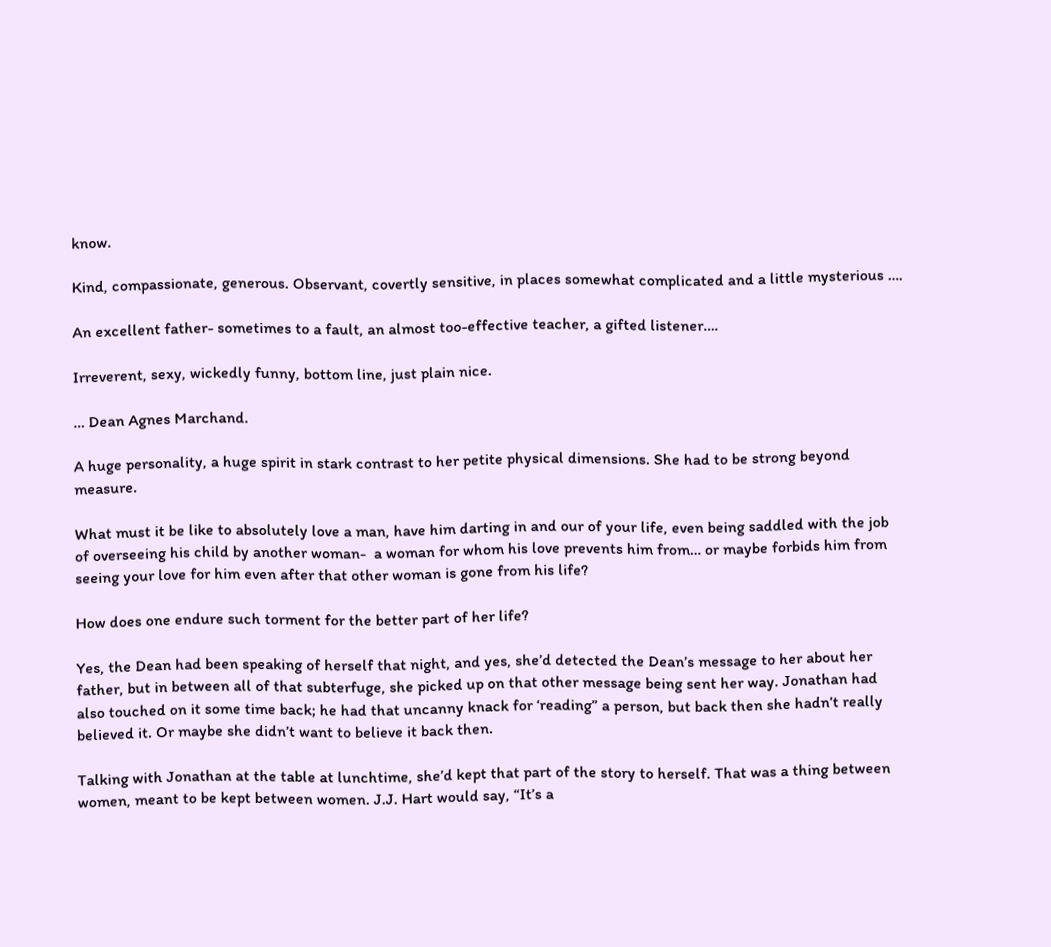know.

Kind, compassionate, generous. Observant, covertly sensitive, in places somewhat complicated and a little mysterious ….

An excellent father- sometimes to a fault, an almost too-effective teacher, a gifted listener….

Irreverent, sexy, wickedly funny, bottom line, just plain nice.

… Dean Agnes Marchand.

A huge personality, a huge spirit in stark contrast to her petite physical dimensions. She had to be strong beyond measure.

What must it be like to absolutely love a man, have him darting in and our of your life, even being saddled with the job of overseeing his child by another woman-  a woman for whom his love prevents him from… or maybe forbids him from seeing your love for him even after that other woman is gone from his life?

How does one endure such torment for the better part of her life?

Yes, the Dean had been speaking of herself that night, and yes, she’d detected the Dean’s message to her about her father, but in between all of that subterfuge, she picked up on that other message being sent her way. Jonathan had also touched on it some time back; he had that uncanny knack for ‘reading” a person, but back then she hadn’t really believed it. Or maybe she didn’t want to believe it back then.

Talking with Jonathan at the table at lunchtime, she’d kept that part of the story to herself. That was a thing between women, meant to be kept between women. J.J. Hart would say, “It’s a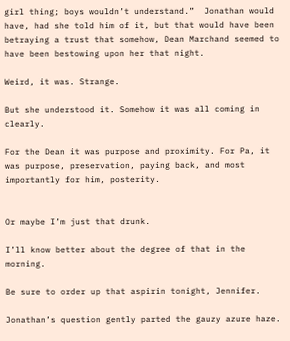girl thing; boys wouldn’t understand.”  Jonathan would have, had she told him of it, but that would have been betraying a trust that somehow, Dean Marchand seemed to have been bestowing upon her that night.

Weird, it was. Strange.

But she understood it. Somehow it was all coming in clearly.

For the Dean it was purpose and proximity. For Pa, it was purpose, preservation, paying back, and most importantly for him, posterity.


Or maybe I’m just that drunk.

I’ll know better about the degree of that in the morning.

Be sure to order up that aspirin tonight, Jennifer.

Jonathan’s question gently parted the gauzy azure haze.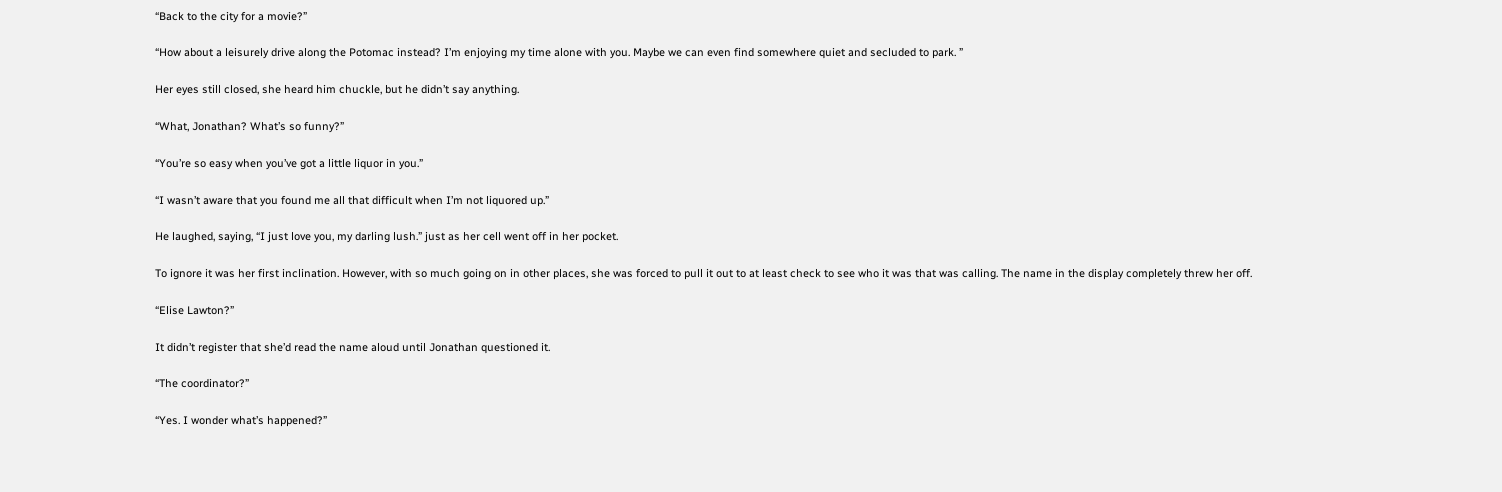“Back to the city for a movie?”

“How about a leisurely drive along the Potomac instead? I’m enjoying my time alone with you. Maybe we can even find somewhere quiet and secluded to park. ”

Her eyes still closed, she heard him chuckle, but he didn’t say anything.

“What, Jonathan? What’s so funny?”

“You’re so easy when you’ve got a little liquor in you.”

“I wasn’t aware that you found me all that difficult when I’m not liquored up.”

He laughed, saying, “I just love you, my darling lush.” just as her cell went off in her pocket.

To ignore it was her first inclination. However, with so much going on in other places, she was forced to pull it out to at least check to see who it was that was calling. The name in the display completely threw her off.

“Elise Lawton?”

It didn’t register that she’d read the name aloud until Jonathan questioned it.

“The coordinator?”

“Yes. I wonder what’s happened?”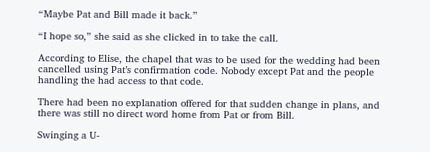“Maybe Pat and Bill made it back.”

“I hope so,” she said as she clicked in to take the call.

According to Elise, the chapel that was to be used for the wedding had been cancelled using Pat’s confirmation code. Nobody except Pat and the people handling the had access to that code.

There had been no explanation offered for that sudden change in plans, and there was still no direct word home from Pat or from Bill.

Swinging a U-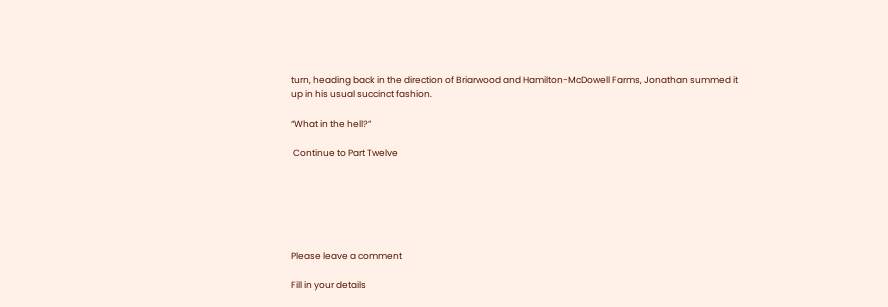turn, heading back in the direction of Briarwood and Hamilton-McDowell Farms, Jonathan summed it up in his usual succinct fashion.

“What in the hell?”

 Continue to Part Twelve






Please leave a comment

Fill in your details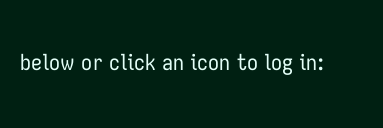below or click an icon to log in: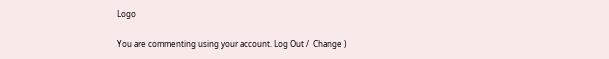Logo

You are commenting using your account. Log Out /  Change )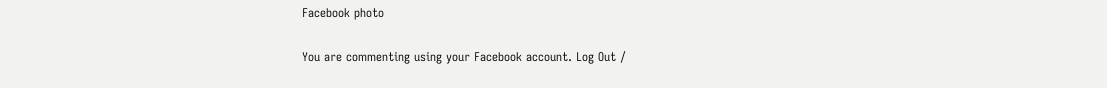Facebook photo

You are commenting using your Facebook account. Log Out /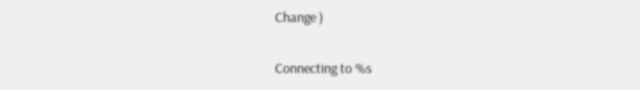Change )

Connecting to %s